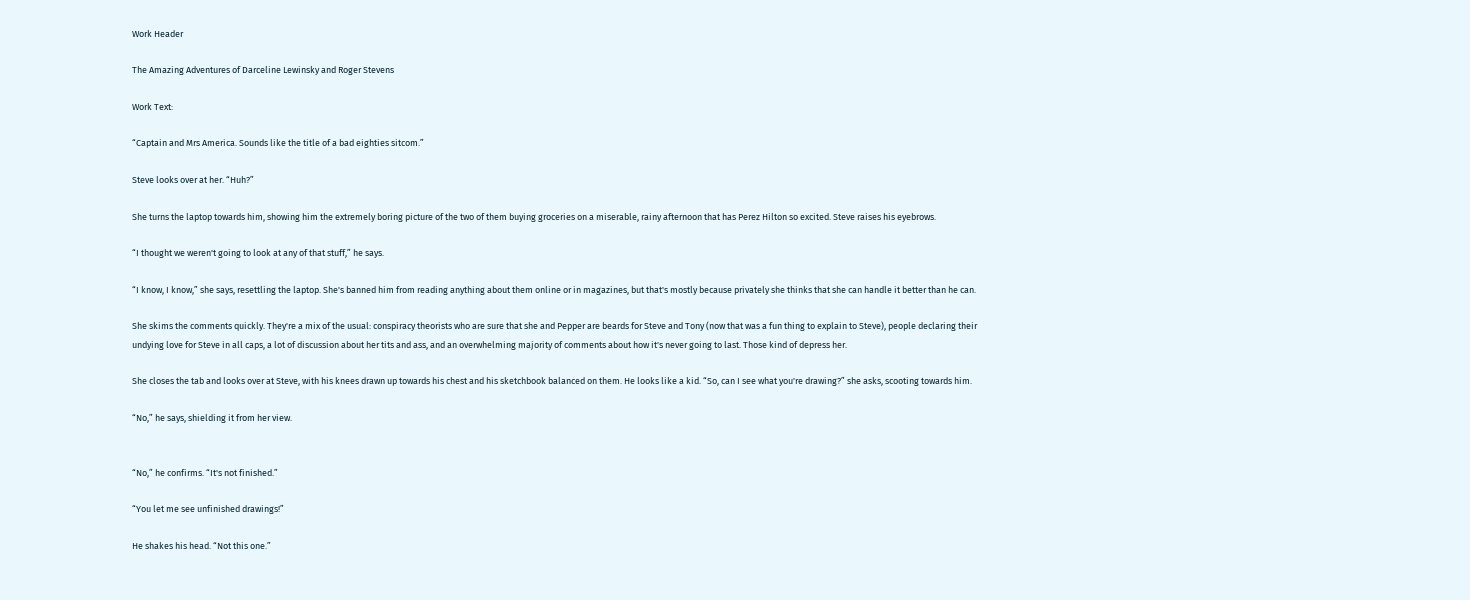Work Header

The Amazing Adventures of Darceline Lewinsky and Roger Stevens

Work Text:

“Captain and Mrs America. Sounds like the title of a bad eighties sitcom.”

Steve looks over at her. “Huh?”

She turns the laptop towards him, showing him the extremely boring picture of the two of them buying groceries on a miserable, rainy afternoon that has Perez Hilton so excited. Steve raises his eyebrows.

“I thought we weren't going to look at any of that stuff,” he says.

“I know, I know,” she says, resettling the laptop. She's banned him from reading anything about them online or in magazines, but that's mostly because privately she thinks that she can handle it better than he can.

She skims the comments quickly. They're a mix of the usual: conspiracy theorists who are sure that she and Pepper are beards for Steve and Tony (now that was a fun thing to explain to Steve), people declaring their undying love for Steve in all caps, a lot of discussion about her tits and ass, and an overwhelming majority of comments about how it's never going to last. Those kind of depress her.

She closes the tab and looks over at Steve, with his knees drawn up towards his chest and his sketchbook balanced on them. He looks like a kid. “So, can I see what you're drawing?” she asks, scooting towards him.

“No,” he says, shielding it from her view.


“No,” he confirms. “It's not finished.”

“You let me see unfinished drawings!”

He shakes his head. “Not this one.”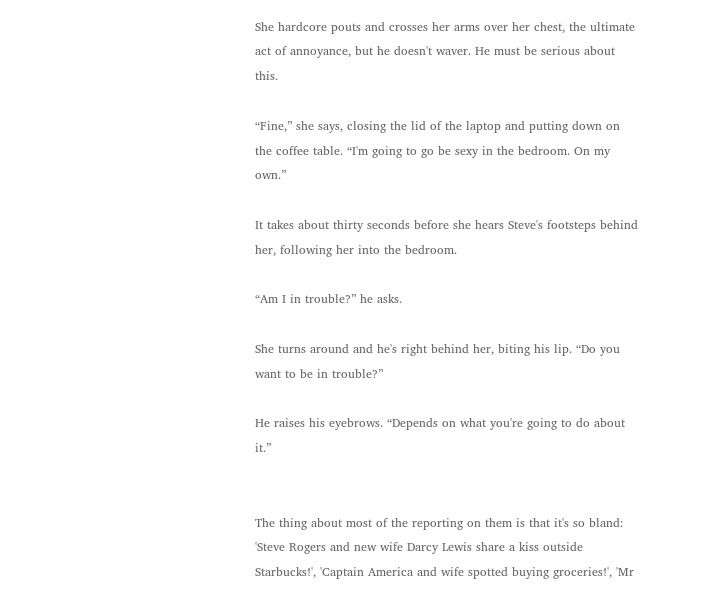She hardcore pouts and crosses her arms over her chest, the ultimate act of annoyance, but he doesn't waver. He must be serious about this.

“Fine,” she says, closing the lid of the laptop and putting down on the coffee table. “I'm going to go be sexy in the bedroom. On my own.”

It takes about thirty seconds before she hears Steve's footsteps behind her, following her into the bedroom.

“Am I in trouble?” he asks.

She turns around and he's right behind her, biting his lip. “Do you want to be in trouble?”

He raises his eyebrows. “Depends on what you're going to do about it.”


The thing about most of the reporting on them is that it's so bland: 'Steve Rogers and new wife Darcy Lewis share a kiss outside Starbucks!', 'Captain America and wife spotted buying groceries!', 'Mr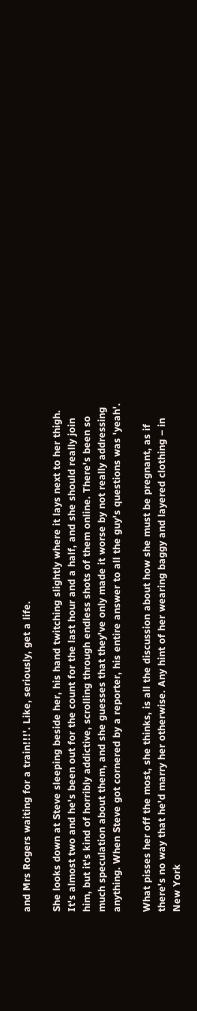and Mrs Rogers waiting for a train!!!'. Like, seriously, get a life.

She looks down at Steve sleeping beside her, his hand twitching slightly where it lays next to her thigh. It's almost two and he's been out for the count for the last hour and a half, and she should really join him, but it's kind of horribly addictive, scrolling through endless shots of them online. There's been so much speculation about them, and she guesses that they've only made it worse by not really addressing anything. When Steve got cornered by a reporter, his entire answer to all the guy's questions was 'yeah'.

What pisses her off the most, she thinks, is all the discussion about how she must be pregnant, as if there's no way that he'd marry her otherwise. Any hint of her wearing baggy and layered clothing – in New York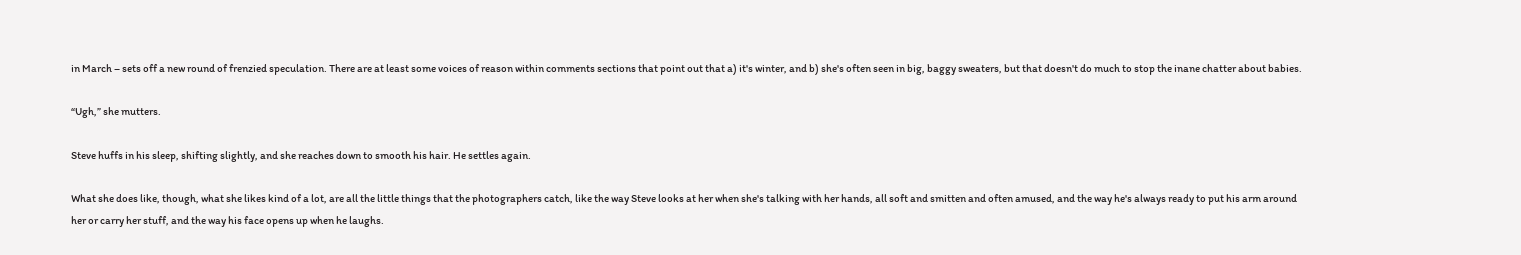in March – sets off a new round of frenzied speculation. There are at least some voices of reason within comments sections that point out that a) it's winter, and b) she's often seen in big, baggy sweaters, but that doesn't do much to stop the inane chatter about babies.

“Ugh,” she mutters.

Steve huffs in his sleep, shifting slightly, and she reaches down to smooth his hair. He settles again.

What she does like, though, what she likes kind of a lot, are all the little things that the photographers catch, like the way Steve looks at her when she's talking with her hands, all soft and smitten and often amused, and the way he's always ready to put his arm around her or carry her stuff, and the way his face opens up when he laughs.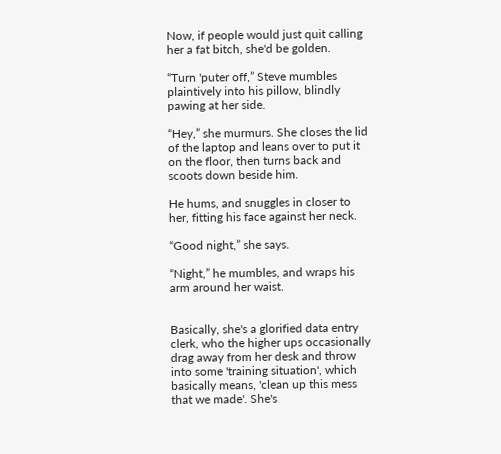Now, if people would just quit calling her a fat bitch, she'd be golden.

“Turn 'puter off,” Steve mumbles plaintively into his pillow, blindly pawing at her side.

“Hey,” she murmurs. She closes the lid of the laptop and leans over to put it on the floor, then turns back and scoots down beside him.

He hums, and snuggles in closer to her, fitting his face against her neck.

“Good night,” she says.

“Night,” he mumbles, and wraps his arm around her waist.


Basically, she's a glorified data entry clerk, who the higher ups occasionally drag away from her desk and throw into some 'training situation', which basically means, 'clean up this mess that we made'. She's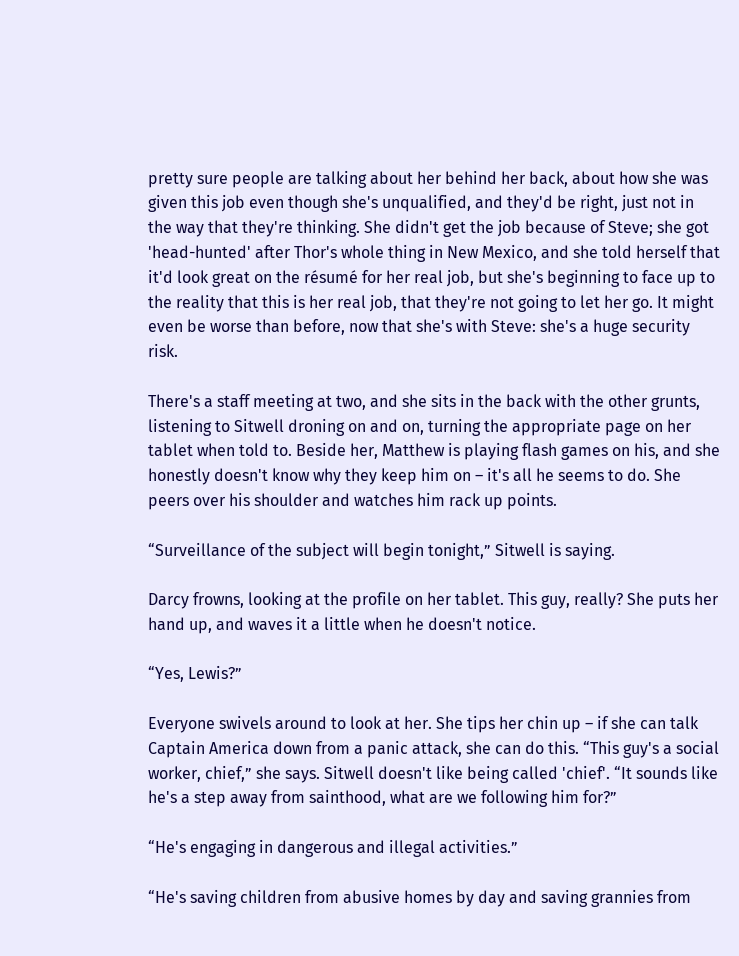pretty sure people are talking about her behind her back, about how she was given this job even though she's unqualified, and they'd be right, just not in the way that they're thinking. She didn't get the job because of Steve; she got 'head-hunted' after Thor's whole thing in New Mexico, and she told herself that it'd look great on the résumé for her real job, but she's beginning to face up to the reality that this is her real job, that they're not going to let her go. It might even be worse than before, now that she's with Steve: she's a huge security risk.

There's a staff meeting at two, and she sits in the back with the other grunts, listening to Sitwell droning on and on, turning the appropriate page on her tablet when told to. Beside her, Matthew is playing flash games on his, and she honestly doesn't know why they keep him on – it's all he seems to do. She peers over his shoulder and watches him rack up points.

“Surveillance of the subject will begin tonight,” Sitwell is saying.

Darcy frowns, looking at the profile on her tablet. This guy, really? She puts her hand up, and waves it a little when he doesn't notice.

“Yes, Lewis?”

Everyone swivels around to look at her. She tips her chin up – if she can talk Captain America down from a panic attack, she can do this. “This guy's a social worker, chief,” she says. Sitwell doesn't like being called 'chief'. “It sounds like he's a step away from sainthood, what are we following him for?”

“He's engaging in dangerous and illegal activities.”

“He's saving children from abusive homes by day and saving grannies from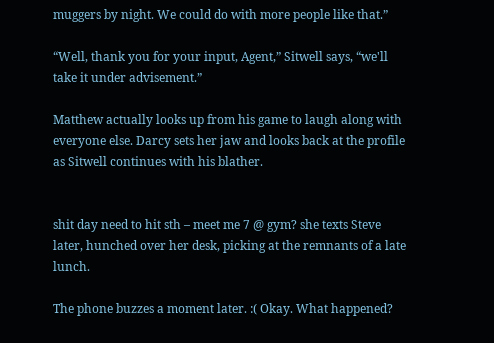muggers by night. We could do with more people like that.”

“Well, thank you for your input, Agent,” Sitwell says, “we'll take it under advisement.”

Matthew actually looks up from his game to laugh along with everyone else. Darcy sets her jaw and looks back at the profile as Sitwell continues with his blather.


shit day need to hit sth – meet me 7 @ gym? she texts Steve later, hunched over her desk, picking at the remnants of a late lunch.

The phone buzzes a moment later. :( Okay. What happened?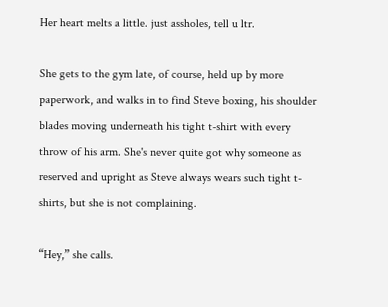Her heart melts a little. just assholes, tell u ltr.

She gets to the gym late, of course, held up by more paperwork, and walks in to find Steve boxing, his shoulder blades moving underneath his tight t-shirt with every throw of his arm. She's never quite got why someone as reserved and upright as Steve always wears such tight t-shirts, but she is not complaining.

“Hey,” she calls.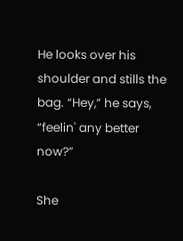He looks over his shoulder and stills the bag. “Hey,” he says, “feelin' any better now?”

She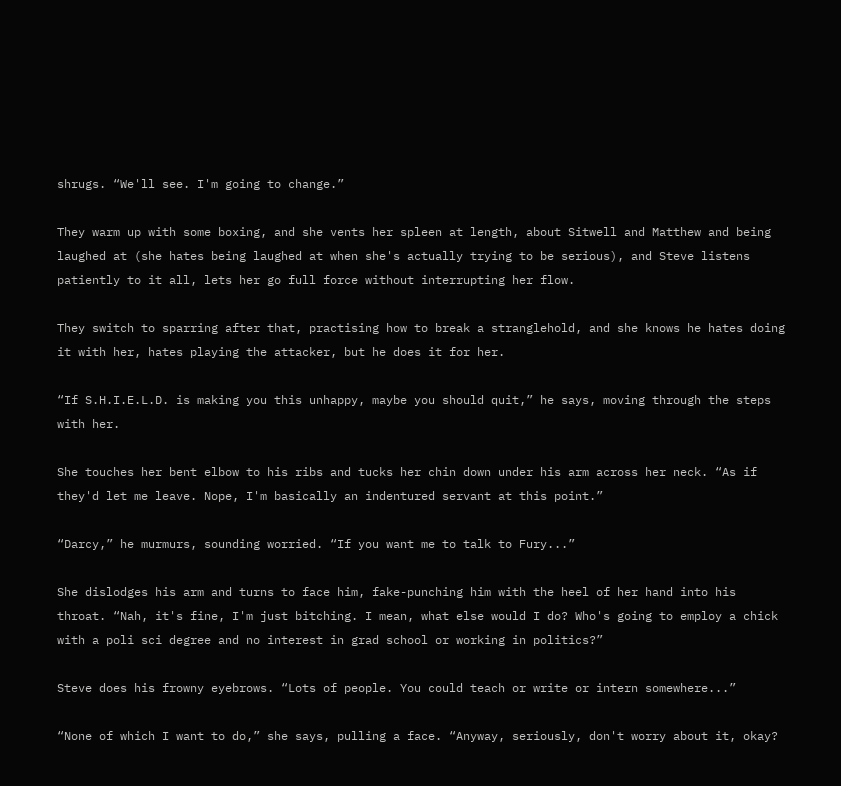shrugs. “We'll see. I'm going to change.”

They warm up with some boxing, and she vents her spleen at length, about Sitwell and Matthew and being laughed at (she hates being laughed at when she's actually trying to be serious), and Steve listens patiently to it all, lets her go full force without interrupting her flow.

They switch to sparring after that, practising how to break a stranglehold, and she knows he hates doing it with her, hates playing the attacker, but he does it for her.

“If S.H.I.E.L.D. is making you this unhappy, maybe you should quit,” he says, moving through the steps with her.

She touches her bent elbow to his ribs and tucks her chin down under his arm across her neck. “As if they'd let me leave. Nope, I'm basically an indentured servant at this point.”

“Darcy,” he murmurs, sounding worried. “If you want me to talk to Fury...”

She dislodges his arm and turns to face him, fake-punching him with the heel of her hand into his throat. “Nah, it's fine, I'm just bitching. I mean, what else would I do? Who's going to employ a chick with a poli sci degree and no interest in grad school or working in politics?”

Steve does his frowny eyebrows. “Lots of people. You could teach or write or intern somewhere...”

“None of which I want to do,” she says, pulling a face. “Anyway, seriously, don't worry about it, okay?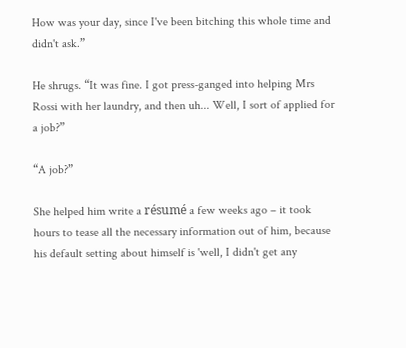How was your day, since I've been bitching this whole time and didn't ask.”

He shrugs. “It was fine. I got press-ganged into helping Mrs Rossi with her laundry, and then uh... Well, I sort of applied for a job?”

“A job?”

She helped him write a résumé a few weeks ago – it took hours to tease all the necessary information out of him, because his default setting about himself is 'well, I didn't get any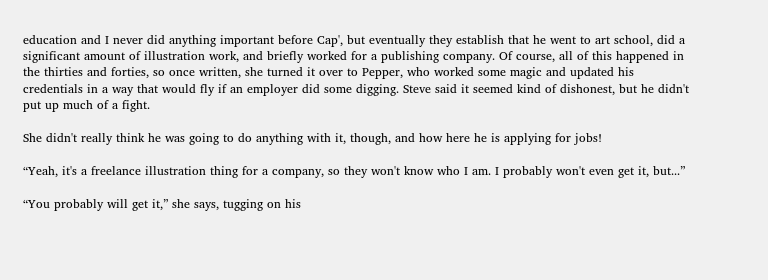education and I never did anything important before Cap', but eventually they establish that he went to art school, did a significant amount of illustration work, and briefly worked for a publishing company. Of course, all of this happened in the thirties and forties, so once written, she turned it over to Pepper, who worked some magic and updated his credentials in a way that would fly if an employer did some digging. Steve said it seemed kind of dishonest, but he didn't put up much of a fight.

She didn't really think he was going to do anything with it, though, and how here he is applying for jobs!

“Yeah, it's a freelance illustration thing for a company, so they won't know who I am. I probably won't even get it, but...”

“You probably will get it,” she says, tugging on his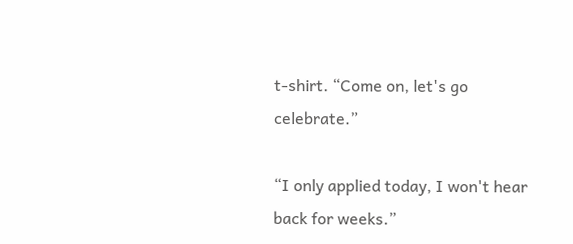t-shirt. “Come on, let's go celebrate.”

“I only applied today, I won't hear back for weeks.”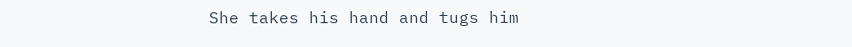She takes his hand and tugs him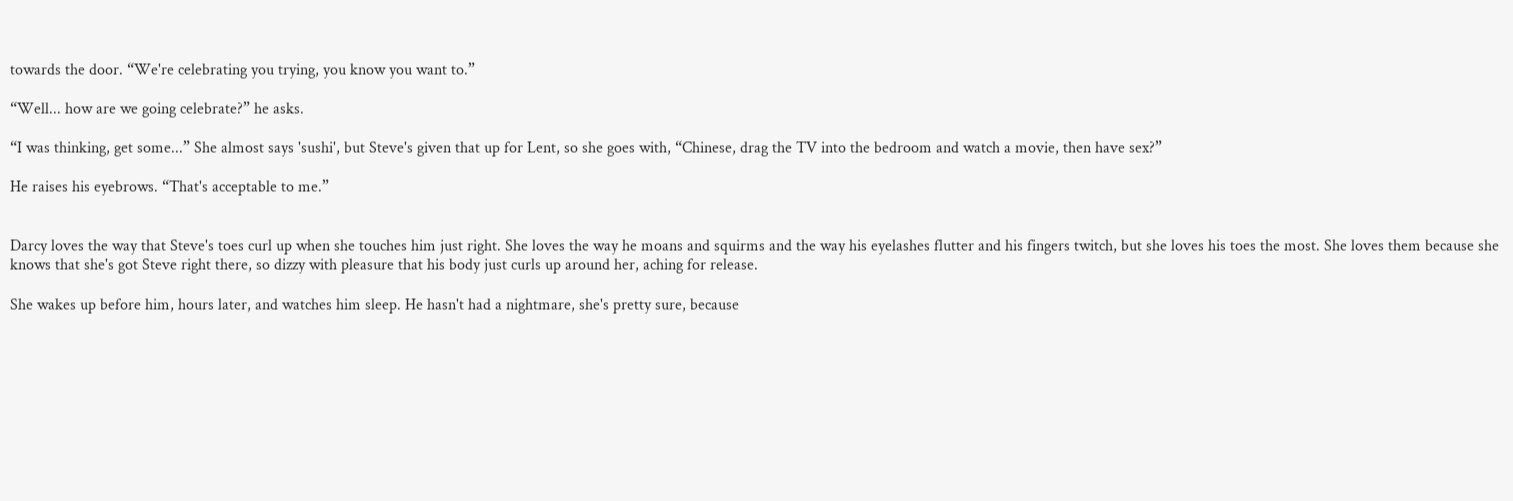towards the door. “We're celebrating you trying, you know you want to.”

“Well... how are we going celebrate?” he asks.

“I was thinking, get some...” She almost says 'sushi', but Steve's given that up for Lent, so she goes with, “Chinese, drag the TV into the bedroom and watch a movie, then have sex?”

He raises his eyebrows. “That's acceptable to me.”


Darcy loves the way that Steve's toes curl up when she touches him just right. She loves the way he moans and squirms and the way his eyelashes flutter and his fingers twitch, but she loves his toes the most. She loves them because she knows that she's got Steve right there, so dizzy with pleasure that his body just curls up around her, aching for release.

She wakes up before him, hours later, and watches him sleep. He hasn't had a nightmare, she's pretty sure, because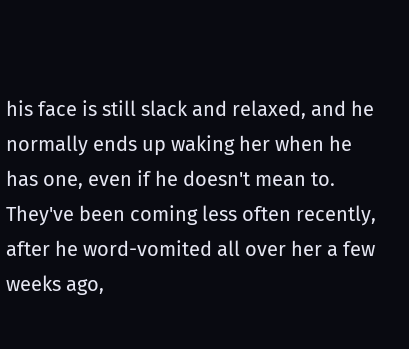his face is still slack and relaxed, and he normally ends up waking her when he has one, even if he doesn't mean to. They've been coming less often recently, after he word-vomited all over her a few weeks ago,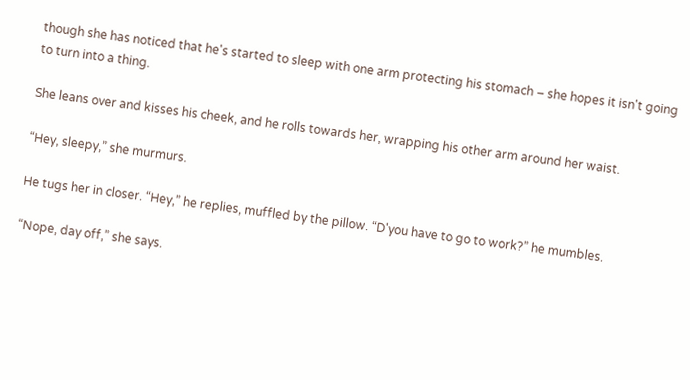though she has noticed that he's started to sleep with one arm protecting his stomach – she hopes it isn't going to turn into a thing.

She leans over and kisses his cheek, and he rolls towards her, wrapping his other arm around her waist.

“Hey, sleepy,” she murmurs.

He tugs her in closer. “Hey,” he replies, muffled by the pillow. “D'you have to go to work?” he mumbles.

“Nope, day off,” she says.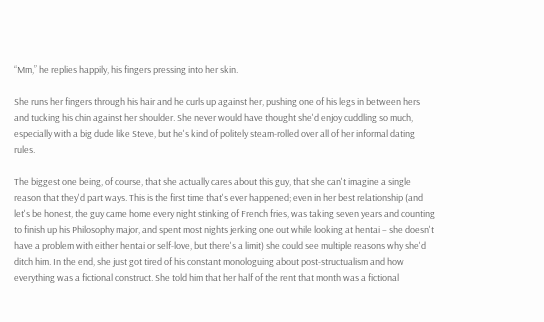“Mm,” he replies happily, his fingers pressing into her skin.

She runs her fingers through his hair and he curls up against her, pushing one of his legs in between hers and tucking his chin against her shoulder. She never would have thought she'd enjoy cuddling so much, especially with a big dude like Steve, but he's kind of politely steam-rolled over all of her informal dating rules.

The biggest one being, of course, that she actually cares about this guy, that she can't imagine a single reason that they'd part ways. This is the first time that's ever happened; even in her best relationship (and let's be honest, the guy came home every night stinking of French fries, was taking seven years and counting to finish up his Philosophy major, and spent most nights jerking one out while looking at hentai – she doesn't have a problem with either hentai or self-love, but there's a limit) she could see multiple reasons why she'd ditch him. In the end, she just got tired of his constant monologuing about post-structualism and how everything was a fictional construct. She told him that her half of the rent that month was a fictional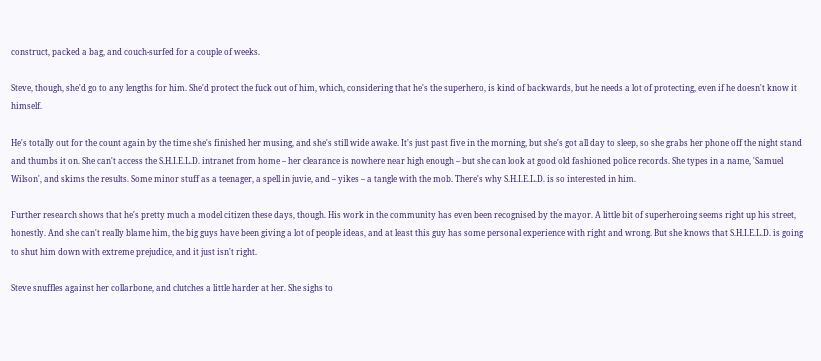construct, packed a bag, and couch-surfed for a couple of weeks.

Steve, though, she'd go to any lengths for him. She'd protect the fuck out of him, which, considering that he's the superhero, is kind of backwards, but he needs a lot of protecting, even if he doesn't know it himself.

He's totally out for the count again by the time she's finished her musing, and she's still wide awake. It's just past five in the morning, but she's got all day to sleep, so she grabs her phone off the night stand and thumbs it on. She can't access the S.H.I.E.L.D. intranet from home – her clearance is nowhere near high enough – but she can look at good old fashioned police records. She types in a name, 'Samuel Wilson', and skims the results. Some minor stuff as a teenager, a spell in juvie, and – yikes – a tangle with the mob. There's why S.H.I.E.L.D. is so interested in him.

Further research shows that he's pretty much a model citizen these days, though. His work in the community has even been recognised by the mayor. A little bit of superheroing seems right up his street, honestly. And she can't really blame him, the big guys have been giving a lot of people ideas, and at least this guy has some personal experience with right and wrong. But she knows that S.H.I.E.L.D. is going to shut him down with extreme prejudice, and it just isn't right.

Steve snuffles against her collarbone, and clutches a little harder at her. She sighs to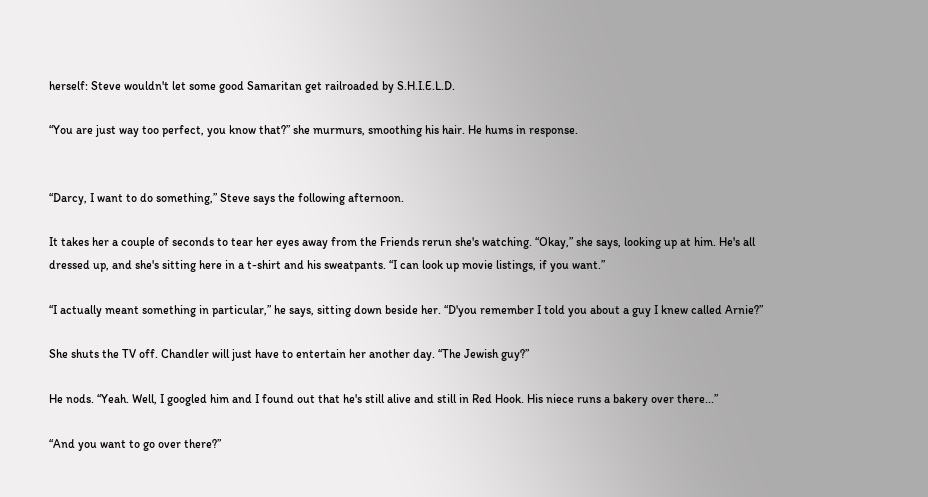herself: Steve wouldn't let some good Samaritan get railroaded by S.H.I.E.L.D.

“You are just way too perfect, you know that?” she murmurs, smoothing his hair. He hums in response.


“Darcy, I want to do something,” Steve says the following afternoon.

It takes her a couple of seconds to tear her eyes away from the Friends rerun she's watching. “Okay,” she says, looking up at him. He's all dressed up, and she's sitting here in a t-shirt and his sweatpants. “I can look up movie listings, if you want.”

“I actually meant something in particular,” he says, sitting down beside her. “D'you remember I told you about a guy I knew called Arnie?”

She shuts the TV off. Chandler will just have to entertain her another day. “The Jewish guy?”

He nods. “Yeah. Well, I googled him and I found out that he's still alive and still in Red Hook. His niece runs a bakery over there...”

“And you want to go over there?”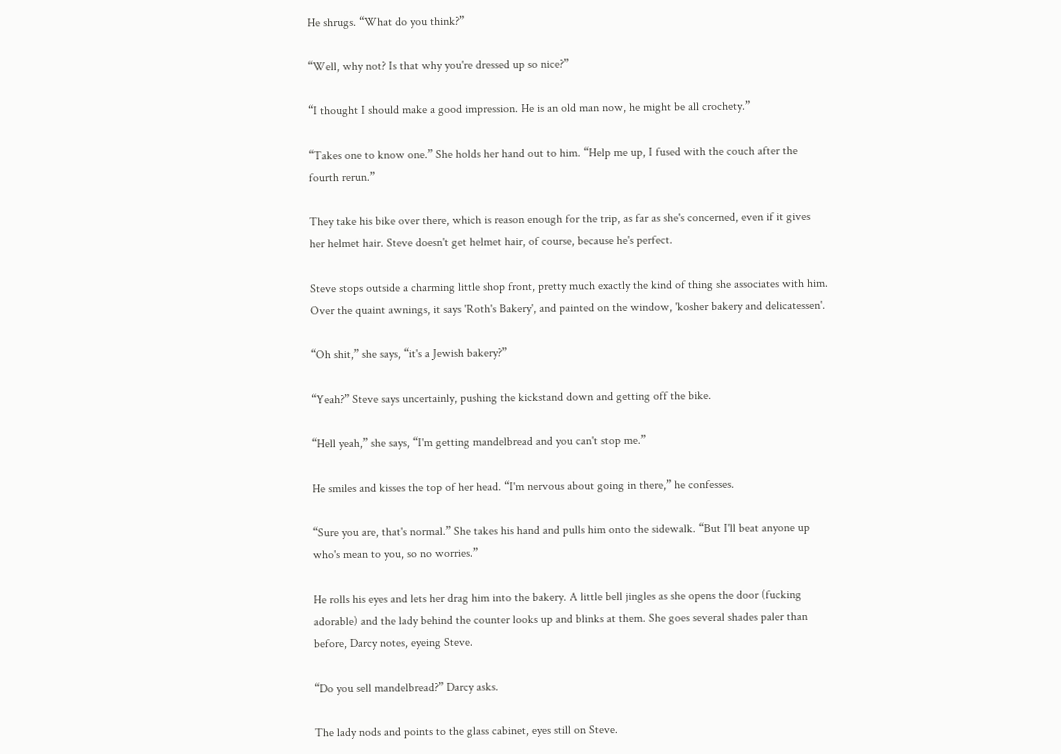He shrugs. “What do you think?”

“Well, why not? Is that why you're dressed up so nice?”

“I thought I should make a good impression. He is an old man now, he might be all crochety.”

“Takes one to know one.” She holds her hand out to him. “Help me up, I fused with the couch after the fourth rerun.”

They take his bike over there, which is reason enough for the trip, as far as she's concerned, even if it gives her helmet hair. Steve doesn't get helmet hair, of course, because he's perfect.

Steve stops outside a charming little shop front, pretty much exactly the kind of thing she associates with him. Over the quaint awnings, it says 'Roth's Bakery', and painted on the window, 'kosher bakery and delicatessen'.

“Oh shit,” she says, “it's a Jewish bakery?”

“Yeah?” Steve says uncertainly, pushing the kickstand down and getting off the bike.

“Hell yeah,” she says, “I'm getting mandelbread and you can't stop me.”

He smiles and kisses the top of her head. “I'm nervous about going in there,” he confesses.

“Sure you are, that's normal.” She takes his hand and pulls him onto the sidewalk. “But I'll beat anyone up who's mean to you, so no worries.”

He rolls his eyes and lets her drag him into the bakery. A little bell jingles as she opens the door (fucking adorable) and the lady behind the counter looks up and blinks at them. She goes several shades paler than before, Darcy notes, eyeing Steve.

“Do you sell mandelbread?” Darcy asks.

The lady nods and points to the glass cabinet, eyes still on Steve.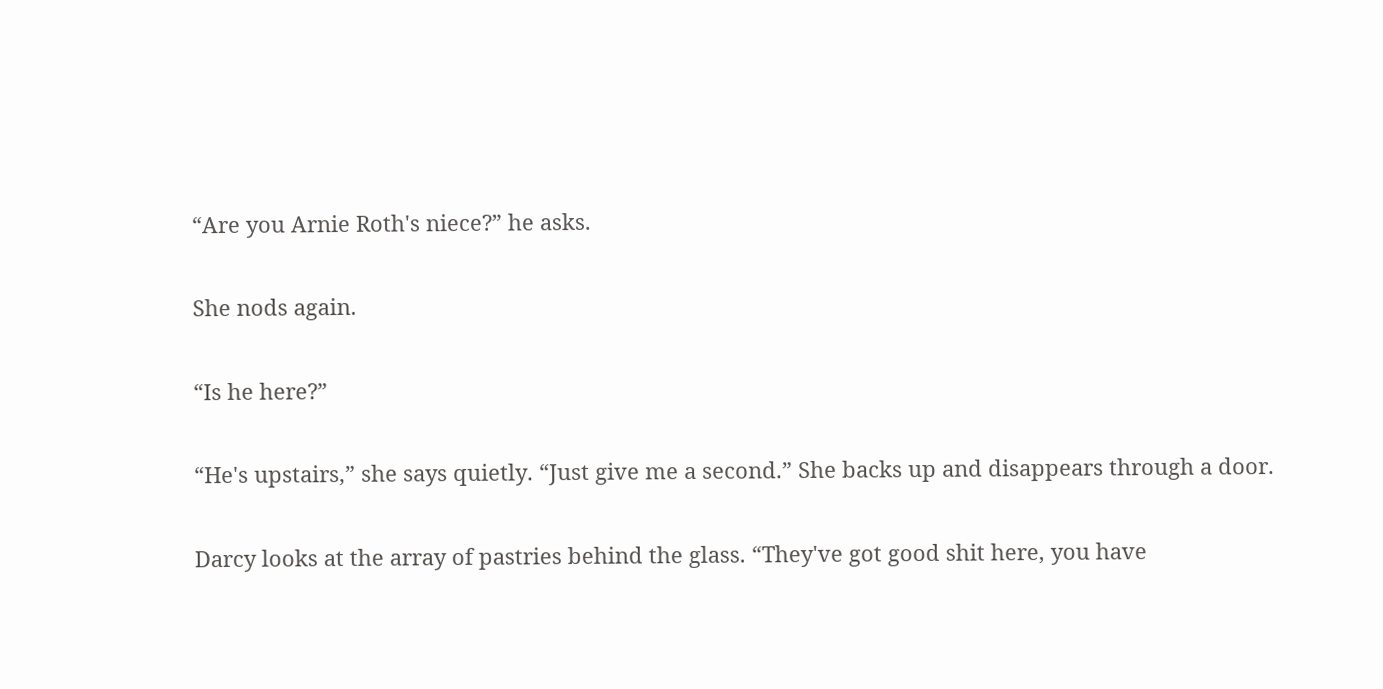“Are you Arnie Roth's niece?” he asks.

She nods again.

“Is he here?”

“He's upstairs,” she says quietly. “Just give me a second.” She backs up and disappears through a door.

Darcy looks at the array of pastries behind the glass. “They've got good shit here, you have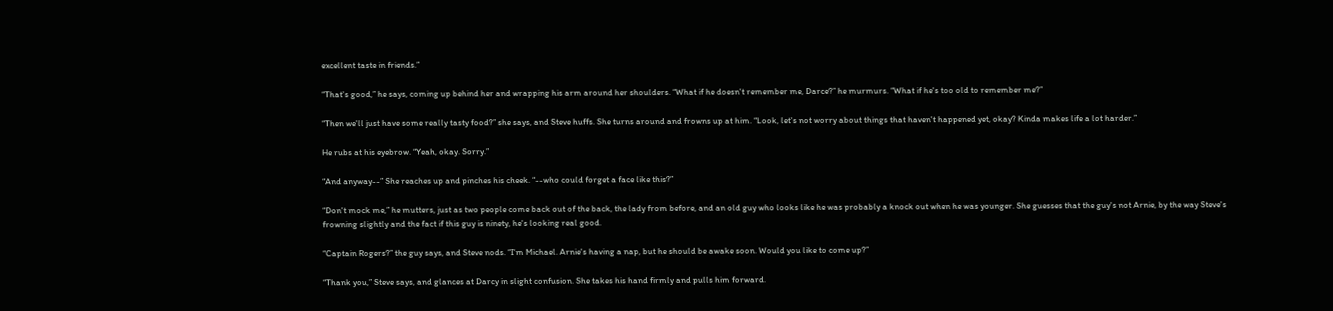excellent taste in friends.”

“That's good,” he says, coming up behind her and wrapping his arm around her shoulders. “What if he doesn't remember me, Darce?” he murmurs. “What if he's too old to remember me?”

“Then we'll just have some really tasty food?” she says, and Steve huffs. She turns around and frowns up at him. “Look, let's not worry about things that haven't happened yet, okay? Kinda makes life a lot harder.”

He rubs at his eyebrow. “Yeah, okay. Sorry.”

“And anyway--” She reaches up and pinches his cheek. “--who could forget a face like this?”

“Don't mock me,” he mutters, just as two people come back out of the back, the lady from before, and an old guy who looks like he was probably a knock out when he was younger. She guesses that the guy's not Arnie, by the way Steve's frowning slightly and the fact if this guy is ninety, he's looking real good.

“Captain Rogers?” the guy says, and Steve nods. “I'm Michael. Arnie's having a nap, but he should be awake soon. Would you like to come up?”

“Thank you,” Steve says, and glances at Darcy in slight confusion. She takes his hand firmly and pulls him forward.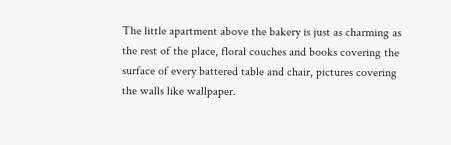The little apartment above the bakery is just as charming as the rest of the place, floral couches and books covering the surface of every battered table and chair, pictures covering the walls like wallpaper.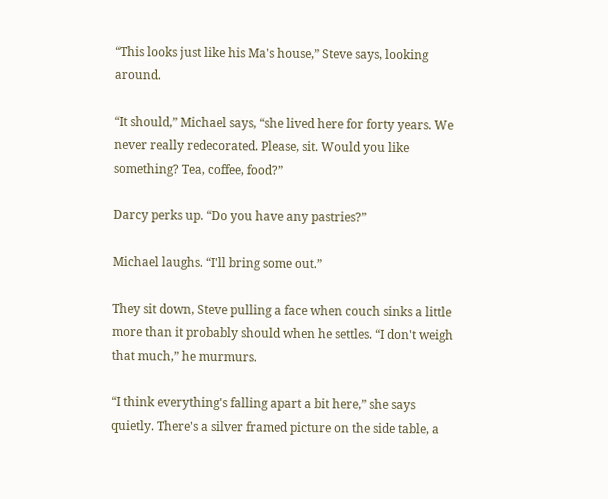“This looks just like his Ma's house,” Steve says, looking around.

“It should,” Michael says, “she lived here for forty years. We never really redecorated. Please, sit. Would you like something? Tea, coffee, food?”

Darcy perks up. “Do you have any pastries?”

Michael laughs. “I'll bring some out.”

They sit down, Steve pulling a face when couch sinks a little more than it probably should when he settles. “I don't weigh that much,” he murmurs.

“I think everything's falling apart a bit here,” she says quietly. There's a silver framed picture on the side table, a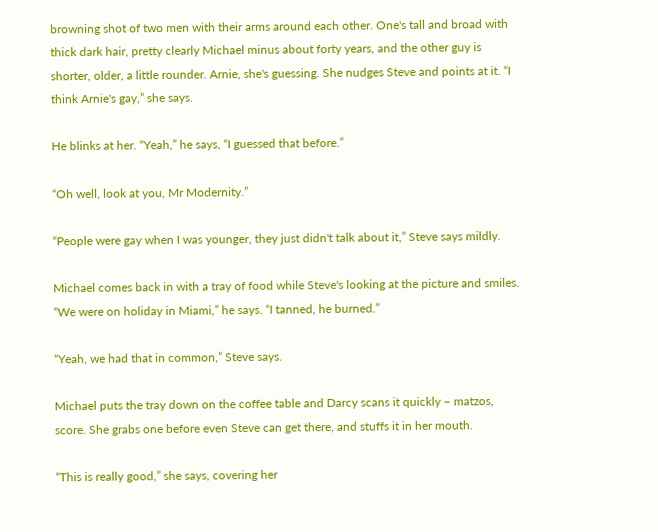browning shot of two men with their arms around each other. One's tall and broad with thick dark hair, pretty clearly Michael minus about forty years, and the other guy is shorter, older, a little rounder. Arnie, she's guessing. She nudges Steve and points at it. “I think Arnie's gay,” she says.

He blinks at her. “Yeah,” he says, “I guessed that before.”

“Oh well, look at you, Mr Modernity.”

“People were gay when I was younger, they just didn't talk about it,” Steve says mildly.

Michael comes back in with a tray of food while Steve's looking at the picture and smiles. “We were on holiday in Miami,” he says. “I tanned, he burned.”

“Yeah, we had that in common,” Steve says.

Michael puts the tray down on the coffee table and Darcy scans it quickly – matzos, score. She grabs one before even Steve can get there, and stuffs it in her mouth.

“This is really good,” she says, covering her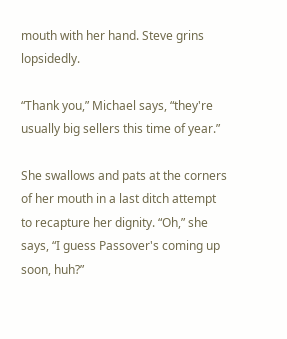mouth with her hand. Steve grins lopsidedly.

“Thank you,” Michael says, “they're usually big sellers this time of year.”

She swallows and pats at the corners of her mouth in a last ditch attempt to recapture her dignity. “Oh,” she says, “I guess Passover's coming up soon, huh?”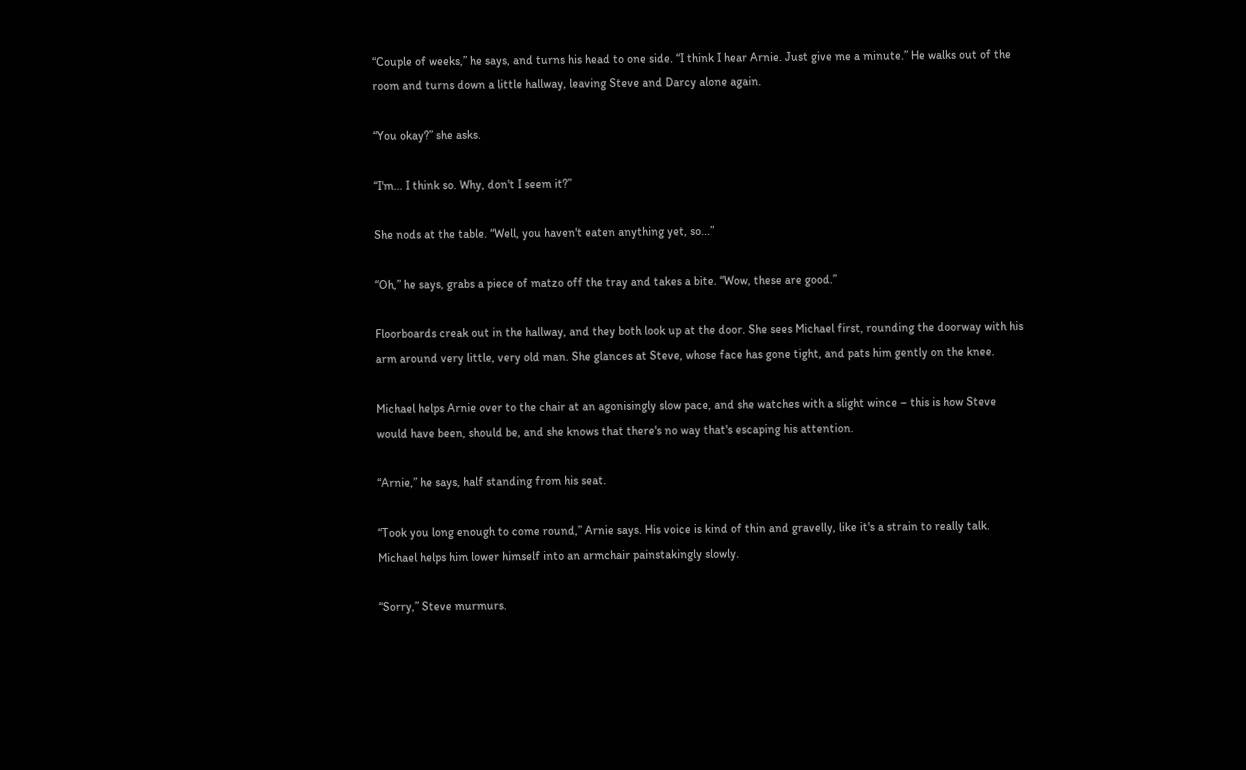“Couple of weeks,” he says, and turns his head to one side. “I think I hear Arnie. Just give me a minute.” He walks out of the room and turns down a little hallway, leaving Steve and Darcy alone again.

“You okay?” she asks.

“I'm... I think so. Why, don't I seem it?”

She nods at the table. “Well, you haven't eaten anything yet, so...”

“Oh,” he says, grabs a piece of matzo off the tray and takes a bite. “Wow, these are good.”

Floorboards creak out in the hallway, and they both look up at the door. She sees Michael first, rounding the doorway with his arm around very little, very old man. She glances at Steve, whose face has gone tight, and pats him gently on the knee.

Michael helps Arnie over to the chair at an agonisingly slow pace, and she watches with a slight wince – this is how Steve would have been, should be, and she knows that there's no way that's escaping his attention.

“Arnie,” he says, half standing from his seat.

“Took you long enough to come round,” Arnie says. His voice is kind of thin and gravelly, like it's a strain to really talk. Michael helps him lower himself into an armchair painstakingly slowly.

“Sorry,” Steve murmurs.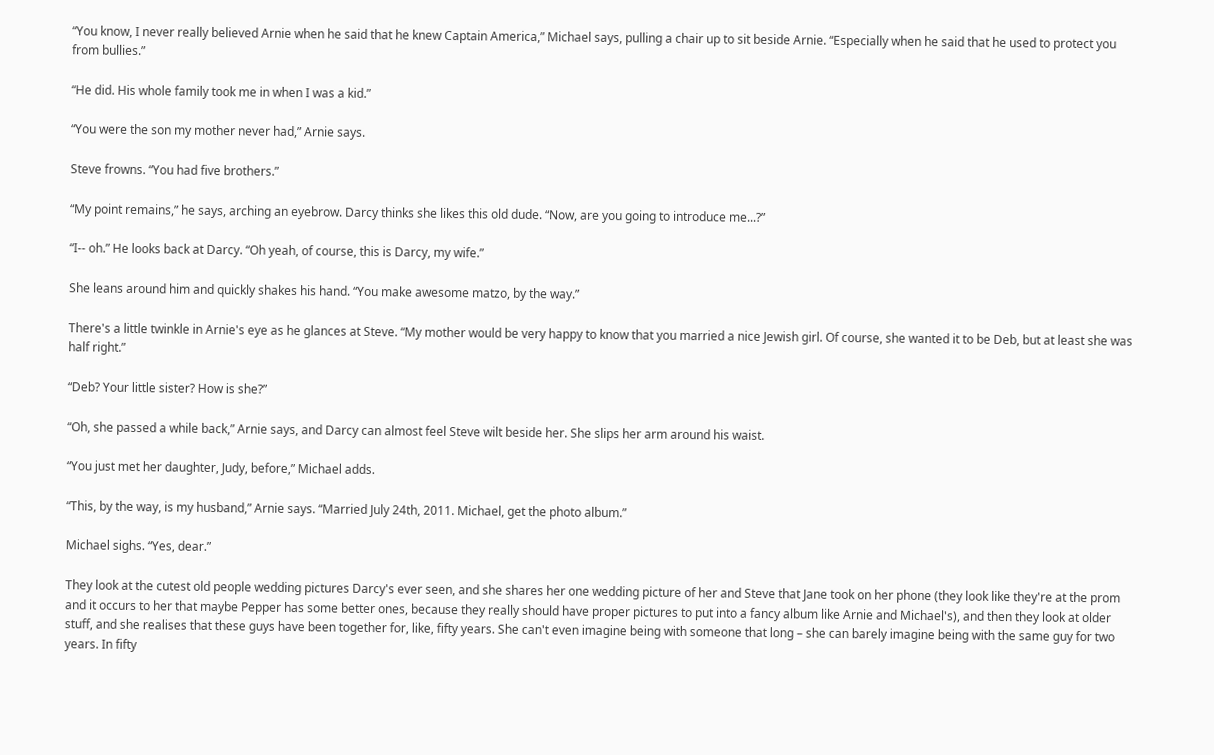“You know, I never really believed Arnie when he said that he knew Captain America,” Michael says, pulling a chair up to sit beside Arnie. “Especially when he said that he used to protect you from bullies.”

“He did. His whole family took me in when I was a kid.”

“You were the son my mother never had,” Arnie says.

Steve frowns. “You had five brothers.”

“My point remains,” he says, arching an eyebrow. Darcy thinks she likes this old dude. “Now, are you going to introduce me...?”

“I-- oh.” He looks back at Darcy. “Oh yeah, of course, this is Darcy, my wife.”

She leans around him and quickly shakes his hand. “You make awesome matzo, by the way.”

There's a little twinkle in Arnie's eye as he glances at Steve. “My mother would be very happy to know that you married a nice Jewish girl. Of course, she wanted it to be Deb, but at least she was half right.”

“Deb? Your little sister? How is she?”

“Oh, she passed a while back,” Arnie says, and Darcy can almost feel Steve wilt beside her. She slips her arm around his waist.

“You just met her daughter, Judy, before,” Michael adds.

“This, by the way, is my husband,” Arnie says. “Married July 24th, 2011. Michael, get the photo album.”

Michael sighs. “Yes, dear.”

They look at the cutest old people wedding pictures Darcy's ever seen, and she shares her one wedding picture of her and Steve that Jane took on her phone (they look like they're at the prom and it occurs to her that maybe Pepper has some better ones, because they really should have proper pictures to put into a fancy album like Arnie and Michael's), and then they look at older stuff, and she realises that these guys have been together for, like, fifty years. She can't even imagine being with someone that long – she can barely imagine being with the same guy for two years. In fifty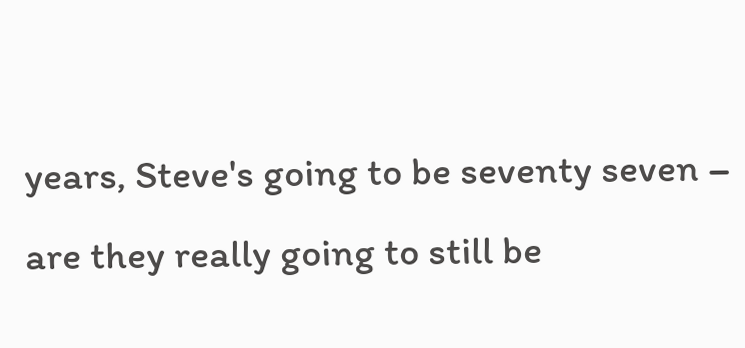years, Steve's going to be seventy seven – are they really going to still be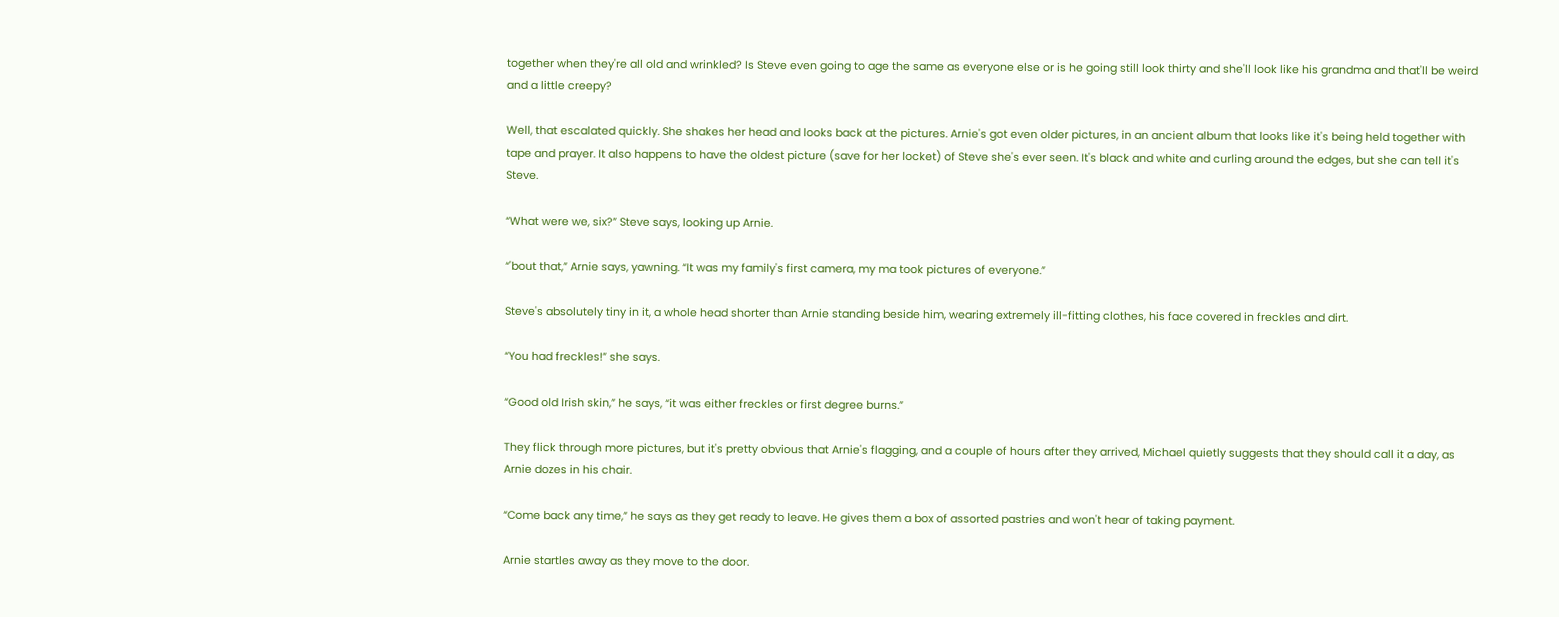together when they're all old and wrinkled? Is Steve even going to age the same as everyone else or is he going still look thirty and she'll look like his grandma and that'll be weird and a little creepy?

Well, that escalated quickly. She shakes her head and looks back at the pictures. Arnie's got even older pictures, in an ancient album that looks like it's being held together with tape and prayer. It also happens to have the oldest picture (save for her locket) of Steve she's ever seen. It's black and white and curling around the edges, but she can tell it's Steve.

“What were we, six?” Steve says, looking up Arnie.

“'bout that,” Arnie says, yawning. “It was my family's first camera, my ma took pictures of everyone.”

Steve's absolutely tiny in it, a whole head shorter than Arnie standing beside him, wearing extremely ill-fitting clothes, his face covered in freckles and dirt.

“You had freckles!” she says.

“Good old Irish skin,” he says, “it was either freckles or first degree burns.”

They flick through more pictures, but it's pretty obvious that Arnie's flagging, and a couple of hours after they arrived, Michael quietly suggests that they should call it a day, as Arnie dozes in his chair.

“Come back any time,” he says as they get ready to leave. He gives them a box of assorted pastries and won't hear of taking payment.

Arnie startles away as they move to the door.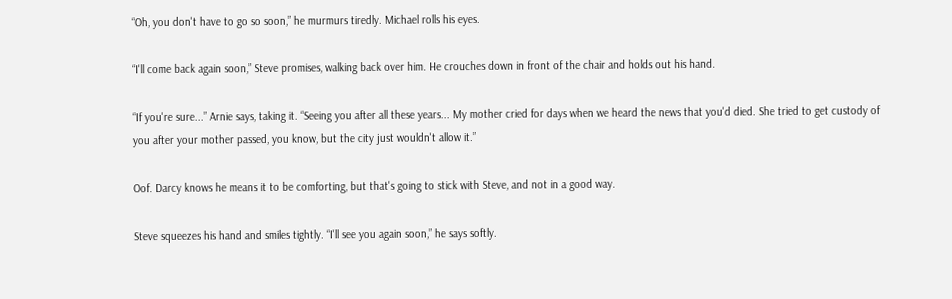“Oh, you don't have to go so soon,” he murmurs tiredly. Michael rolls his eyes.

“I'll come back again soon,” Steve promises, walking back over him. He crouches down in front of the chair and holds out his hand.

“If you're sure...” Arnie says, taking it. “Seeing you after all these years... My mother cried for days when we heard the news that you'd died. She tried to get custody of you after your mother passed, you know, but the city just wouldn't allow it.”

Oof. Darcy knows he means it to be comforting, but that's going to stick with Steve, and not in a good way.

Steve squeezes his hand and smiles tightly. “I'll see you again soon,” he says softly.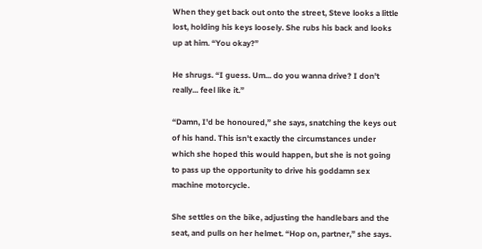When they get back out onto the street, Steve looks a little lost, holding his keys loosely. She rubs his back and looks up at him. “You okay?”

He shrugs. “I guess. Um... do you wanna drive? I don't really... feel like it.”

“Damn, I'd be honoured,” she says, snatching the keys out of his hand. This isn't exactly the circumstances under which she hoped this would happen, but she is not going to pass up the opportunity to drive his goddamn sex machine motorcycle.

She settles on the bike, adjusting the handlebars and the seat, and pulls on her helmet. “Hop on, partner,” she says.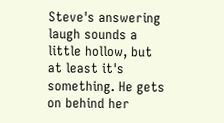Steve's answering laugh sounds a little hollow, but at least it's something. He gets on behind her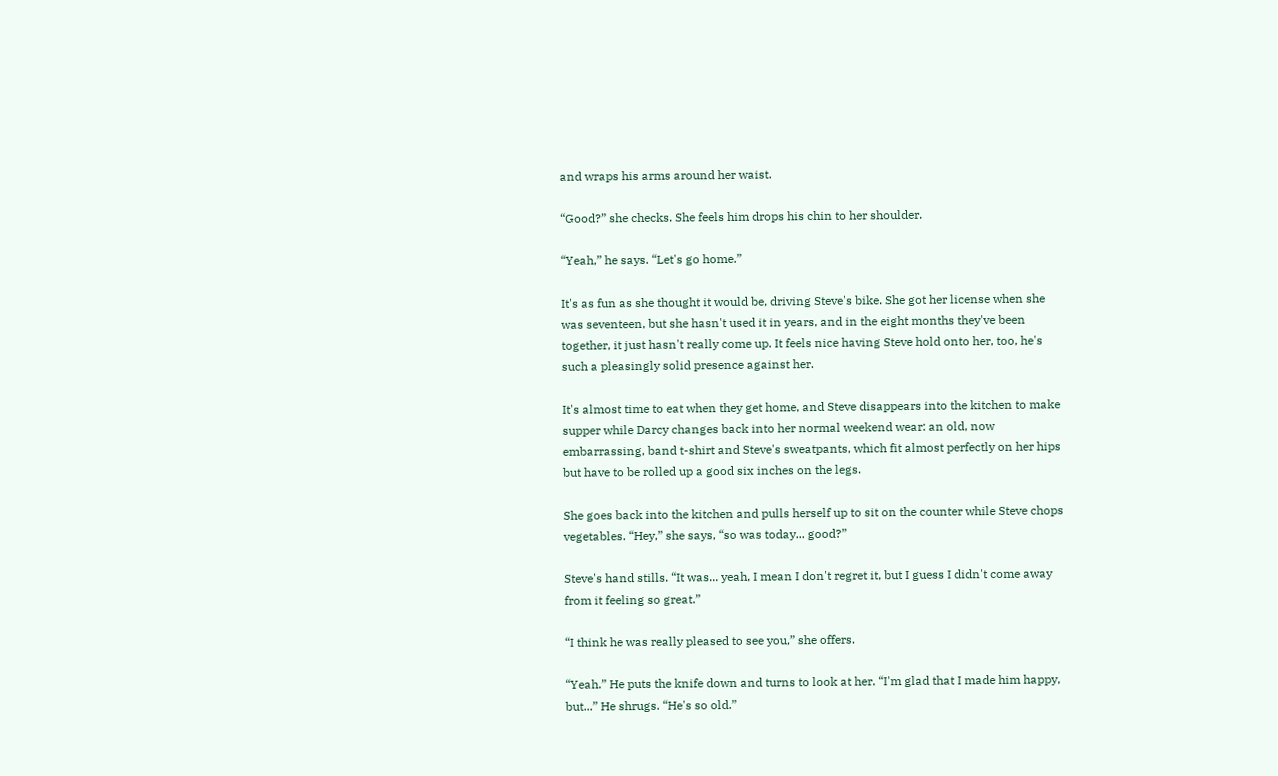and wraps his arms around her waist.

“Good?” she checks. She feels him drops his chin to her shoulder.

“Yeah,” he says. “Let's go home.”

It's as fun as she thought it would be, driving Steve's bike. She got her license when she was seventeen, but she hasn't used it in years, and in the eight months they've been together, it just hasn't really come up. It feels nice having Steve hold onto her, too, he's such a pleasingly solid presence against her.

It's almost time to eat when they get home, and Steve disappears into the kitchen to make supper while Darcy changes back into her normal weekend wear: an old, now embarrassing, band t-shirt and Steve's sweatpants, which fit almost perfectly on her hips but have to be rolled up a good six inches on the legs.

She goes back into the kitchen and pulls herself up to sit on the counter while Steve chops vegetables. “Hey,” she says, “so was today... good?”

Steve's hand stills. “It was... yeah, I mean I don't regret it, but I guess I didn't come away from it feeling so great.”

“I think he was really pleased to see you,” she offers.

“Yeah.” He puts the knife down and turns to look at her. “I'm glad that I made him happy, but...” He shrugs. “He's so old.”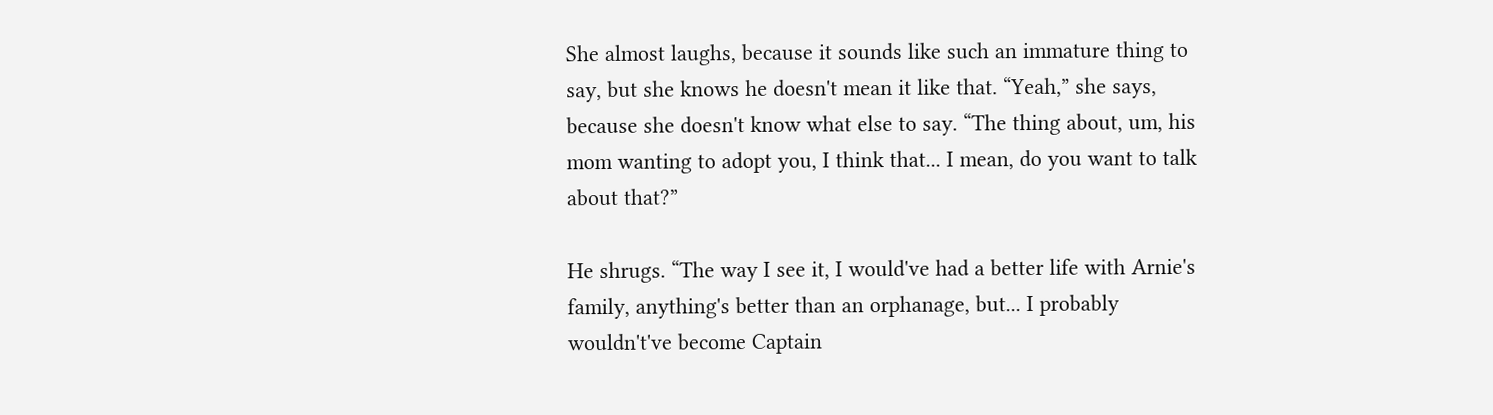She almost laughs, because it sounds like such an immature thing to say, but she knows he doesn't mean it like that. “Yeah,” she says, because she doesn't know what else to say. “The thing about, um, his mom wanting to adopt you, I think that... I mean, do you want to talk about that?”

He shrugs. “The way I see it, I would've had a better life with Arnie's family, anything's better than an orphanage, but... I probably wouldn't've become Captain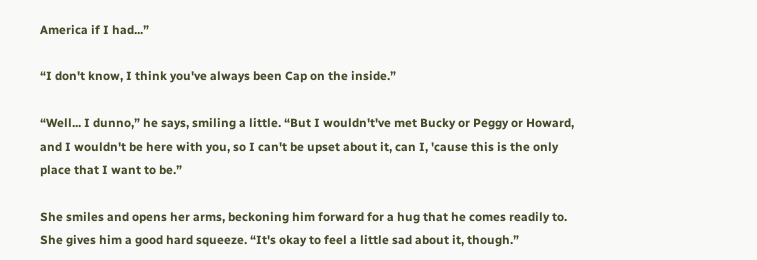America if I had...”

“I don't know, I think you've always been Cap on the inside.”

“Well... I dunno,” he says, smiling a little. “But I wouldn't've met Bucky or Peggy or Howard, and I wouldn't be here with you, so I can't be upset about it, can I, 'cause this is the only place that I want to be.”

She smiles and opens her arms, beckoning him forward for a hug that he comes readily to. She gives him a good hard squeeze. “It's okay to feel a little sad about it, though.”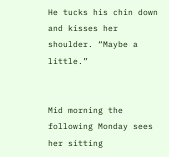He tucks his chin down and kisses her shoulder. “Maybe a little.”


Mid morning the following Monday sees her sitting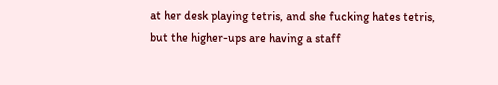at her desk playing tetris, and she fucking hates tetris, but the higher-ups are having a staff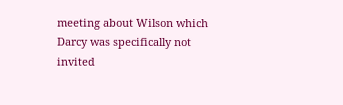meeting about Wilson which Darcy was specifically not invited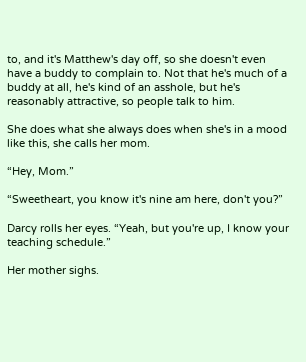to, and it's Matthew's day off, so she doesn't even have a buddy to complain to. Not that he's much of a buddy at all, he's kind of an asshole, but he's reasonably attractive, so people talk to him.

She does what she always does when she's in a mood like this, she calls her mom.

“Hey, Mom.”

“Sweetheart, you know it's nine am here, don't you?”

Darcy rolls her eyes. “Yeah, but you're up, I know your teaching schedule.”

Her mother sighs.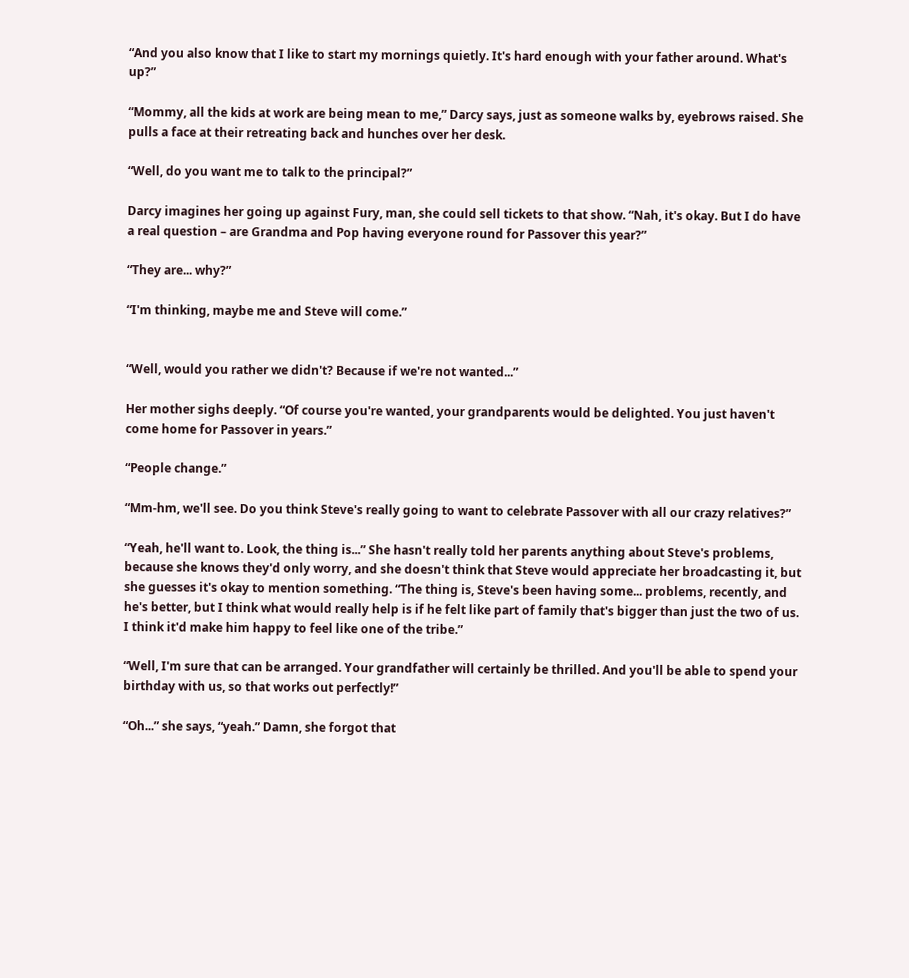“And you also know that I like to start my mornings quietly. It's hard enough with your father around. What's up?”

“Mommy, all the kids at work are being mean to me,” Darcy says, just as someone walks by, eyebrows raised. She pulls a face at their retreating back and hunches over her desk.

“Well, do you want me to talk to the principal?”

Darcy imagines her going up against Fury, man, she could sell tickets to that show. “Nah, it's okay. But I do have a real question – are Grandma and Pop having everyone round for Passover this year?”

“They are... why?”

“I'm thinking, maybe me and Steve will come.”


“Well, would you rather we didn't? Because if we're not wanted...”

Her mother sighs deeply. “Of course you're wanted, your grandparents would be delighted. You just haven't come home for Passover in years.”

“People change.”

“Mm-hm, we'll see. Do you think Steve's really going to want to celebrate Passover with all our crazy relatives?”

“Yeah, he'll want to. Look, the thing is...” She hasn't really told her parents anything about Steve's problems, because she knows they'd only worry, and she doesn't think that Steve would appreciate her broadcasting it, but she guesses it's okay to mention something. “The thing is, Steve's been having some... problems, recently, and he's better, but I think what would really help is if he felt like part of family that's bigger than just the two of us. I think it'd make him happy to feel like one of the tribe.”

“Well, I'm sure that can be arranged. Your grandfather will certainly be thrilled. And you'll be able to spend your birthday with us, so that works out perfectly!”

“Oh...” she says, “yeah.” Damn, she forgot that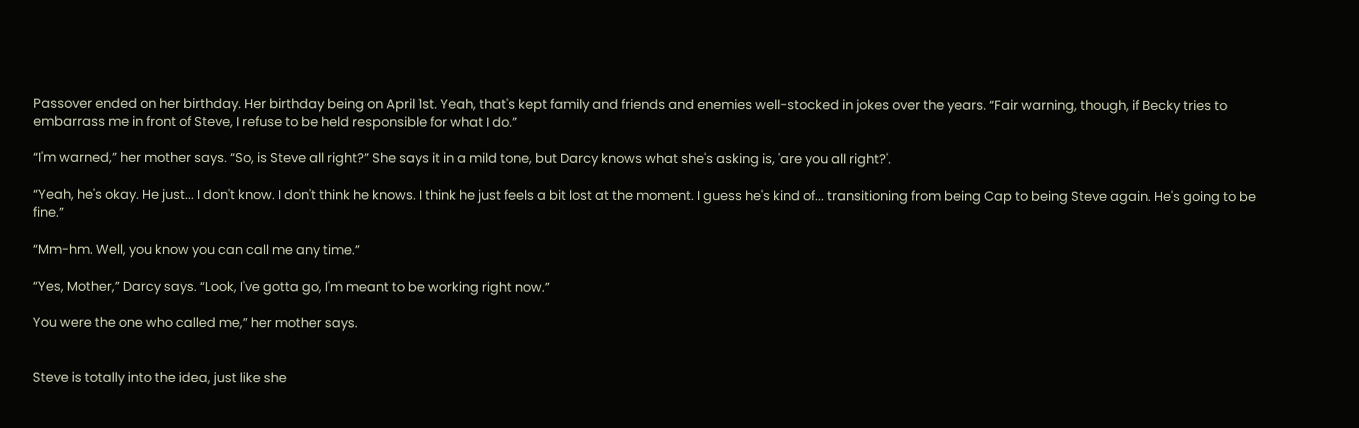Passover ended on her birthday. Her birthday being on April 1st. Yeah, that's kept family and friends and enemies well-stocked in jokes over the years. “Fair warning, though, if Becky tries to embarrass me in front of Steve, I refuse to be held responsible for what I do.”

“I'm warned,” her mother says. “So, is Steve all right?” She says it in a mild tone, but Darcy knows what she's asking is, 'are you all right?'.

“Yeah, he's okay. He just... I don't know. I don't think he knows. I think he just feels a bit lost at the moment. I guess he's kind of... transitioning from being Cap to being Steve again. He's going to be fine.”

“Mm-hm. Well, you know you can call me any time.”

“Yes, Mother,” Darcy says. “Look, I've gotta go, I'm meant to be working right now.”

You were the one who called me,” her mother says.


Steve is totally into the idea, just like she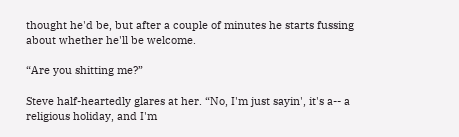thought he'd be, but after a couple of minutes he starts fussing about whether he'll be welcome.

“Are you shitting me?”

Steve half-heartedly glares at her. “No, I'm just sayin', it's a-- a religious holiday, and I'm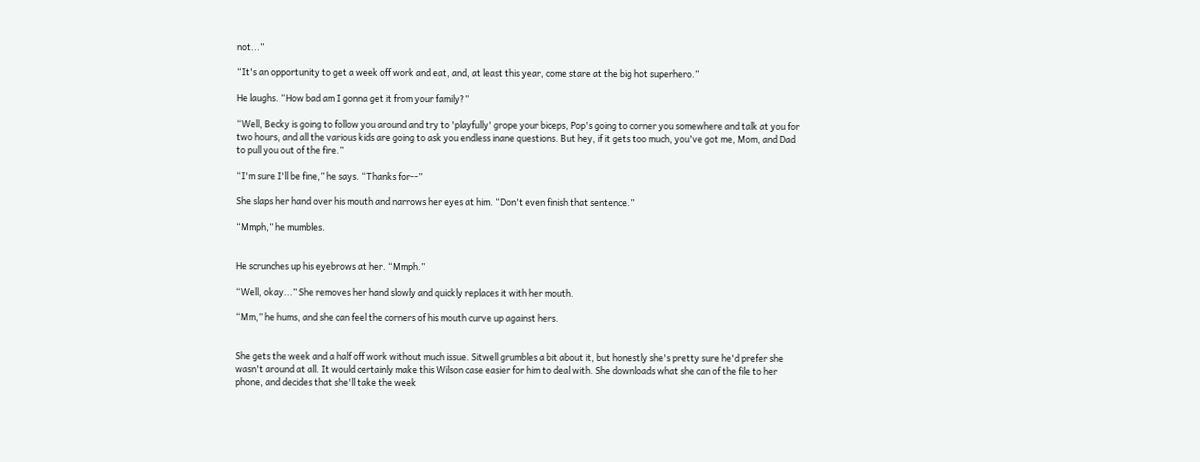not...”

“It's an opportunity to get a week off work and eat, and, at least this year, come stare at the big hot superhero.”

He laughs. “How bad am I gonna get it from your family?”

“Well, Becky is going to follow you around and try to 'playfully' grope your biceps, Pop's going to corner you somewhere and talk at you for two hours, and all the various kids are going to ask you endless inane questions. But hey, if it gets too much, you've got me, Mom, and Dad to pull you out of the fire.”

“I'm sure I'll be fine,” he says. “Thanks for--”

She slaps her hand over his mouth and narrows her eyes at him. “Don't even finish that sentence.”

“Mmph,” he mumbles.


He scrunches up his eyebrows at her. “Mmph.”

“Well, okay...” She removes her hand slowly and quickly replaces it with her mouth.

“Mm,” he hums, and she can feel the corners of his mouth curve up against hers.


She gets the week and a half off work without much issue. Sitwell grumbles a bit about it, but honestly she's pretty sure he'd prefer she wasn't around at all. It would certainly make this Wilson case easier for him to deal with. She downloads what she can of the file to her phone, and decides that she'll take the week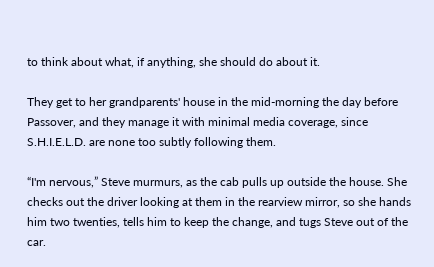to think about what, if anything, she should do about it.

They get to her grandparents' house in the mid-morning the day before Passover, and they manage it with minimal media coverage, since S.H.I.E.L.D. are none too subtly following them.

“I'm nervous,” Steve murmurs, as the cab pulls up outside the house. She checks out the driver looking at them in the rearview mirror, so she hands him two twenties, tells him to keep the change, and tugs Steve out of the car.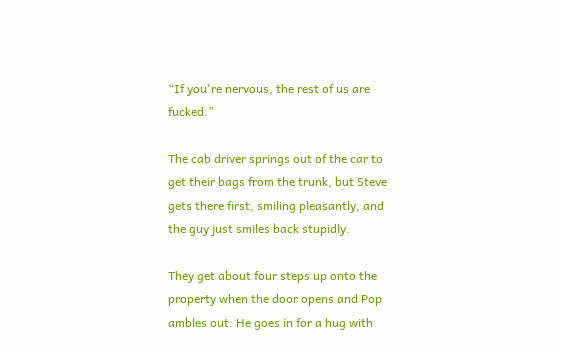“If you're nervous, the rest of us are fucked.”

The cab driver springs out of the car to get their bags from the trunk, but Steve gets there first, smiling pleasantly, and the guy just smiles back stupidly.

They get about four steps up onto the property when the door opens and Pop ambles out. He goes in for a hug with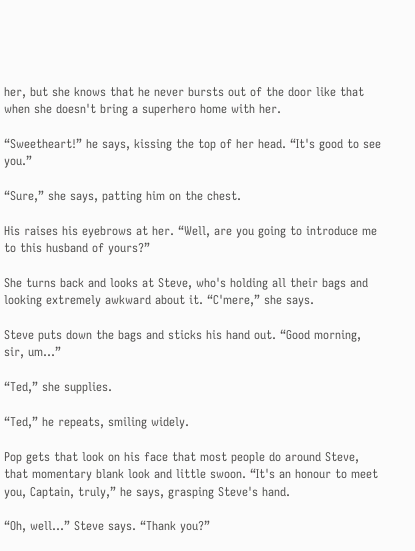her, but she knows that he never bursts out of the door like that when she doesn't bring a superhero home with her.

“Sweetheart!” he says, kissing the top of her head. “It's good to see you.”

“Sure,” she says, patting him on the chest.

His raises his eyebrows at her. “Well, are you going to introduce me to this husband of yours?”

She turns back and looks at Steve, who's holding all their bags and looking extremely awkward about it. “C'mere,” she says.

Steve puts down the bags and sticks his hand out. “Good morning, sir, um...”

“Ted,” she supplies.

“Ted,” he repeats, smiling widely.

Pop gets that look on his face that most people do around Steve, that momentary blank look and little swoon. “It's an honour to meet you, Captain, truly,” he says, grasping Steve's hand.

“Oh, well...” Steve says. “Thank you?”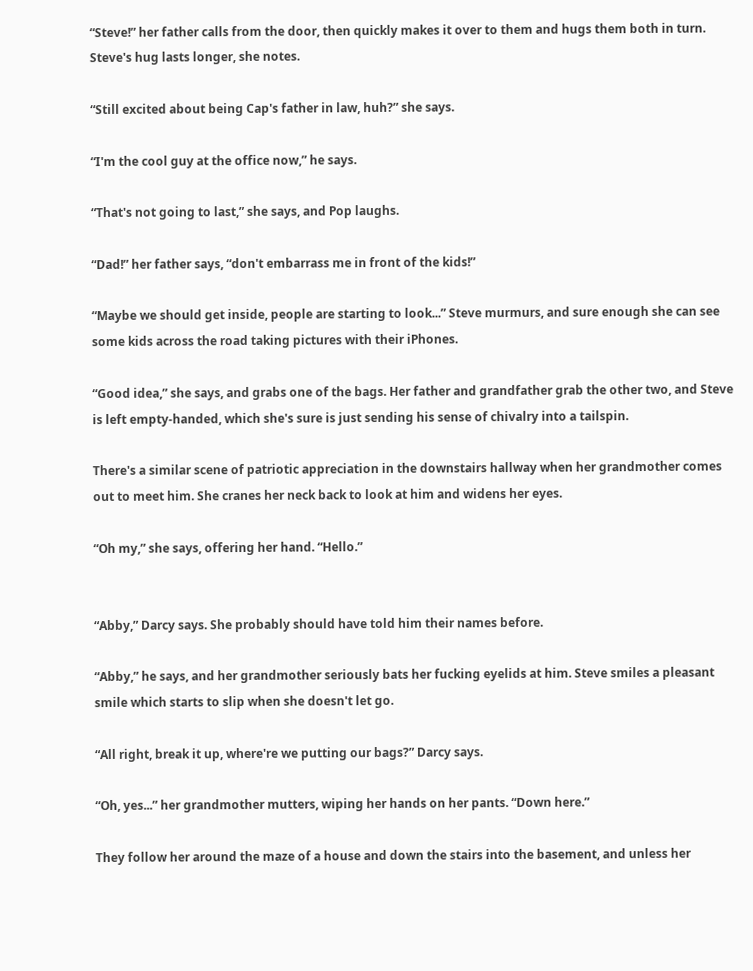“Steve!” her father calls from the door, then quickly makes it over to them and hugs them both in turn. Steve's hug lasts longer, she notes.

“Still excited about being Cap's father in law, huh?” she says.

“I'm the cool guy at the office now,” he says.

“That's not going to last,” she says, and Pop laughs.

“Dad!” her father says, “don't embarrass me in front of the kids!”

“Maybe we should get inside, people are starting to look...” Steve murmurs, and sure enough she can see some kids across the road taking pictures with their iPhones.

“Good idea,” she says, and grabs one of the bags. Her father and grandfather grab the other two, and Steve is left empty-handed, which she's sure is just sending his sense of chivalry into a tailspin.

There's a similar scene of patriotic appreciation in the downstairs hallway when her grandmother comes out to meet him. She cranes her neck back to look at him and widens her eyes.

“Oh my,” she says, offering her hand. “Hello.”


“Abby,” Darcy says. She probably should have told him their names before.

“Abby,” he says, and her grandmother seriously bats her fucking eyelids at him. Steve smiles a pleasant smile which starts to slip when she doesn't let go.

“All right, break it up, where're we putting our bags?” Darcy says.

“Oh, yes...” her grandmother mutters, wiping her hands on her pants. “Down here.”

They follow her around the maze of a house and down the stairs into the basement, and unless her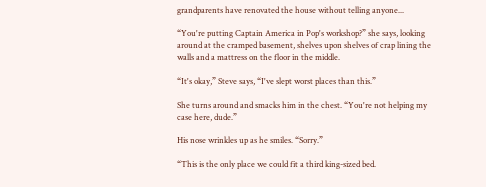grandparents have renovated the house without telling anyone...

“You're putting Captain America in Pop's workshop?” she says, looking around at the cramped basement, shelves upon shelves of crap lining the walls and a mattress on the floor in the middle.

“It's okay,” Steve says, “I've slept worst places than this.”

She turns around and smacks him in the chest. “You're not helping my case here, dude.”

His nose wrinkles up as he smiles. “Sorry.”

“This is the only place we could fit a third king-sized bed.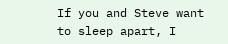If you and Steve want to sleep apart, I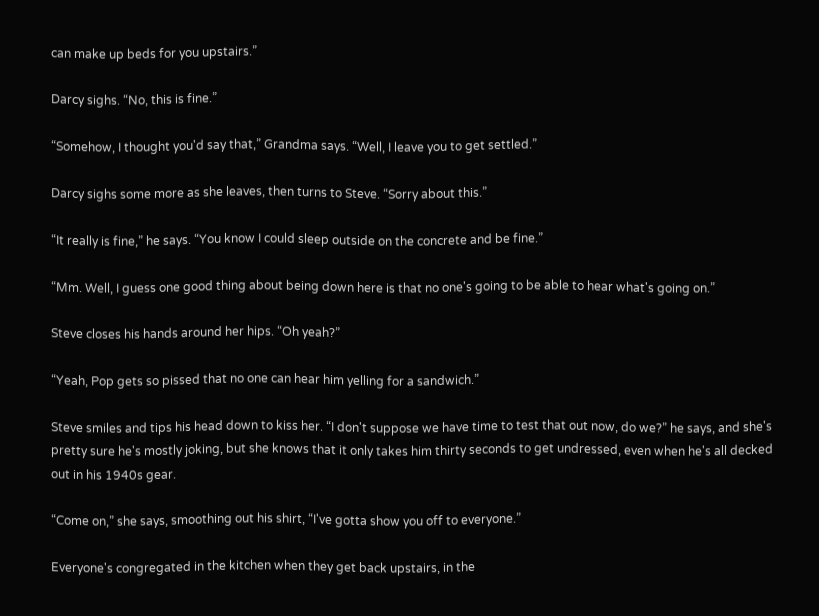can make up beds for you upstairs.”

Darcy sighs. “No, this is fine.”

“Somehow, I thought you'd say that,” Grandma says. “Well, I leave you to get settled.”

Darcy sighs some more as she leaves, then turns to Steve. “Sorry about this.”

“It really is fine,” he says. “You know I could sleep outside on the concrete and be fine.”

“Mm. Well, I guess one good thing about being down here is that no one's going to be able to hear what's going on.”

Steve closes his hands around her hips. “Oh yeah?”

“Yeah, Pop gets so pissed that no one can hear him yelling for a sandwich.”

Steve smiles and tips his head down to kiss her. “I don't suppose we have time to test that out now, do we?” he says, and she's pretty sure he's mostly joking, but she knows that it only takes him thirty seconds to get undressed, even when he's all decked out in his 1940s gear.

“Come on,” she says, smoothing out his shirt, “I've gotta show you off to everyone.”

Everyone's congregated in the kitchen when they get back upstairs, in the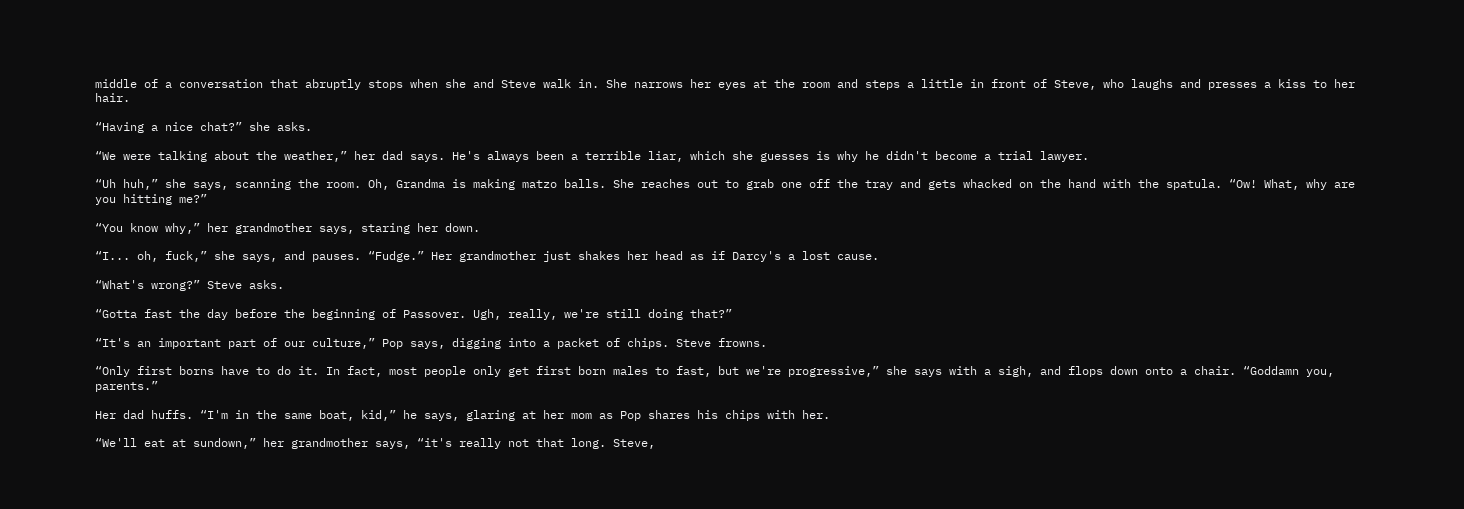middle of a conversation that abruptly stops when she and Steve walk in. She narrows her eyes at the room and steps a little in front of Steve, who laughs and presses a kiss to her hair.

“Having a nice chat?” she asks.

“We were talking about the weather,” her dad says. He's always been a terrible liar, which she guesses is why he didn't become a trial lawyer.

“Uh huh,” she says, scanning the room. Oh, Grandma is making matzo balls. She reaches out to grab one off the tray and gets whacked on the hand with the spatula. “Ow! What, why are you hitting me?”

“You know why,” her grandmother says, staring her down.

“I... oh, fuck,” she says, and pauses. “Fudge.” Her grandmother just shakes her head as if Darcy's a lost cause.

“What's wrong?” Steve asks.

“Gotta fast the day before the beginning of Passover. Ugh, really, we're still doing that?”

“It's an important part of our culture,” Pop says, digging into a packet of chips. Steve frowns.

“Only first borns have to do it. In fact, most people only get first born males to fast, but we're progressive,” she says with a sigh, and flops down onto a chair. “Goddamn you, parents.”

Her dad huffs. “I'm in the same boat, kid,” he says, glaring at her mom as Pop shares his chips with her.

“We'll eat at sundown,” her grandmother says, “it's really not that long. Steve,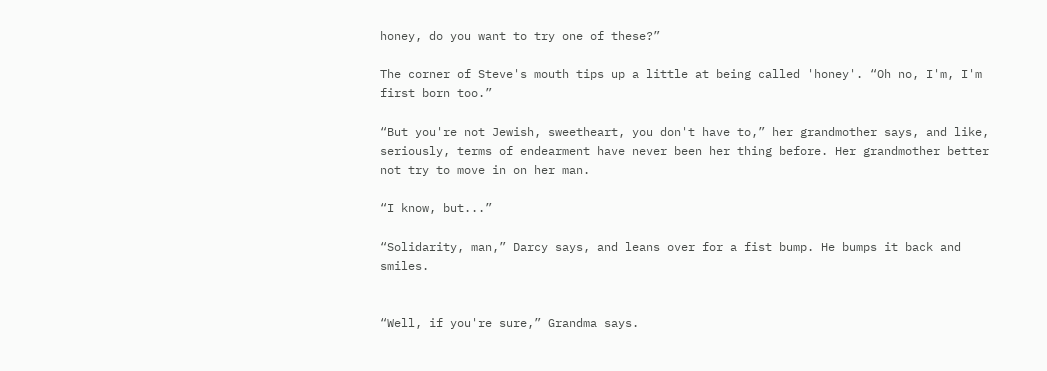honey, do you want to try one of these?”

The corner of Steve's mouth tips up a little at being called 'honey'. “Oh no, I'm, I'm first born too.”

“But you're not Jewish, sweetheart, you don't have to,” her grandmother says, and like, seriously, terms of endearment have never been her thing before. Her grandmother better not try to move in on her man.

“I know, but...”

“Solidarity, man,” Darcy says, and leans over for a fist bump. He bumps it back and smiles.


“Well, if you're sure,” Grandma says.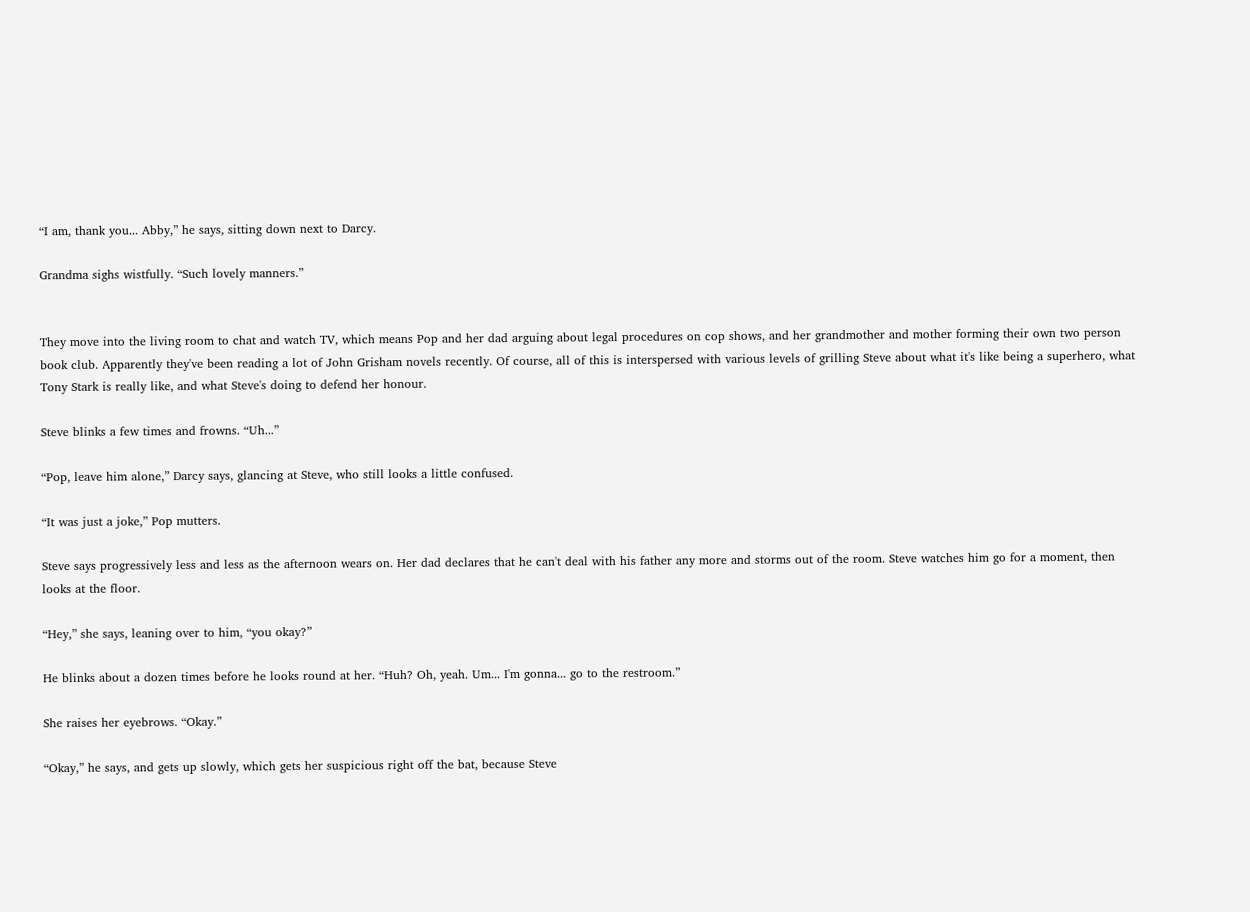“I am, thank you... Abby,” he says, sitting down next to Darcy.

Grandma sighs wistfully. “Such lovely manners.”


They move into the living room to chat and watch TV, which means Pop and her dad arguing about legal procedures on cop shows, and her grandmother and mother forming their own two person book club. Apparently they've been reading a lot of John Grisham novels recently. Of course, all of this is interspersed with various levels of grilling Steve about what it's like being a superhero, what Tony Stark is really like, and what Steve's doing to defend her honour.

Steve blinks a few times and frowns. “Uh...”

“Pop, leave him alone,” Darcy says, glancing at Steve, who still looks a little confused.

“It was just a joke,” Pop mutters.

Steve says progressively less and less as the afternoon wears on. Her dad declares that he can't deal with his father any more and storms out of the room. Steve watches him go for a moment, then looks at the floor.

“Hey,” she says, leaning over to him, “you okay?”

He blinks about a dozen times before he looks round at her. “Huh? Oh, yeah. Um... I'm gonna... go to the restroom.”

She raises her eyebrows. “Okay.”

“Okay,” he says, and gets up slowly, which gets her suspicious right off the bat, because Steve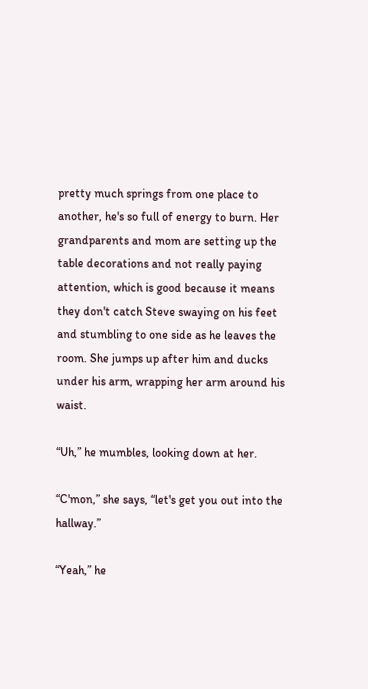pretty much springs from one place to another, he's so full of energy to burn. Her grandparents and mom are setting up the table decorations and not really paying attention, which is good because it means they don't catch Steve swaying on his feet and stumbling to one side as he leaves the room. She jumps up after him and ducks under his arm, wrapping her arm around his waist.

“Uh,” he mumbles, looking down at her.

“C'mon,” she says, “let's get you out into the hallway.”

“Yeah,” he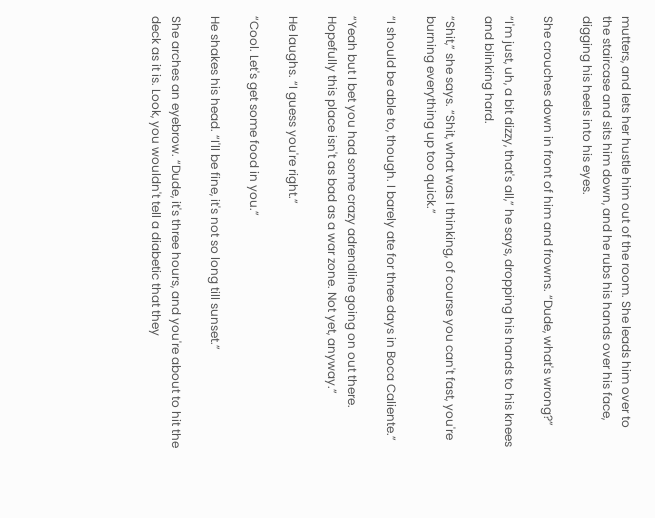mutters, and lets her hustle him out of the room. She leads him over to the staircase and sits him down, and he rubs his hands over his face, digging his heels into his eyes.

She crouches down in front of him and frowns. “Dude, what's wrong?”

“I'm just, uh, a bit dizzy, that's all,” he says, dropping his hands to his knees and blinking hard.

“Shit,” she says. “Shit, what was I thinking, of course you can't fast, you're burning everything up too quick.”

“I should be able to, though. I barely ate for three days in Boca Caliente.”

“Yeah but I bet you had some crazy adrenaline going on out there. Hopefully this place isn't as bad as a war zone. Not yet, anyway.”

He laughs. “I guess you're right.”

“Cool. Let's get some food in you.”

He shakes his head. “I'll be fine, it's not so long till sunset.”

She arches an eyebrow. “Dude, it's three hours, and you're about to hit the deck as it is. Look, you wouldn't tell a diabetic that they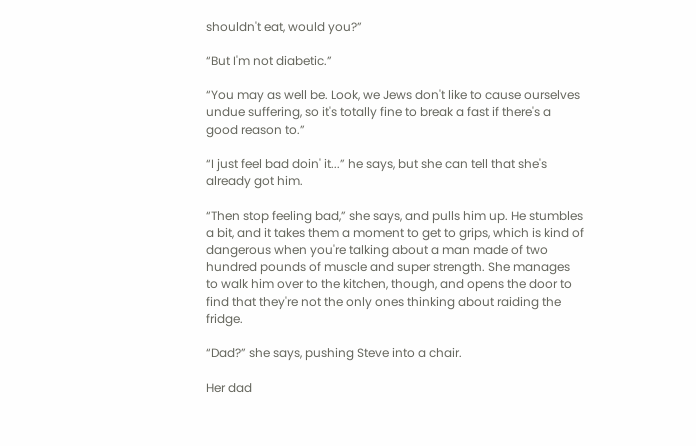shouldn't eat, would you?”

“But I'm not diabetic.”

“You may as well be. Look, we Jews don't like to cause ourselves undue suffering, so it's totally fine to break a fast if there's a good reason to.”

“I just feel bad doin' it...” he says, but she can tell that she's already got him.

“Then stop feeling bad,” she says, and pulls him up. He stumbles a bit, and it takes them a moment to get to grips, which is kind of dangerous when you're talking about a man made of two hundred pounds of muscle and super strength. She manages to walk him over to the kitchen, though, and opens the door to find that they're not the only ones thinking about raiding the fridge.

“Dad?” she says, pushing Steve into a chair.

Her dad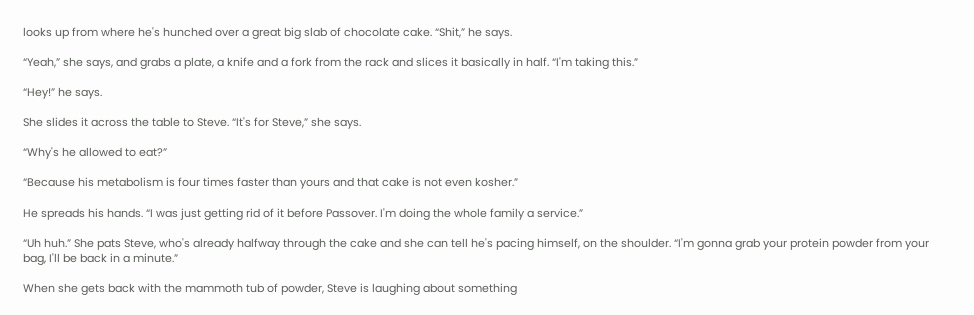looks up from where he's hunched over a great big slab of chocolate cake. “Shit,” he says.

“Yeah,” she says, and grabs a plate, a knife and a fork from the rack and slices it basically in half. “I'm taking this.”

“Hey!” he says.

She slides it across the table to Steve. “It's for Steve,” she says.

“Why's he allowed to eat?”

“Because his metabolism is four times faster than yours and that cake is not even kosher.”

He spreads his hands. “I was just getting rid of it before Passover. I'm doing the whole family a service.”

“Uh huh.” She pats Steve, who's already halfway through the cake and she can tell he's pacing himself, on the shoulder. “I'm gonna grab your protein powder from your bag, I'll be back in a minute.”

When she gets back with the mammoth tub of powder, Steve is laughing about something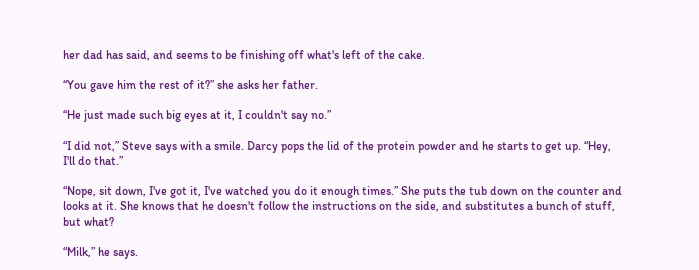her dad has said, and seems to be finishing off what's left of the cake.

“You gave him the rest of it?” she asks her father.

“He just made such big eyes at it, I couldn't say no.”

“I did not,” Steve says with a smile. Darcy pops the lid of the protein powder and he starts to get up. “Hey, I'll do that.”

“Nope, sit down, I've got it, I've watched you do it enough times.” She puts the tub down on the counter and looks at it. She knows that he doesn't follow the instructions on the side, and substitutes a bunch of stuff, but what?

“Milk,” he says.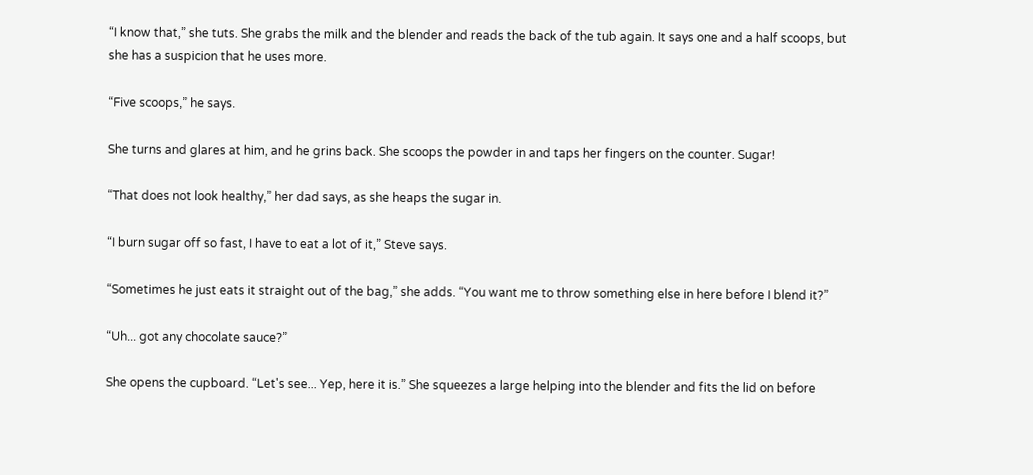“I know that,” she tuts. She grabs the milk and the blender and reads the back of the tub again. It says one and a half scoops, but she has a suspicion that he uses more.

“Five scoops,” he says.

She turns and glares at him, and he grins back. She scoops the powder in and taps her fingers on the counter. Sugar!

“That does not look healthy,” her dad says, as she heaps the sugar in.

“I burn sugar off so fast, I have to eat a lot of it,” Steve says.

“Sometimes he just eats it straight out of the bag,” she adds. “You want me to throw something else in here before I blend it?”

“Uh... got any chocolate sauce?”

She opens the cupboard. “Let's see... Yep, here it is.” She squeezes a large helping into the blender and fits the lid on before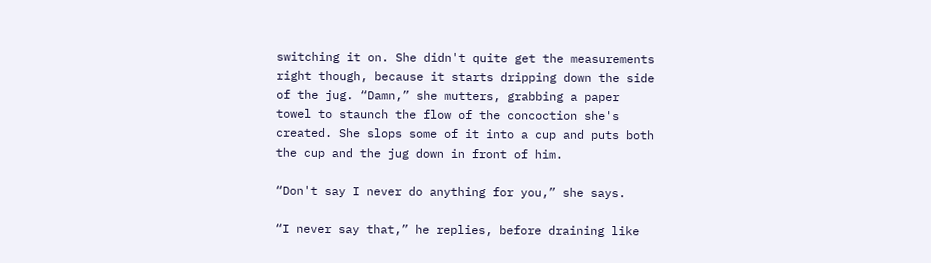switching it on. She didn't quite get the measurements right though, because it starts dripping down the side of the jug. “Damn,” she mutters, grabbing a paper towel to staunch the flow of the concoction she's created. She slops some of it into a cup and puts both the cup and the jug down in front of him.

“Don't say I never do anything for you,” she says.

“I never say that,” he replies, before draining like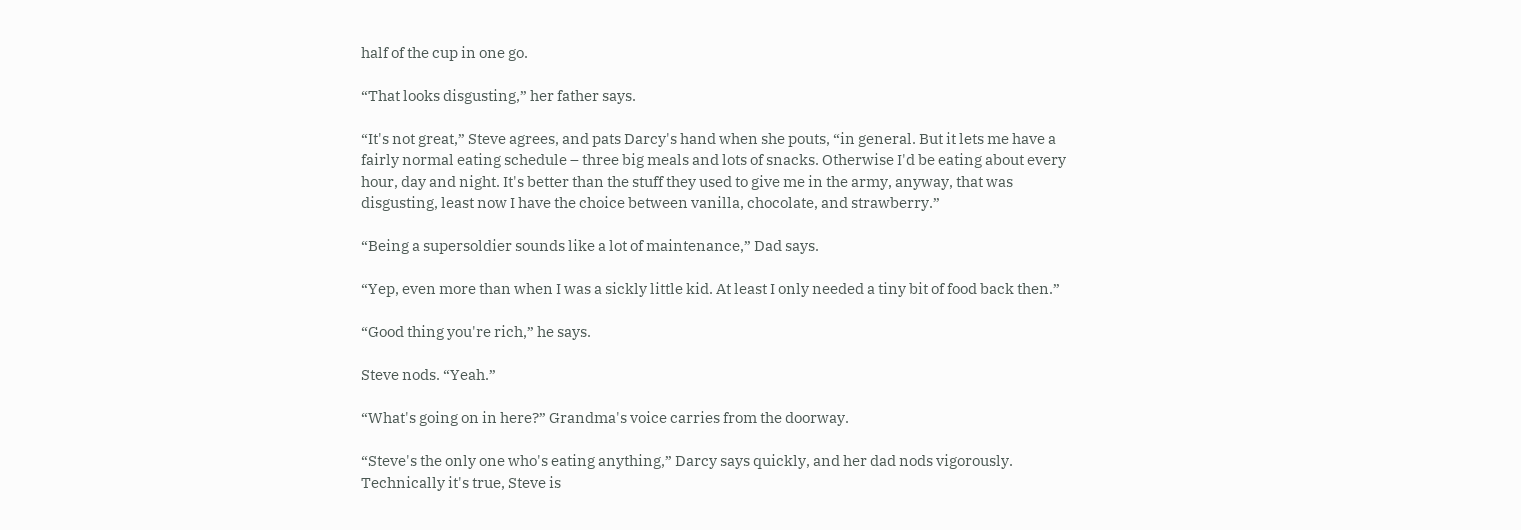half of the cup in one go.

“That looks disgusting,” her father says.

“It's not great,” Steve agrees, and pats Darcy's hand when she pouts, “in general. But it lets me have a fairly normal eating schedule – three big meals and lots of snacks. Otherwise I'd be eating about every hour, day and night. It's better than the stuff they used to give me in the army, anyway, that was disgusting, least now I have the choice between vanilla, chocolate, and strawberry.”

“Being a supersoldier sounds like a lot of maintenance,” Dad says.

“Yep, even more than when I was a sickly little kid. At least I only needed a tiny bit of food back then.”

“Good thing you're rich,” he says.

Steve nods. “Yeah.”

“What's going on in here?” Grandma's voice carries from the doorway.

“Steve's the only one who's eating anything,” Darcy says quickly, and her dad nods vigorously. Technically it's true, Steve is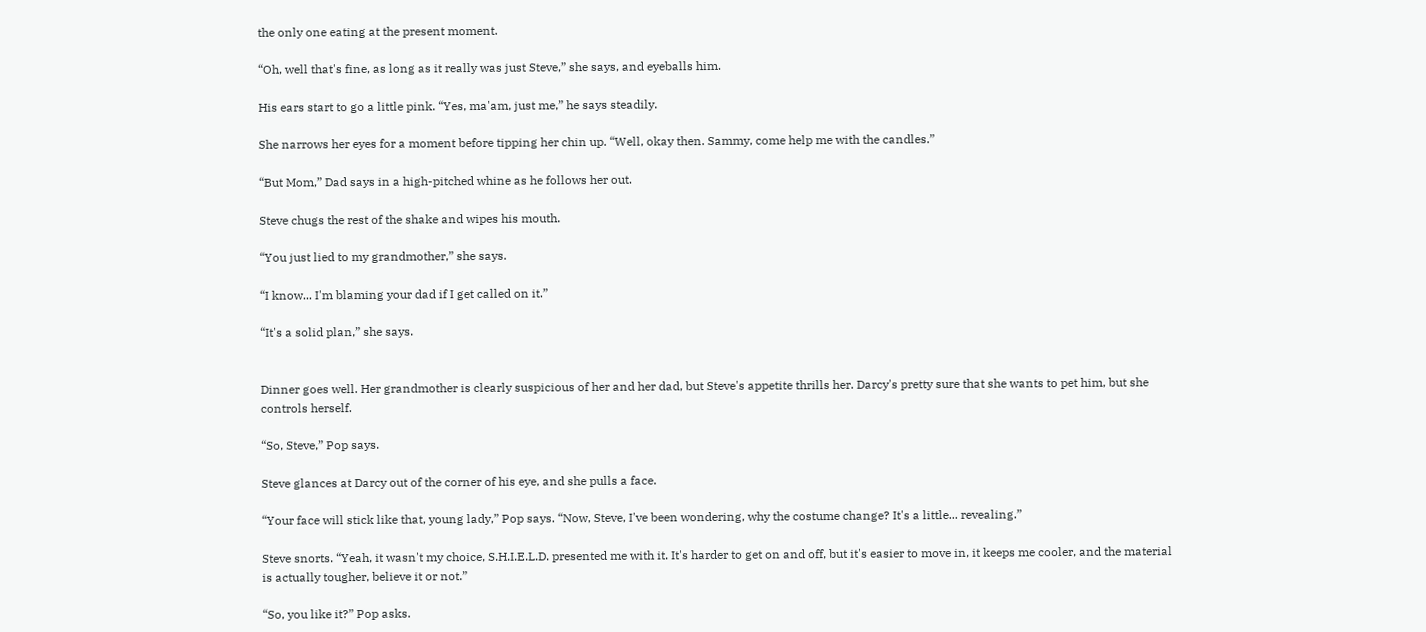the only one eating at the present moment.

“Oh, well that's fine, as long as it really was just Steve,” she says, and eyeballs him.

His ears start to go a little pink. “Yes, ma'am, just me,” he says steadily.

She narrows her eyes for a moment before tipping her chin up. “Well, okay then. Sammy, come help me with the candles.”

“But Mom,” Dad says in a high-pitched whine as he follows her out.

Steve chugs the rest of the shake and wipes his mouth.

“You just lied to my grandmother,” she says.

“I know... I'm blaming your dad if I get called on it.”

“It's a solid plan,” she says.


Dinner goes well. Her grandmother is clearly suspicious of her and her dad, but Steve's appetite thrills her. Darcy's pretty sure that she wants to pet him, but she controls herself.

“So, Steve,” Pop says.

Steve glances at Darcy out of the corner of his eye, and she pulls a face.

“Your face will stick like that, young lady,” Pop says. “Now, Steve, I've been wondering, why the costume change? It's a little... revealing.”

Steve snorts. “Yeah, it wasn't my choice, S.H.I.E.L.D. presented me with it. It's harder to get on and off, but it's easier to move in, it keeps me cooler, and the material is actually tougher, believe it or not.”

“So, you like it?” Pop asks.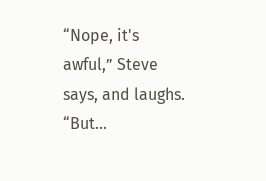“Nope, it's awful,” Steve says, and laughs. “But...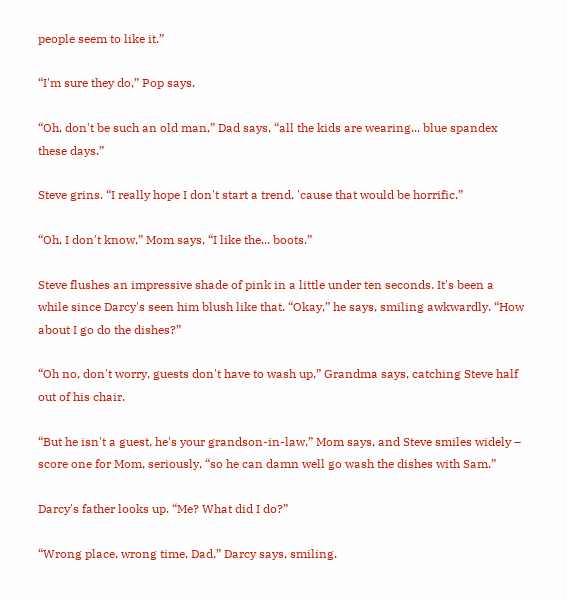people seem to like it.”

“I'm sure they do,” Pop says.

“Oh, don't be such an old man,” Dad says, “all the kids are wearing... blue spandex these days.”

Steve grins. “I really hope I don't start a trend, 'cause that would be horrific.”

“Oh, I don't know,” Mom says, “I like the... boots.”

Steve flushes an impressive shade of pink in a little under ten seconds. It's been a while since Darcy's seen him blush like that. “Okay,” he says, smiling awkwardly. “How about I go do the dishes?”

“Oh no, don't worry, guests don't have to wash up,” Grandma says, catching Steve half out of his chair.

“But he isn't a guest, he's your grandson-in-law,” Mom says, and Steve smiles widely – score one for Mom, seriously, “so he can damn well go wash the dishes with Sam.”

Darcy's father looks up. “Me? What did I do?”

“Wrong place, wrong time, Dad,” Darcy says, smiling.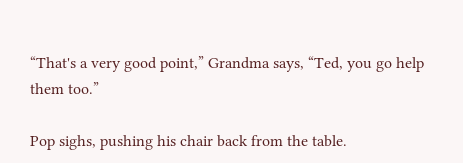“That's a very good point,” Grandma says, “Ted, you go help them too.”

Pop sighs, pushing his chair back from the table.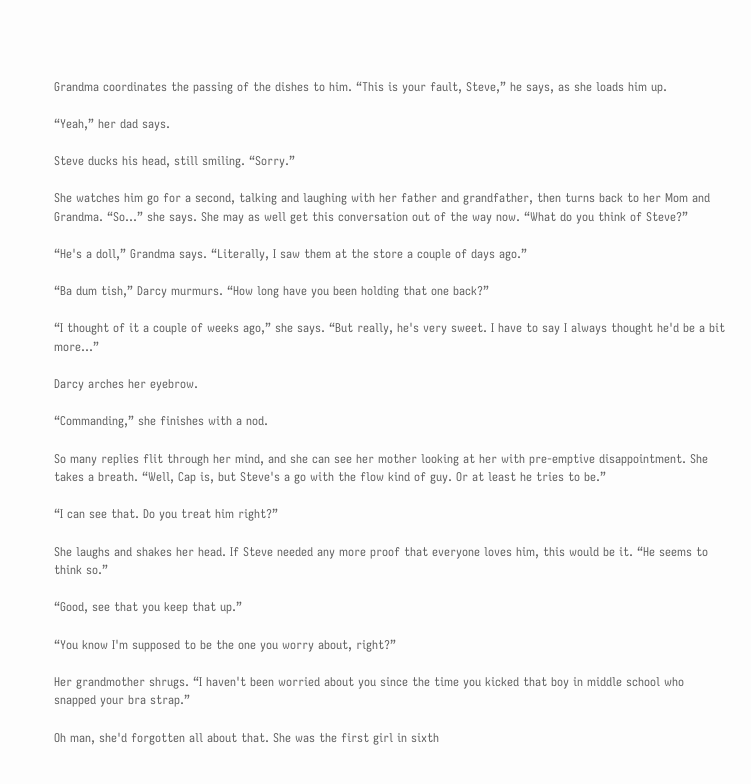Grandma coordinates the passing of the dishes to him. “This is your fault, Steve,” he says, as she loads him up.

“Yeah,” her dad says.

Steve ducks his head, still smiling. “Sorry.”

She watches him go for a second, talking and laughing with her father and grandfather, then turns back to her Mom and Grandma. “So...” she says. She may as well get this conversation out of the way now. “What do you think of Steve?”

“He's a doll,” Grandma says. “Literally, I saw them at the store a couple of days ago.”

“Ba dum tish,” Darcy murmurs. “How long have you been holding that one back?”

“I thought of it a couple of weeks ago,” she says. “But really, he's very sweet. I have to say I always thought he'd be a bit more...”

Darcy arches her eyebrow.

“Commanding,” she finishes with a nod.

So many replies flit through her mind, and she can see her mother looking at her with pre-emptive disappointment. She takes a breath. “Well, Cap is, but Steve's a go with the flow kind of guy. Or at least he tries to be.”

“I can see that. Do you treat him right?”

She laughs and shakes her head. If Steve needed any more proof that everyone loves him, this would be it. “He seems to think so.”

“Good, see that you keep that up.”

“You know I'm supposed to be the one you worry about, right?”

Her grandmother shrugs. “I haven't been worried about you since the time you kicked that boy in middle school who snapped your bra strap.”

Oh man, she'd forgotten all about that. She was the first girl in sixth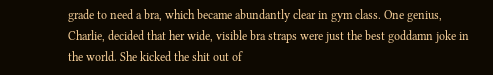grade to need a bra, which became abundantly clear in gym class. One genius, Charlie, decided that her wide, visible bra straps were just the best goddamn joke in the world. She kicked the shit out of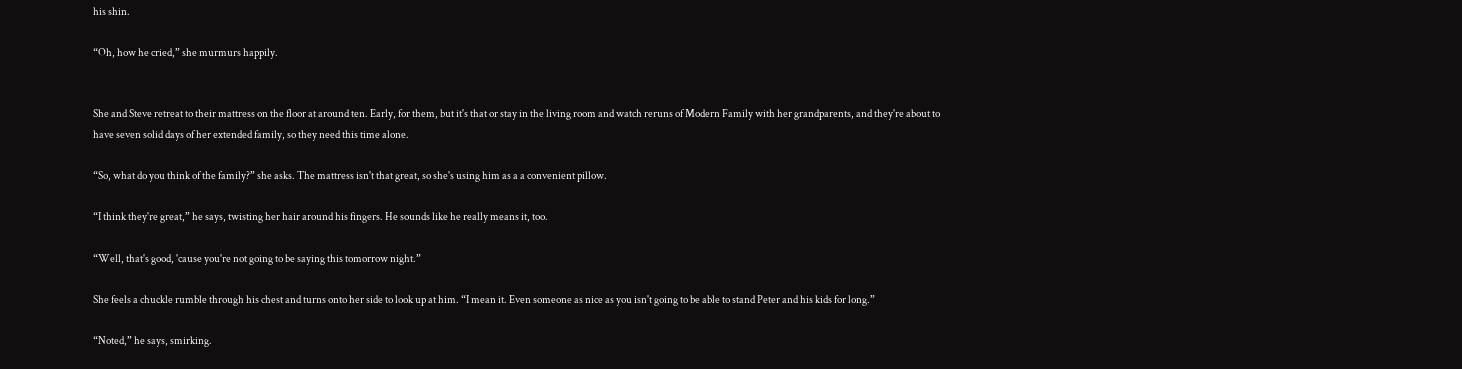his shin.

“Oh, how he cried,” she murmurs happily.


She and Steve retreat to their mattress on the floor at around ten. Early, for them, but it's that or stay in the living room and watch reruns of Modern Family with her grandparents, and they're about to have seven solid days of her extended family, so they need this time alone.

“So, what do you think of the family?” she asks. The mattress isn't that great, so she's using him as a a convenient pillow.

“I think they're great,” he says, twisting her hair around his fingers. He sounds like he really means it, too.

“Well, that's good, 'cause you're not going to be saying this tomorrow night.”

She feels a chuckle rumble through his chest and turns onto her side to look up at him. “I mean it. Even someone as nice as you isn't going to be able to stand Peter and his kids for long.”

“Noted,” he says, smirking.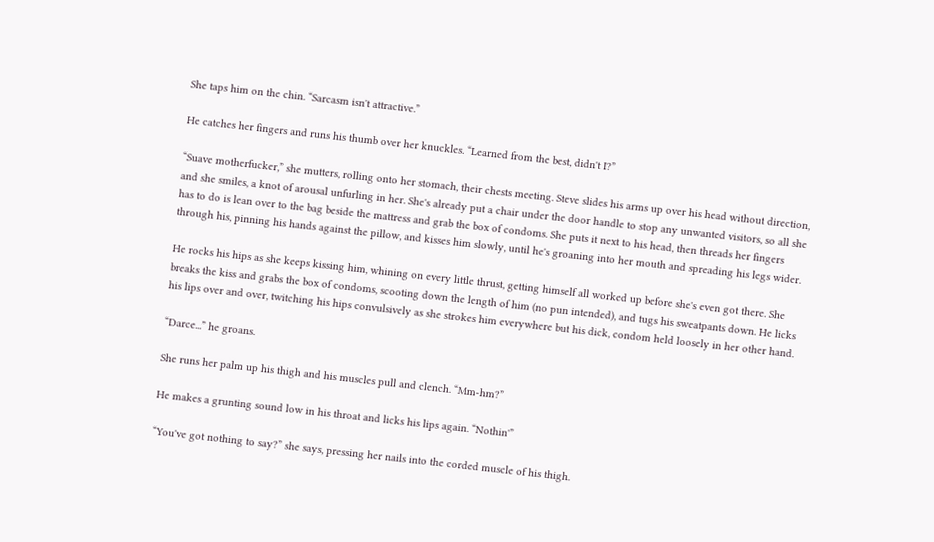She taps him on the chin. “Sarcasm isn't attractive.”

He catches her fingers and runs his thumb over her knuckles. “Learned from the best, didn't I?”

“Suave motherfucker,” she mutters, rolling onto her stomach, their chests meeting. Steve slides his arms up over his head without direction, and she smiles, a knot of arousal unfurling in her. She's already put a chair under the door handle to stop any unwanted visitors, so all she has to do is lean over to the bag beside the mattress and grab the box of condoms. She puts it next to his head, then threads her fingers through his, pinning his hands against the pillow, and kisses him slowly, until he's groaning into her mouth and spreading his legs wider.

He rocks his hips as she keeps kissing him, whining on every little thrust, getting himself all worked up before she's even got there. She breaks the kiss and grabs the box of condoms, scooting down the length of him (no pun intended), and tugs his sweatpants down. He licks his lips over and over, twitching his hips convulsively as she strokes him everywhere but his dick, condom held loosely in her other hand.

“Darce...” he groans.

She runs her palm up his thigh and his muscles pull and clench. “Mm-hm?”

He makes a grunting sound low in his throat and licks his lips again. “Nothin'”

“You've got nothing to say?” she says, pressing her nails into the corded muscle of his thigh.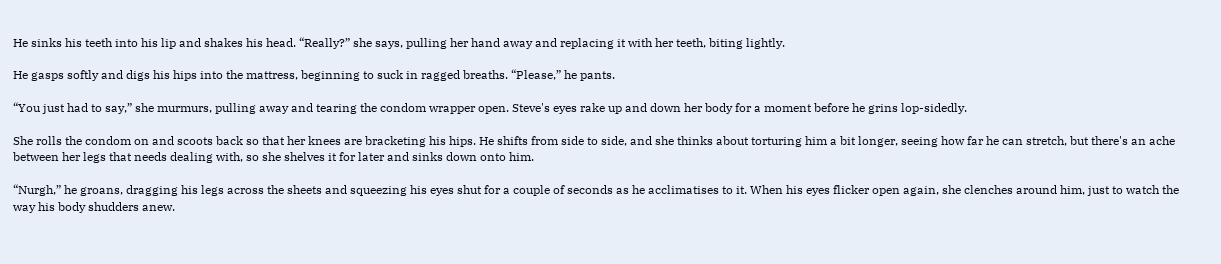He sinks his teeth into his lip and shakes his head. “Really?” she says, pulling her hand away and replacing it with her teeth, biting lightly.

He gasps softly and digs his hips into the mattress, beginning to suck in ragged breaths. “Please,” he pants.

“You just had to say,” she murmurs, pulling away and tearing the condom wrapper open. Steve's eyes rake up and down her body for a moment before he grins lop-sidedly.

She rolls the condom on and scoots back so that her knees are bracketing his hips. He shifts from side to side, and she thinks about torturing him a bit longer, seeing how far he can stretch, but there's an ache between her legs that needs dealing with, so she shelves it for later and sinks down onto him.

“Nurgh,” he groans, dragging his legs across the sheets and squeezing his eyes shut for a couple of seconds as he acclimatises to it. When his eyes flicker open again, she clenches around him, just to watch the way his body shudders anew.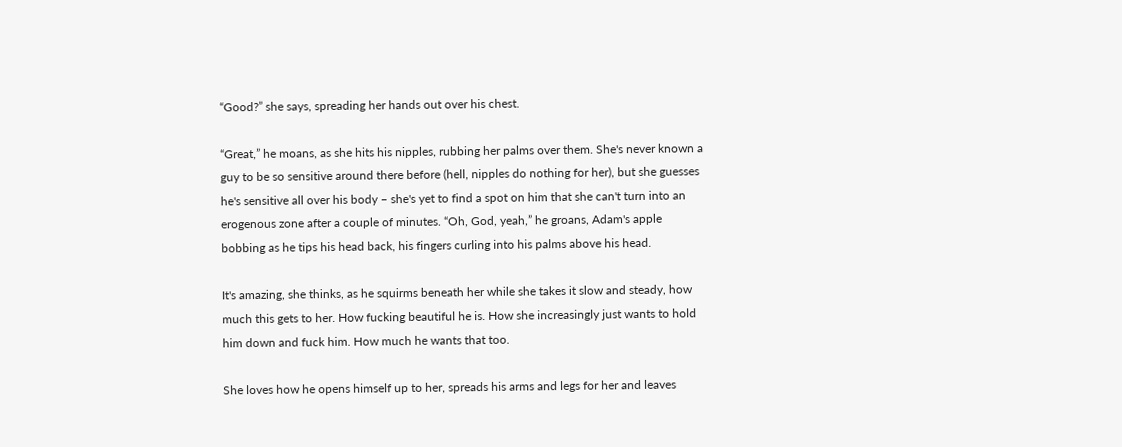“Good?” she says, spreading her hands out over his chest.

“Great,” he moans, as she hits his nipples, rubbing her palms over them. She's never known a guy to be so sensitive around there before (hell, nipples do nothing for her), but she guesses he's sensitive all over his body – she's yet to find a spot on him that she can't turn into an erogenous zone after a couple of minutes. “Oh, God, yeah,” he groans, Adam's apple bobbing as he tips his head back, his fingers curling into his palms above his head.

It's amazing, she thinks, as he squirms beneath her while she takes it slow and steady, how much this gets to her. How fucking beautiful he is. How she increasingly just wants to hold him down and fuck him. How much he wants that too.

She loves how he opens himself up to her, spreads his arms and legs for her and leaves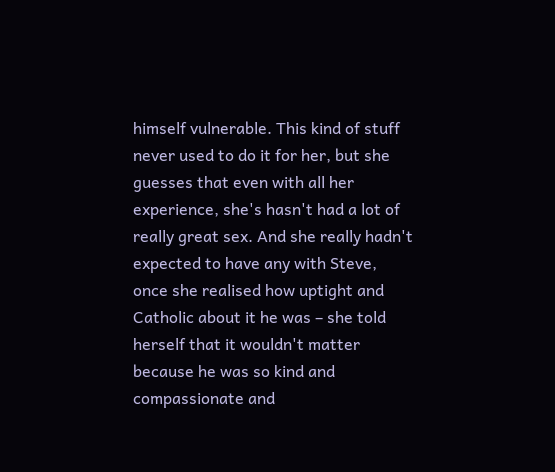himself vulnerable. This kind of stuff never used to do it for her, but she guesses that even with all her experience, she's hasn't had a lot of really great sex. And she really hadn't expected to have any with Steve, once she realised how uptight and Catholic about it he was – she told herself that it wouldn't matter because he was so kind and compassionate and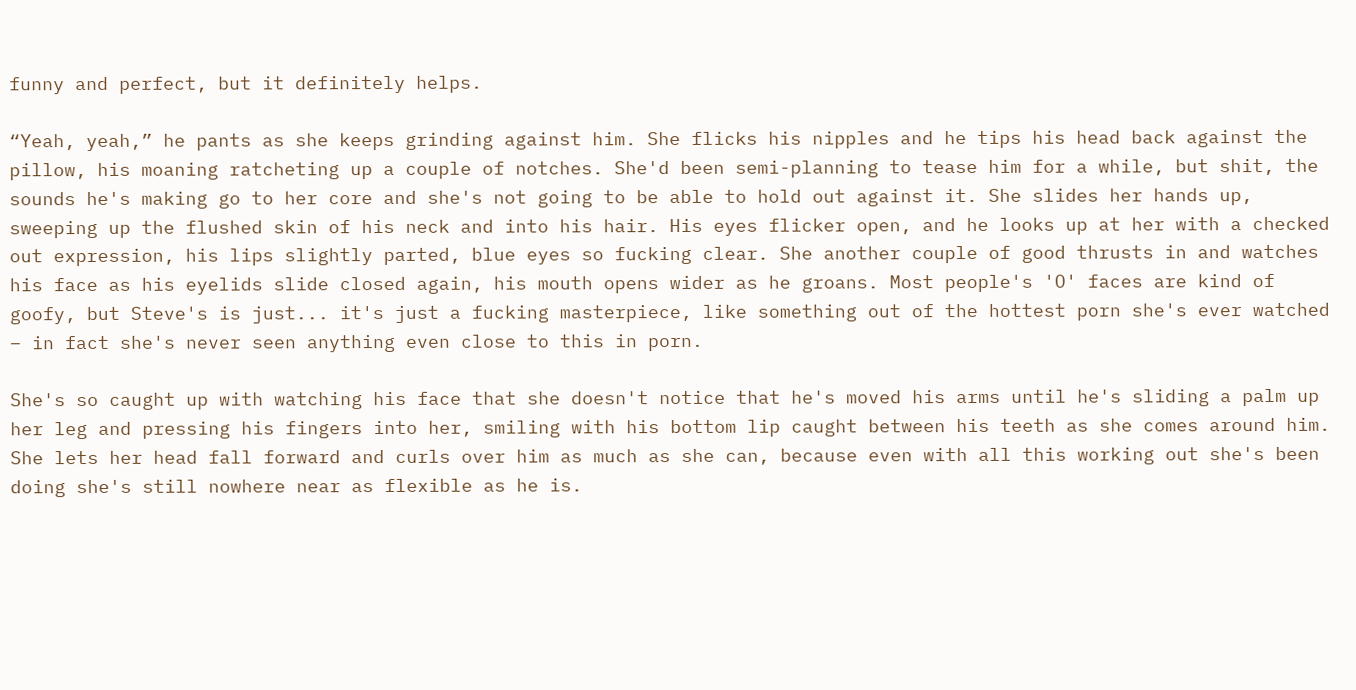funny and perfect, but it definitely helps.

“Yeah, yeah,” he pants as she keeps grinding against him. She flicks his nipples and he tips his head back against the pillow, his moaning ratcheting up a couple of notches. She'd been semi-planning to tease him for a while, but shit, the sounds he's making go to her core and she's not going to be able to hold out against it. She slides her hands up, sweeping up the flushed skin of his neck and into his hair. His eyes flicker open, and he looks up at her with a checked out expression, his lips slightly parted, blue eyes so fucking clear. She another couple of good thrusts in and watches his face as his eyelids slide closed again, his mouth opens wider as he groans. Most people's 'O' faces are kind of goofy, but Steve's is just... it's just a fucking masterpiece, like something out of the hottest porn she's ever watched – in fact she's never seen anything even close to this in porn.

She's so caught up with watching his face that she doesn't notice that he's moved his arms until he's sliding a palm up her leg and pressing his fingers into her, smiling with his bottom lip caught between his teeth as she comes around him. She lets her head fall forward and curls over him as much as she can, because even with all this working out she's been doing she's still nowhere near as flexible as he is.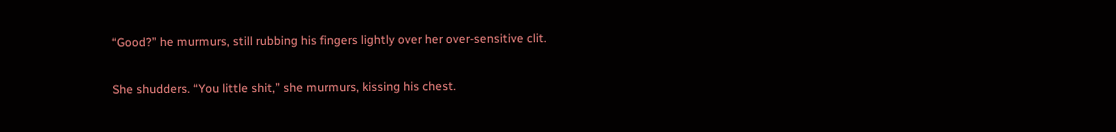“Good?” he murmurs, still rubbing his fingers lightly over her over-sensitive clit.

She shudders. “You little shit,” she murmurs, kissing his chest.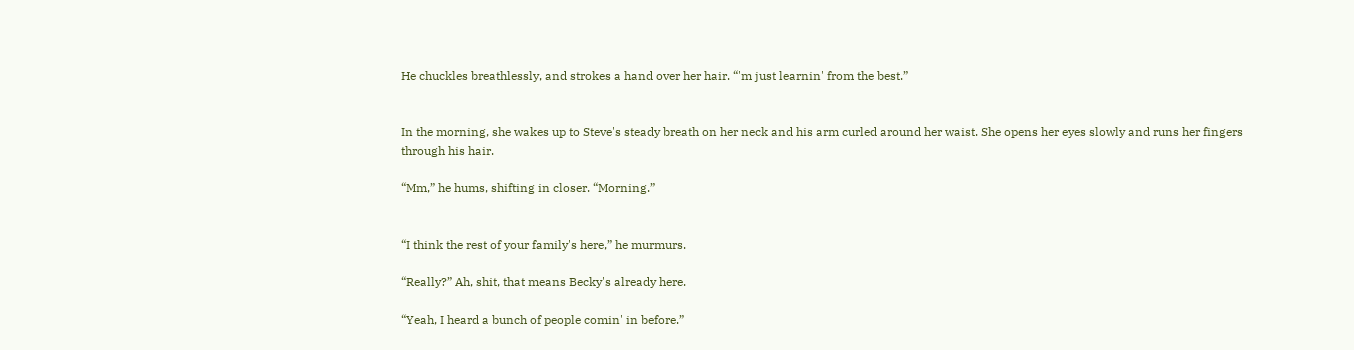He chuckles breathlessly, and strokes a hand over her hair. “'m just learnin' from the best.”


In the morning, she wakes up to Steve's steady breath on her neck and his arm curled around her waist. She opens her eyes slowly and runs her fingers through his hair.

“Mm,” he hums, shifting in closer. “Morning.”


“I think the rest of your family's here,” he murmurs.

“Really?” Ah, shit, that means Becky's already here.

“Yeah, I heard a bunch of people comin' in before.”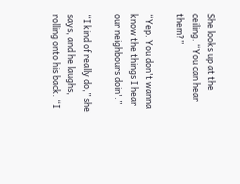She looks up at the ceiling. “You can hear them?”

“Yep. You don't wanna know the things I hear our neighbours doin'.”

“I kind of really do,” she says, and he laughs, rolling onto his back. “I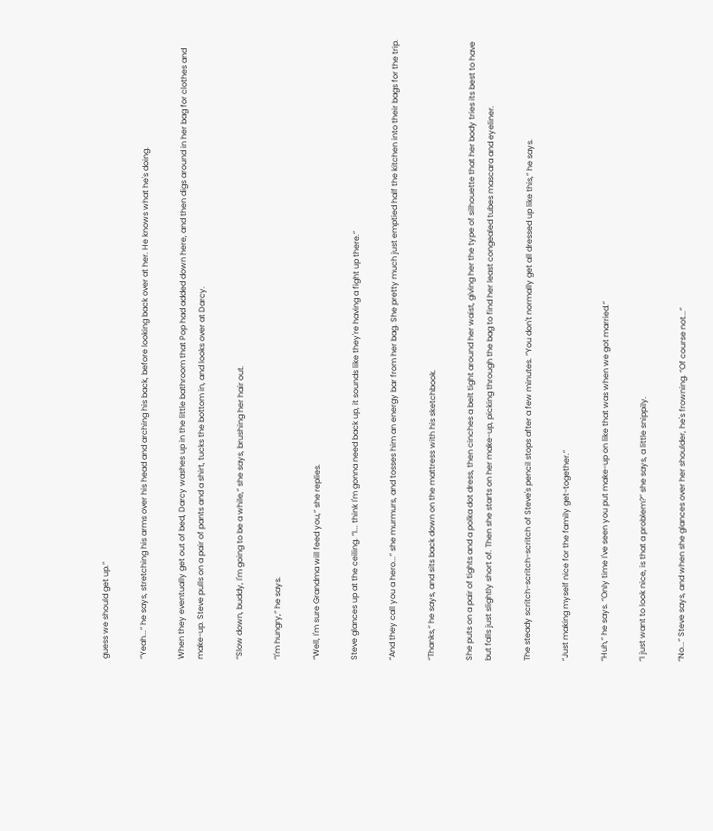guess we should get up.”

“Yeah...” he says, stretching his arms over his head and arching his back, before looking back over at her. He knows what he's doing.

When they eventually get out of bed, Darcy washes up in the little bathroom that Pop had added down here, and then digs around in her bag for clothes and make-up. Steve pulls on a pair of pants and a shirt, tucks the bottom in, and looks over at Darcy.

“Slow down, buddy, I'm going to be a while,” she says, brushing her hair out.

“I'm hungry,” he says.

“Well, I'm sure Grandma will feed you,” she replies.

Steve glances up at the ceiling. “I... think I'm gonna need back up, it sounds like they're having a fight up there.”

“And they call you a hero...” she murmurs, and tosses him an energy bar from her bag. She pretty much just emptied half the kitchen into their bags for the trip.

“Thanks,” he says, and sits back down on the mattress with his sketchbook.

She puts on a pair of tights and a polka dot dress, then cinches a belt tight around her waist, giving her the type of silhouette that her body tries its best to have but falls just slightly short of. Then she starts on her make-up, picking through the bag to find her least congealed tubes mascara and eyeliner.

The steady scritch-scritch-scritch of Steve's pencil stops after a few minutes. “You don't normally get all dressed up like this,” he says.

“Just making myself nice for the family get-together.”

“Huh,” he says. “Only time I've seen you put make-up on like that was when we got married.”

“I just want to look nice, is that a problem?” she says, a little snippily.

“No...” Steve says, and when she glances over her shoulder, he's frowning. “Of course not...”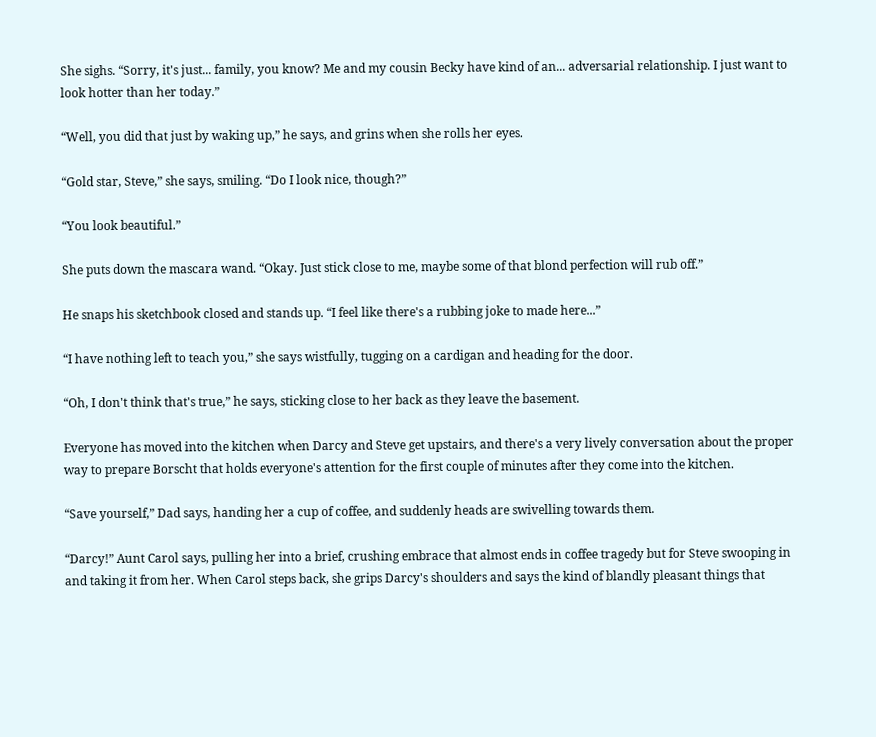She sighs. “Sorry, it's just... family, you know? Me and my cousin Becky have kind of an... adversarial relationship. I just want to look hotter than her today.”

“Well, you did that just by waking up,” he says, and grins when she rolls her eyes.

“Gold star, Steve,” she says, smiling. “Do I look nice, though?”

“You look beautiful.”

She puts down the mascara wand. “Okay. Just stick close to me, maybe some of that blond perfection will rub off.”

He snaps his sketchbook closed and stands up. “I feel like there's a rubbing joke to made here...”

“I have nothing left to teach you,” she says wistfully, tugging on a cardigan and heading for the door.

“Oh, I don't think that's true,” he says, sticking close to her back as they leave the basement.

Everyone has moved into the kitchen when Darcy and Steve get upstairs, and there's a very lively conversation about the proper way to prepare Borscht that holds everyone's attention for the first couple of minutes after they come into the kitchen.

“Save yourself,” Dad says, handing her a cup of coffee, and suddenly heads are swivelling towards them.

“Darcy!” Aunt Carol says, pulling her into a brief, crushing embrace that almost ends in coffee tragedy but for Steve swooping in and taking it from her. When Carol steps back, she grips Darcy's shoulders and says the kind of blandly pleasant things that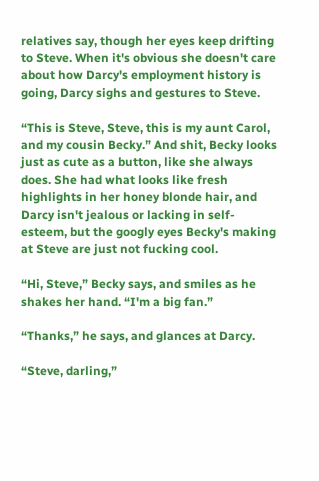relatives say, though her eyes keep drifting to Steve. When it's obvious she doesn't care about how Darcy's employment history is going, Darcy sighs and gestures to Steve.

“This is Steve, Steve, this is my aunt Carol, and my cousin Becky.” And shit, Becky looks just as cute as a button, like she always does. She had what looks like fresh highlights in her honey blonde hair, and Darcy isn't jealous or lacking in self-esteem, but the googly eyes Becky's making at Steve are just not fucking cool.

“Hi, Steve,” Becky says, and smiles as he shakes her hand. “I'm a big fan.”

“Thanks,” he says, and glances at Darcy.

“Steve, darling,”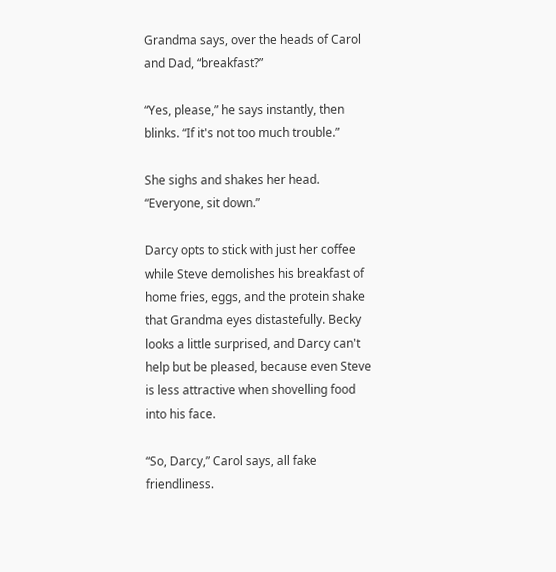Grandma says, over the heads of Carol and Dad, “breakfast?”

“Yes, please,” he says instantly, then blinks. “If it's not too much trouble.”

She sighs and shakes her head. “Everyone, sit down.”

Darcy opts to stick with just her coffee while Steve demolishes his breakfast of home fries, eggs, and the protein shake that Grandma eyes distastefully. Becky looks a little surprised, and Darcy can't help but be pleased, because even Steve is less attractive when shovelling food into his face.

“So, Darcy,” Carol says, all fake friendliness.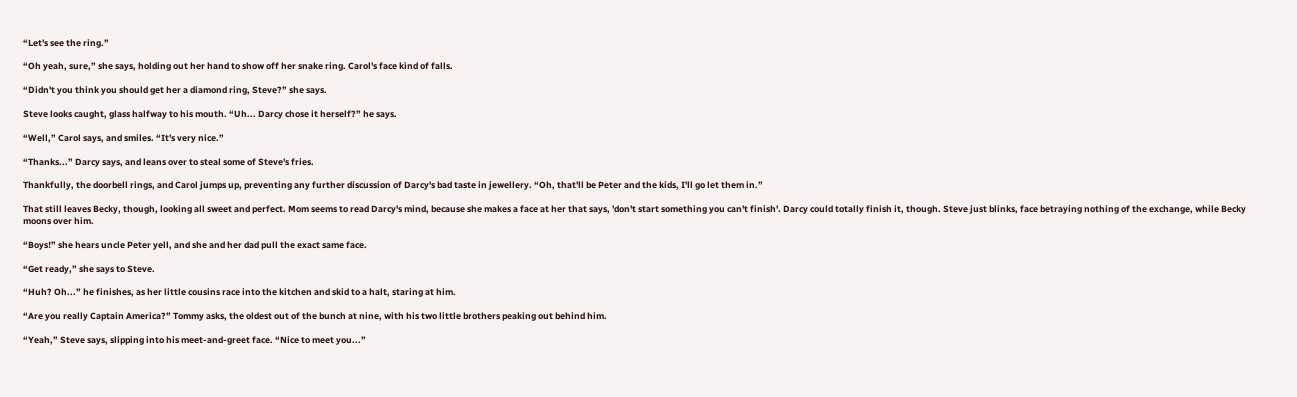“Let's see the ring.”

“Oh yeah, sure,” she says, holding out her hand to show off her snake ring. Carol's face kind of falls.

“Didn't you think you should get her a diamond ring, Steve?” she says.

Steve looks caught, glass halfway to his mouth. “Uh... Darcy chose it herself?” he says.

“Well,” Carol says, and smiles. “It's very nice.”

“Thanks...” Darcy says, and leans over to steal some of Steve's fries.

Thankfully, the doorbell rings, and Carol jumps up, preventing any further discussion of Darcy's bad taste in jewellery. “Oh, that'll be Peter and the kids, I'll go let them in.”

That still leaves Becky, though, looking all sweet and perfect. Mom seems to read Darcy's mind, because she makes a face at her that says, 'don't start something you can't finish'. Darcy could totally finish it, though. Steve just blinks, face betraying nothing of the exchange, while Becky moons over him.

“Boys!” she hears uncle Peter yell, and she and her dad pull the exact same face.

“Get ready,” she says to Steve.

“Huh? Oh...” he finishes, as her little cousins race into the kitchen and skid to a halt, staring at him.

“Are you really Captain America?” Tommy asks, the oldest out of the bunch at nine, with his two little brothers peaking out behind him.

“Yeah,” Steve says, slipping into his meet-and-greet face. “Nice to meet you...”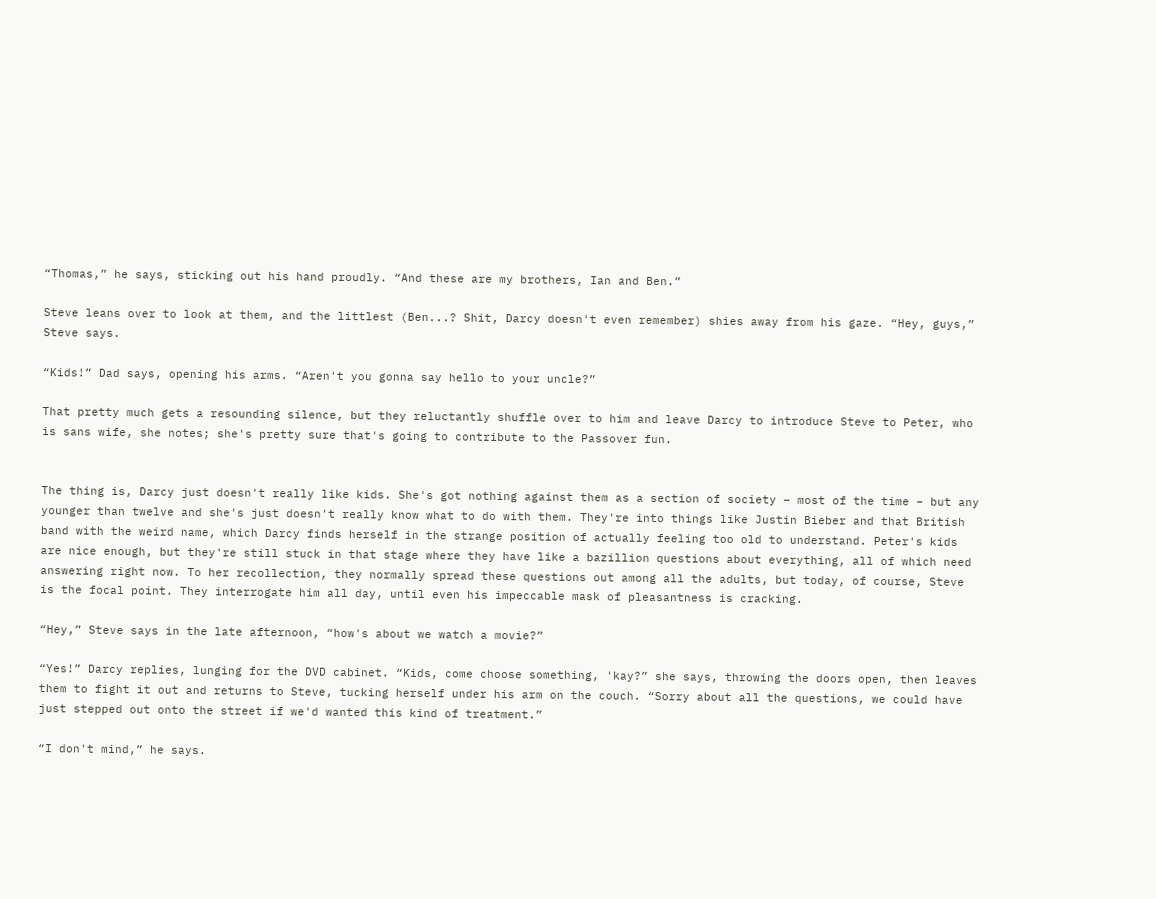“Thomas,” he says, sticking out his hand proudly. “And these are my brothers, Ian and Ben.”

Steve leans over to look at them, and the littlest (Ben...? Shit, Darcy doesn't even remember) shies away from his gaze. “Hey, guys,” Steve says.

“Kids!” Dad says, opening his arms. “Aren't you gonna say hello to your uncle?”

That pretty much gets a resounding silence, but they reluctantly shuffle over to him and leave Darcy to introduce Steve to Peter, who is sans wife, she notes; she's pretty sure that's going to contribute to the Passover fun.


The thing is, Darcy just doesn't really like kids. She's got nothing against them as a section of society – most of the time – but any younger than twelve and she's just doesn't really know what to do with them. They're into things like Justin Bieber and that British band with the weird name, which Darcy finds herself in the strange position of actually feeling too old to understand. Peter's kids are nice enough, but they're still stuck in that stage where they have like a bazillion questions about everything, all of which need answering right now. To her recollection, they normally spread these questions out among all the adults, but today, of course, Steve is the focal point. They interrogate him all day, until even his impeccable mask of pleasantness is cracking.

“Hey,” Steve says in the late afternoon, “how's about we watch a movie?”

“Yes!” Darcy replies, lunging for the DVD cabinet. “Kids, come choose something, 'kay?” she says, throwing the doors open, then leaves them to fight it out and returns to Steve, tucking herself under his arm on the couch. “Sorry about all the questions, we could have just stepped out onto the street if we'd wanted this kind of treatment.”

“I don't mind,” he says.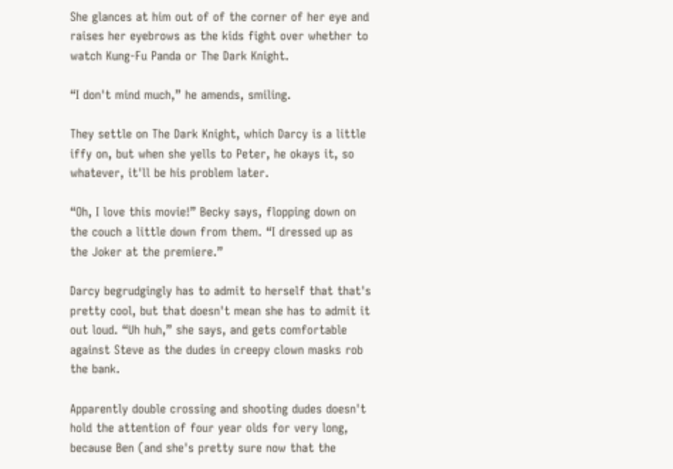She glances at him out of of the corner of her eye and raises her eyebrows as the kids fight over whether to watch Kung-Fu Panda or The Dark Knight.

“I don't mind much,” he amends, smiling.

They settle on The Dark Knight, which Darcy is a little iffy on, but when she yells to Peter, he okays it, so whatever, it'll be his problem later.

“Oh, I love this movie!” Becky says, flopping down on the couch a little down from them. “I dressed up as the Joker at the premiere.”

Darcy begrudgingly has to admit to herself that that's pretty cool, but that doesn't mean she has to admit it out loud. “Uh huh,” she says, and gets comfortable against Steve as the dudes in creepy clown masks rob the bank.

Apparently double crossing and shooting dudes doesn't hold the attention of four year olds for very long, because Ben (and she's pretty sure now that the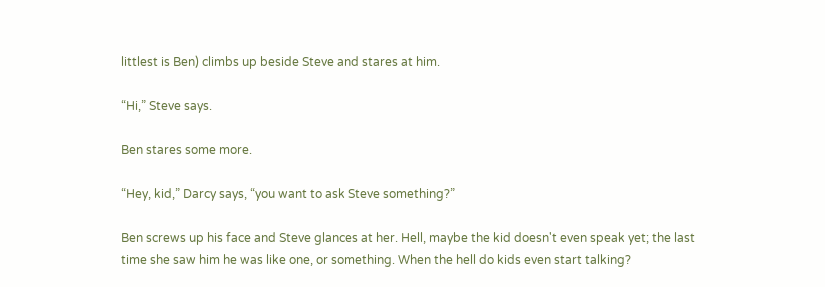littlest is Ben) climbs up beside Steve and stares at him.

“Hi,” Steve says.

Ben stares some more.

“Hey, kid,” Darcy says, “you want to ask Steve something?”

Ben screws up his face and Steve glances at her. Hell, maybe the kid doesn't even speak yet; the last time she saw him he was like one, or something. When the hell do kids even start talking?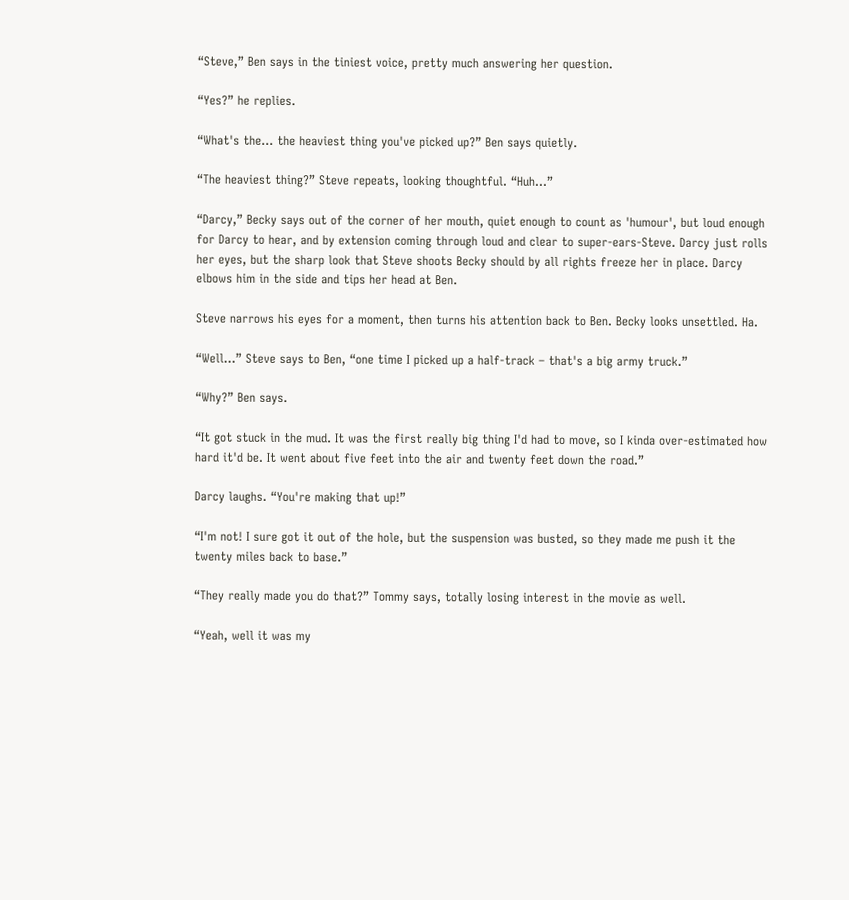“Steve,” Ben says in the tiniest voice, pretty much answering her question.

“Yes?” he replies.

“What's the... the heaviest thing you've picked up?” Ben says quietly.

“The heaviest thing?” Steve repeats, looking thoughtful. “Huh...”

“Darcy,” Becky says out of the corner of her mouth, quiet enough to count as 'humour', but loud enough for Darcy to hear, and by extension coming through loud and clear to super-ears-Steve. Darcy just rolls her eyes, but the sharp look that Steve shoots Becky should by all rights freeze her in place. Darcy elbows him in the side and tips her head at Ben.

Steve narrows his eyes for a moment, then turns his attention back to Ben. Becky looks unsettled. Ha.

“Well...” Steve says to Ben, “one time I picked up a half-track – that's a big army truck.”

“Why?” Ben says.

“It got stuck in the mud. It was the first really big thing I'd had to move, so I kinda over-estimated how hard it'd be. It went about five feet into the air and twenty feet down the road.”

Darcy laughs. “You're making that up!”

“I'm not! I sure got it out of the hole, but the suspension was busted, so they made me push it the twenty miles back to base.”

“They really made you do that?” Tommy says, totally losing interest in the movie as well.

“Yeah, well it was my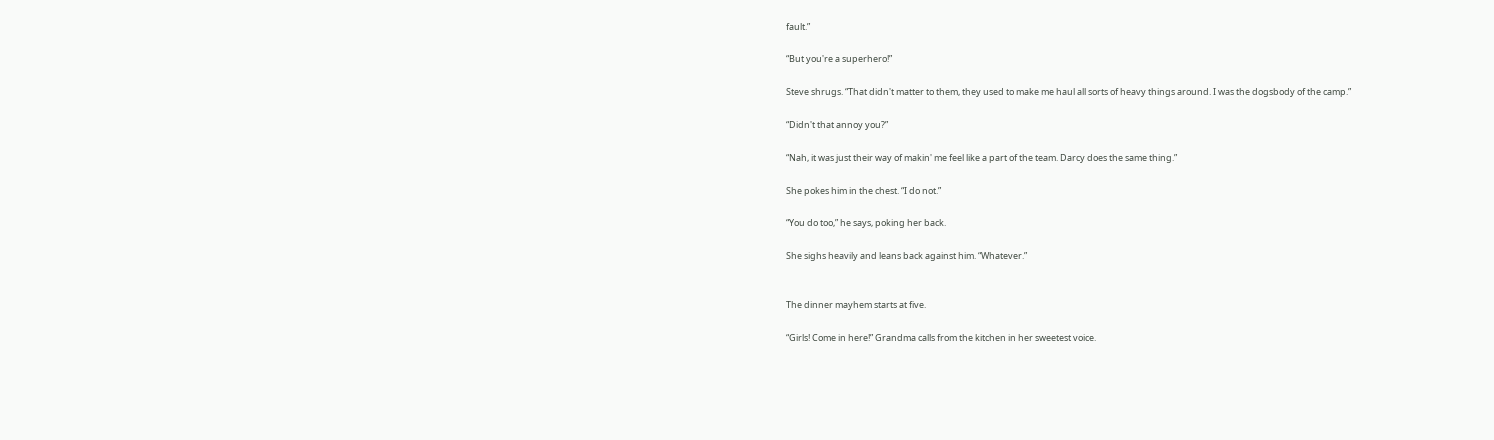fault.”

“But you're a superhero!”

Steve shrugs. “That didn't matter to them, they used to make me haul all sorts of heavy things around. I was the dogsbody of the camp.”

“Didn't that annoy you?”

“Nah, it was just their way of makin' me feel like a part of the team. Darcy does the same thing.”

She pokes him in the chest. “I do not.”

“You do too,” he says, poking her back.

She sighs heavily and leans back against him. “Whatever.”


The dinner mayhem starts at five.

“Girls! Come in here!” Grandma calls from the kitchen in her sweetest voice.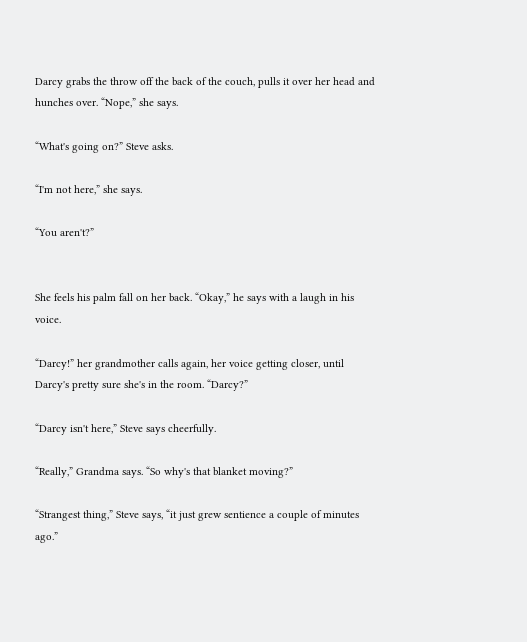Darcy grabs the throw off the back of the couch, pulls it over her head and hunches over. “Nope,” she says.

“What's going on?” Steve asks.

“I'm not here,” she says.

“You aren't?”


She feels his palm fall on her back. “Okay,” he says with a laugh in his voice.

“Darcy!” her grandmother calls again, her voice getting closer, until Darcy's pretty sure she's in the room. “Darcy?”

“Darcy isn't here,” Steve says cheerfully.

“Really,” Grandma says. “So why's that blanket moving?”

“Strangest thing,” Steve says, “it just grew sentience a couple of minutes ago.”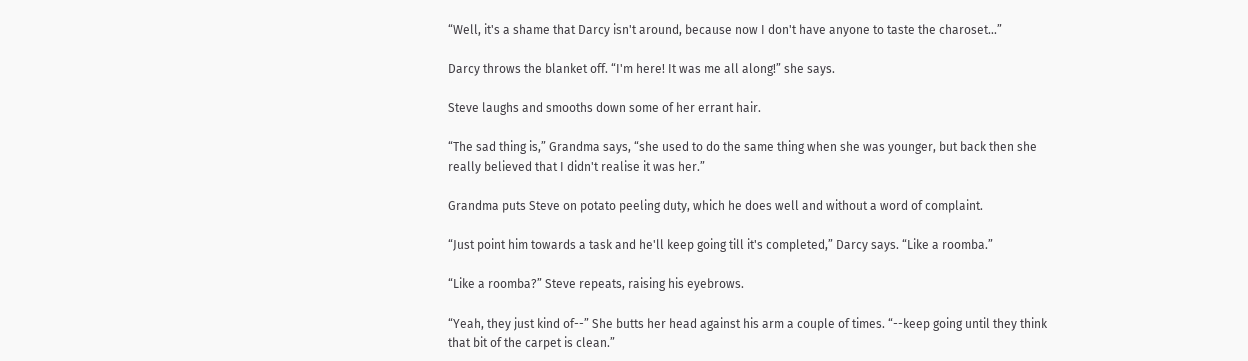“Well, it's a shame that Darcy isn't around, because now I don't have anyone to taste the charoset...”

Darcy throws the blanket off. “I'm here! It was me all along!” she says.

Steve laughs and smooths down some of her errant hair.

“The sad thing is,” Grandma says, “she used to do the same thing when she was younger, but back then she really believed that I didn't realise it was her.”

Grandma puts Steve on potato peeling duty, which he does well and without a word of complaint.

“Just point him towards a task and he'll keep going till it's completed,” Darcy says. “Like a roomba.”

“Like a roomba?” Steve repeats, raising his eyebrows.

“Yeah, they just kind of--” She butts her head against his arm a couple of times. “--keep going until they think that bit of the carpet is clean.”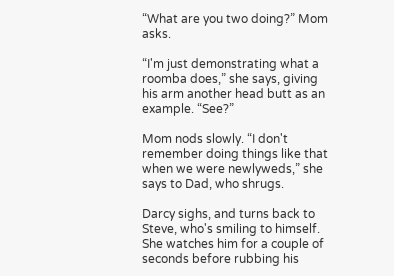“What are you two doing?” Mom asks.

“I'm just demonstrating what a roomba does,” she says, giving his arm another head butt as an example. “See?”

Mom nods slowly. “I don't remember doing things like that when we were newlyweds,” she says to Dad, who shrugs.

Darcy sighs, and turns back to Steve, who's smiling to himself. She watches him for a couple of seconds before rubbing his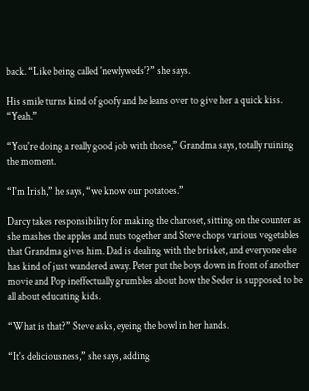back. “Like being called 'newlyweds'?” she says.

His smile turns kind of goofy and he leans over to give her a quick kiss. “Yeah.”

“You're doing a really good job with those,” Grandma says, totally ruining the moment.

“I'm Irish,” he says, “we know our potatoes.”

Darcy takes responsibility for making the charoset, sitting on the counter as she mashes the apples and nuts together and Steve chops various vegetables that Grandma gives him. Dad is dealing with the brisket, and everyone else has kind of just wandered away. Peter put the boys down in front of another movie and Pop ineffectually grumbles about how the Seder is supposed to be all about educating kids.

“What is that?” Steve asks, eyeing the bowl in her hands.

“It's deliciousness,” she says, adding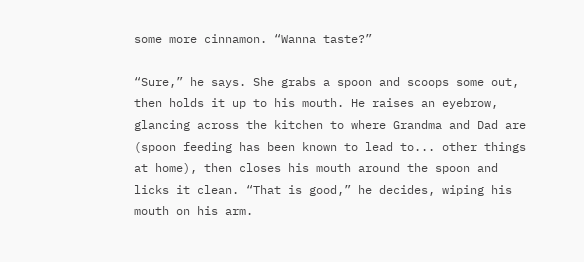some more cinnamon. “Wanna taste?”

“Sure,” he says. She grabs a spoon and scoops some out, then holds it up to his mouth. He raises an eyebrow, glancing across the kitchen to where Grandma and Dad are (spoon feeding has been known to lead to... other things at home), then closes his mouth around the spoon and licks it clean. “That is good,” he decides, wiping his mouth on his arm.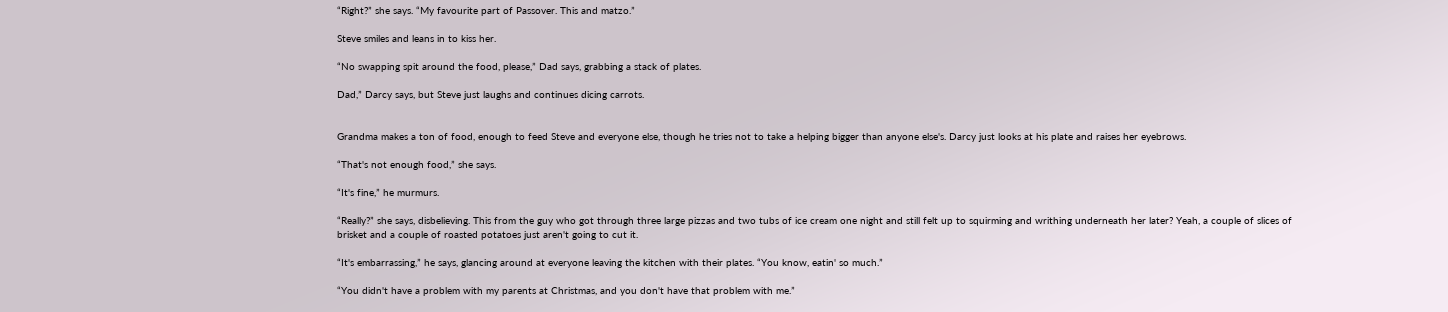“Right?” she says. “My favourite part of Passover. This and matzo.”

Steve smiles and leans in to kiss her.

“No swapping spit around the food, please,” Dad says, grabbing a stack of plates.

Dad,” Darcy says, but Steve just laughs and continues dicing carrots.


Grandma makes a ton of food, enough to feed Steve and everyone else, though he tries not to take a helping bigger than anyone else's. Darcy just looks at his plate and raises her eyebrows.

“That's not enough food,” she says.

“It's fine,” he murmurs.

“Really?” she says, disbelieving. This from the guy who got through three large pizzas and two tubs of ice cream one night and still felt up to squirming and writhing underneath her later? Yeah, a couple of slices of brisket and a couple of roasted potatoes just aren't going to cut it.

“It's embarrassing,” he says, glancing around at everyone leaving the kitchen with their plates. “You know, eatin' so much.”

“You didn't have a problem with my parents at Christmas, and you don't have that problem with me.”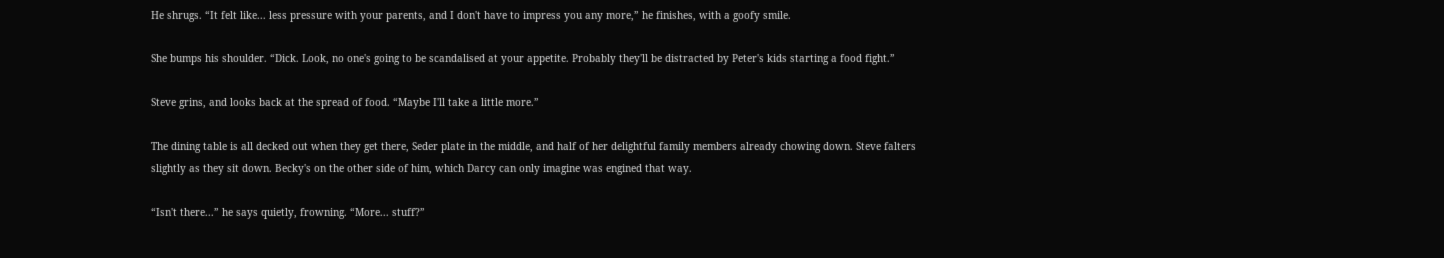He shrugs. “It felt like... less pressure with your parents, and I don't have to impress you any more,” he finishes, with a goofy smile.

She bumps his shoulder. “Dick. Look, no one's going to be scandalised at your appetite. Probably they'll be distracted by Peter's kids starting a food fight.”

Steve grins, and looks back at the spread of food. “Maybe I'll take a little more.”

The dining table is all decked out when they get there, Seder plate in the middle, and half of her delightful family members already chowing down. Steve falters slightly as they sit down. Becky's on the other side of him, which Darcy can only imagine was engined that way.

“Isn't there...” he says quietly, frowning. “More... stuff?”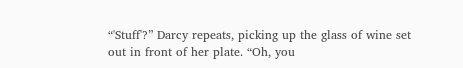“'Stuff'?” Darcy repeats, picking up the glass of wine set out in front of her plate. “Oh, you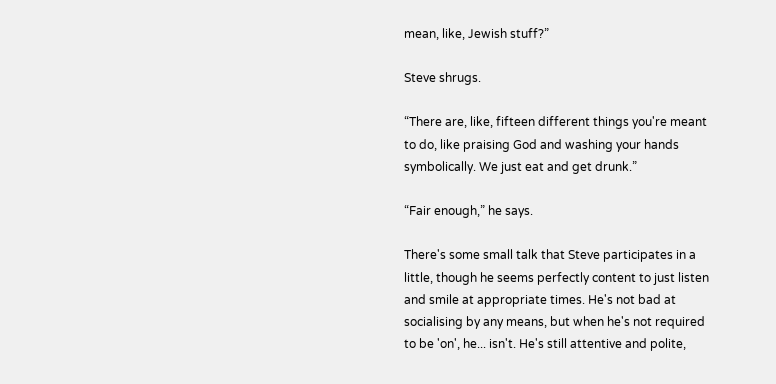mean, like, Jewish stuff?”

Steve shrugs.

“There are, like, fifteen different things you're meant to do, like praising God and washing your hands symbolically. We just eat and get drunk.”

“Fair enough,” he says.

There's some small talk that Steve participates in a little, though he seems perfectly content to just listen and smile at appropriate times. He's not bad at socialising by any means, but when he's not required to be 'on', he... isn't. He's still attentive and polite,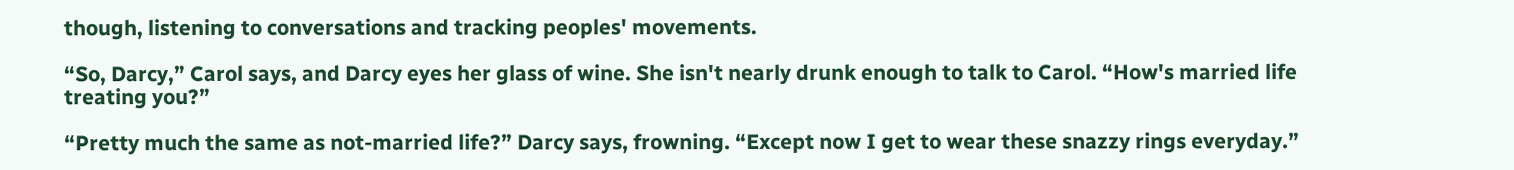though, listening to conversations and tracking peoples' movements.

“So, Darcy,” Carol says, and Darcy eyes her glass of wine. She isn't nearly drunk enough to talk to Carol. “How's married life treating you?”

“Pretty much the same as not-married life?” Darcy says, frowning. “Except now I get to wear these snazzy rings everyday.”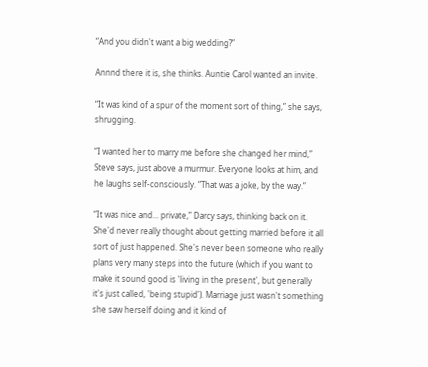“And you didn't want a big wedding?”

Annnd there it is, she thinks. Auntie Carol wanted an invite.

“It was kind of a spur of the moment sort of thing,” she says, shrugging.

“I wanted her to marry me before she changed her mind,” Steve says, just above a murmur. Everyone looks at him, and he laughs self-consciously. “That was a joke, by the way.”

“It was nice and... private,” Darcy says, thinking back on it. She'd never really thought about getting married before it all sort of just happened. She's never been someone who really plans very many steps into the future (which if you want to make it sound good is 'living in the present', but generally it's just called, 'being stupid'). Marriage just wasn't something she saw herself doing and it kind of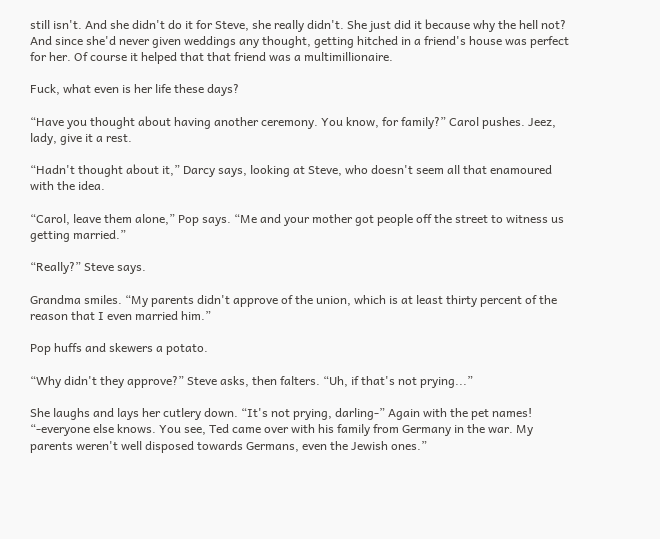still isn't. And she didn't do it for Steve, she really didn't. She just did it because why the hell not? And since she'd never given weddings any thought, getting hitched in a friend's house was perfect for her. Of course it helped that that friend was a multimillionaire.

Fuck, what even is her life these days?

“Have you thought about having another ceremony. You know, for family?” Carol pushes. Jeez, lady, give it a rest.

“Hadn't thought about it,” Darcy says, looking at Steve, who doesn't seem all that enamoured with the idea.

“Carol, leave them alone,” Pop says. “Me and your mother got people off the street to witness us getting married.”

“Really?” Steve says.

Grandma smiles. “My parents didn't approve of the union, which is at least thirty percent of the reason that I even married him.”

Pop huffs and skewers a potato.

“Why didn't they approve?” Steve asks, then falters. “Uh, if that's not prying...”

She laughs and lays her cutlery down. “It's not prying, darling-” Again with the pet names! “-everyone else knows. You see, Ted came over with his family from Germany in the war. My parents weren't well disposed towards Germans, even the Jewish ones.”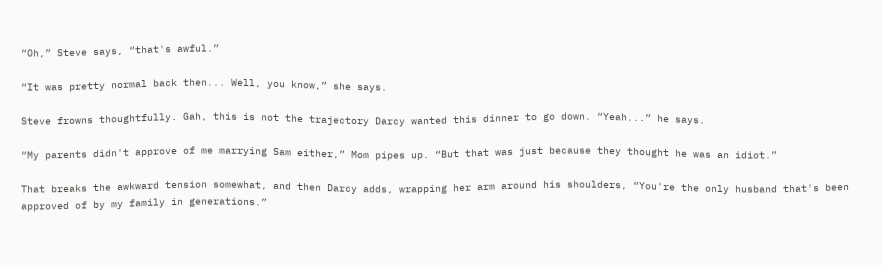“Oh,” Steve says, “that's awful.”

“It was pretty normal back then... Well, you know,” she says.

Steve frowns thoughtfully. Gah, this is not the trajectory Darcy wanted this dinner to go down. “Yeah...” he says.

“My parents didn't approve of me marrying Sam either,” Mom pipes up. “But that was just because they thought he was an idiot.”

That breaks the awkward tension somewhat, and then Darcy adds, wrapping her arm around his shoulders, “You're the only husband that's been approved of by my family in generations.”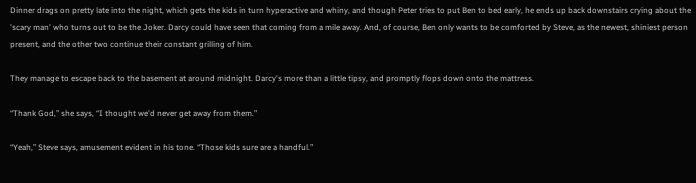Dinner drags on pretty late into the night, which gets the kids in turn hyperactive and whiny, and though Peter tries to put Ben to bed early, he ends up back downstairs crying about the 'scary man' who turns out to be the Joker. Darcy could have seen that coming from a mile away. And, of course, Ben only wants to be comforted by Steve, as the newest, shiniest person present, and the other two continue their constant grilling of him.

They manage to escape back to the basement at around midnight. Darcy's more than a little tipsy, and promptly flops down onto the mattress.

“Thank God,” she says, “I thought we'd never get away from them.”

“Yeah,” Steve says, amusement evident in his tone. “Those kids sure are a handful.”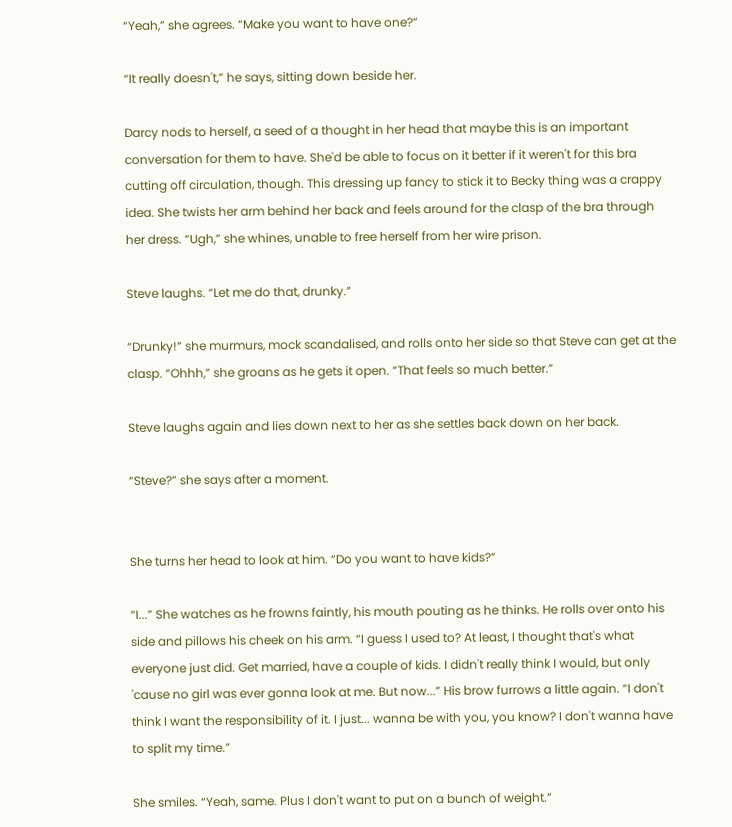“Yeah,” she agrees. “Make you want to have one?”

“It really doesn't,” he says, sitting down beside her.

Darcy nods to herself, a seed of a thought in her head that maybe this is an important conversation for them to have. She'd be able to focus on it better if it weren't for this bra cutting off circulation, though. This dressing up fancy to stick it to Becky thing was a crappy idea. She twists her arm behind her back and feels around for the clasp of the bra through her dress. “Ugh,” she whines, unable to free herself from her wire prison.

Steve laughs. “Let me do that, drunky.”

“Drunky!” she murmurs, mock scandalised, and rolls onto her side so that Steve can get at the clasp. “Ohhh,” she groans as he gets it open. “That feels so much better.”

Steve laughs again and lies down next to her as she settles back down on her back.

“Steve?” she says after a moment.


She turns her head to look at him. “Do you want to have kids?”

“I...” She watches as he frowns faintly, his mouth pouting as he thinks. He rolls over onto his side and pillows his cheek on his arm. “I guess I used to? At least, I thought that's what everyone just did. Get married, have a couple of kids. I didn't really think I would, but only 'cause no girl was ever gonna look at me. But now...” His brow furrows a little again. “I don't think I want the responsibility of it. I just... wanna be with you, you know? I don't wanna have to split my time.”

She smiles. “Yeah, same. Plus I don't want to put on a bunch of weight.”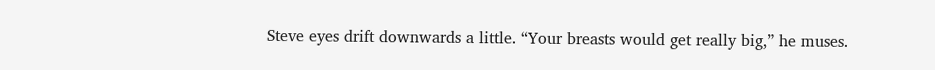Steve eyes drift downwards a little. “Your breasts would get really big,” he muses.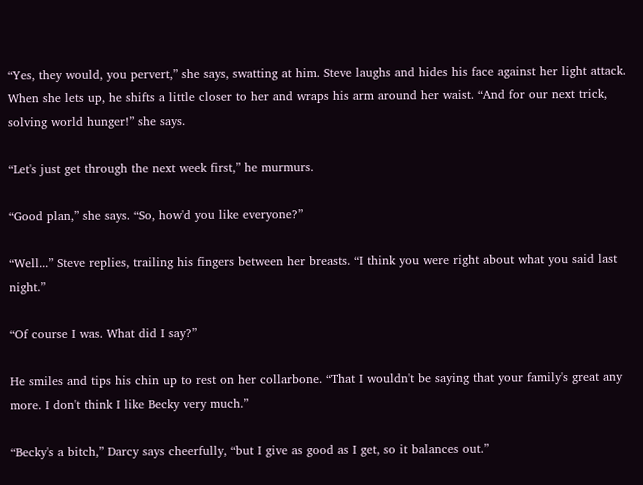“Yes, they would, you pervert,” she says, swatting at him. Steve laughs and hides his face against her light attack. When she lets up, he shifts a little closer to her and wraps his arm around her waist. “And for our next trick, solving world hunger!” she says.

“Let's just get through the next week first,” he murmurs.

“Good plan,” she says. “So, how'd you like everyone?”

“Well...” Steve replies, trailing his fingers between her breasts. “I think you were right about what you said last night.”

“Of course I was. What did I say?”

He smiles and tips his chin up to rest on her collarbone. “That I wouldn't be saying that your family's great any more. I don't think I like Becky very much.”

“Becky's a bitch,” Darcy says cheerfully, “but I give as good as I get, so it balances out.”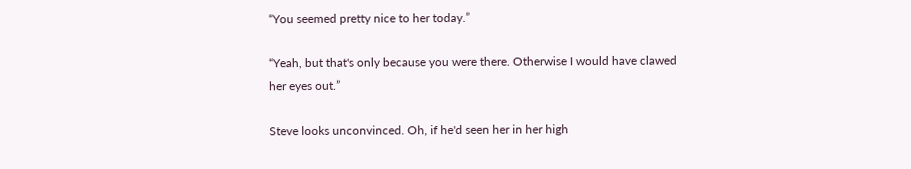“You seemed pretty nice to her today.”

“Yeah, but that's only because you were there. Otherwise I would have clawed her eyes out.”

Steve looks unconvinced. Oh, if he'd seen her in her high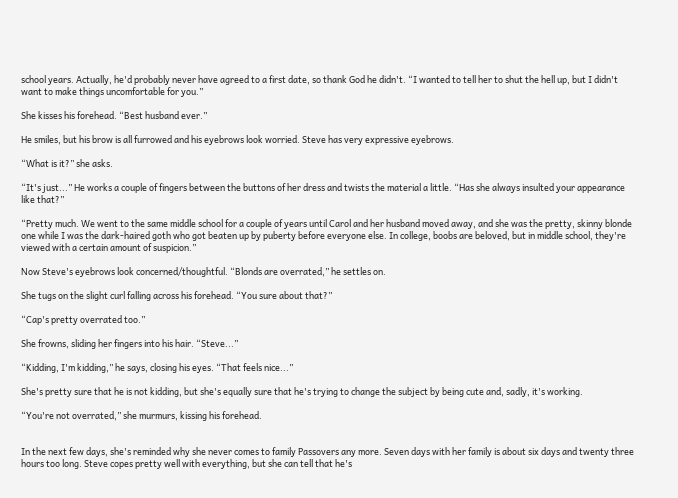school years. Actually, he'd probably never have agreed to a first date, so thank God he didn't. “I wanted to tell her to shut the hell up, but I didn't want to make things uncomfortable for you.”

She kisses his forehead. “Best husband ever.”

He smiles, but his brow is all furrowed and his eyebrows look worried. Steve has very expressive eyebrows.

“What is it?” she asks.

“It's just...” He works a couple of fingers between the buttons of her dress and twists the material a little. “Has she always insulted your appearance like that?”

“Pretty much. We went to the same middle school for a couple of years until Carol and her husband moved away, and she was the pretty, skinny blonde one while I was the dark-haired goth who got beaten up by puberty before everyone else. In college, boobs are beloved, but in middle school, they're viewed with a certain amount of suspicion.”

Now Steve's eyebrows look concerned/thoughtful. “Blonds are overrated,” he settles on.

She tugs on the slight curl falling across his forehead. “You sure about that?”

“Cap's pretty overrated too.”

She frowns, sliding her fingers into his hair. “Steve...”

“Kidding, I'm kidding,” he says, closing his eyes. “That feels nice...”

She's pretty sure that he is not kidding, but she's equally sure that he's trying to change the subject by being cute and, sadly, it's working.

“You're not overrated,” she murmurs, kissing his forehead.


In the next few days, she's reminded why she never comes to family Passovers any more. Seven days with her family is about six days and twenty three hours too long. Steve copes pretty well with everything, but she can tell that he's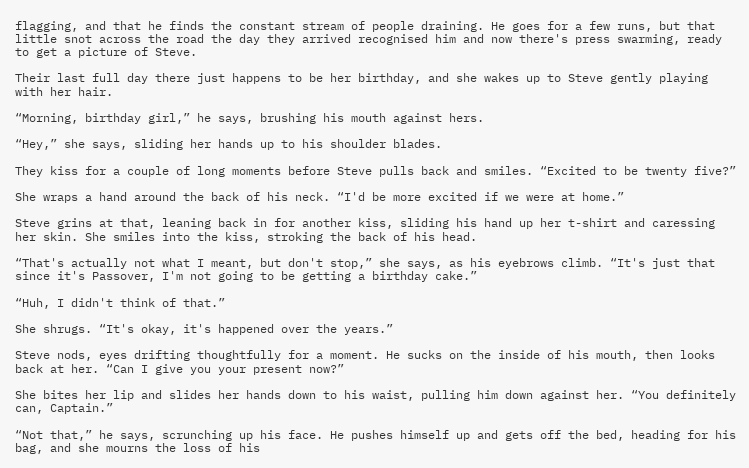flagging, and that he finds the constant stream of people draining. He goes for a few runs, but that little snot across the road the day they arrived recognised him and now there's press swarming, ready to get a picture of Steve.

Their last full day there just happens to be her birthday, and she wakes up to Steve gently playing with her hair.

“Morning, birthday girl,” he says, brushing his mouth against hers.

“Hey,” she says, sliding her hands up to his shoulder blades.

They kiss for a couple of long moments before Steve pulls back and smiles. “Excited to be twenty five?”

She wraps a hand around the back of his neck. “I'd be more excited if we were at home.”

Steve grins at that, leaning back in for another kiss, sliding his hand up her t-shirt and caressing her skin. She smiles into the kiss, stroking the back of his head.

“That's actually not what I meant, but don't stop,” she says, as his eyebrows climb. “It's just that since it's Passover, I'm not going to be getting a birthday cake.”

“Huh, I didn't think of that.”

She shrugs. “It's okay, it's happened over the years.”

Steve nods, eyes drifting thoughtfully for a moment. He sucks on the inside of his mouth, then looks back at her. “Can I give you your present now?”

She bites her lip and slides her hands down to his waist, pulling him down against her. “You definitely can, Captain.”

“Not that,” he says, scrunching up his face. He pushes himself up and gets off the bed, heading for his bag, and she mourns the loss of his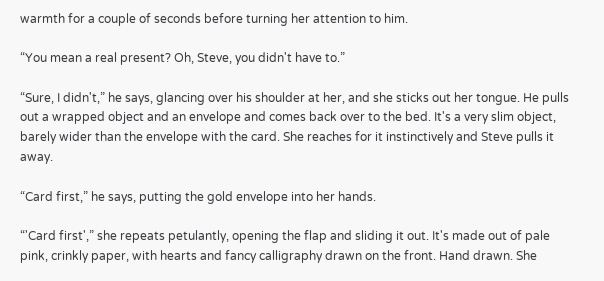warmth for a couple of seconds before turning her attention to him.

“You mean a real present? Oh, Steve, you didn't have to.”

“Sure, I didn't,” he says, glancing over his shoulder at her, and she sticks out her tongue. He pulls out a wrapped object and an envelope and comes back over to the bed. It's a very slim object, barely wider than the envelope with the card. She reaches for it instinctively and Steve pulls it away.

“Card first,” he says, putting the gold envelope into her hands.

“'Card first',” she repeats petulantly, opening the flap and sliding it out. It's made out of pale pink, crinkly paper, with hearts and fancy calligraphy drawn on the front. Hand drawn. She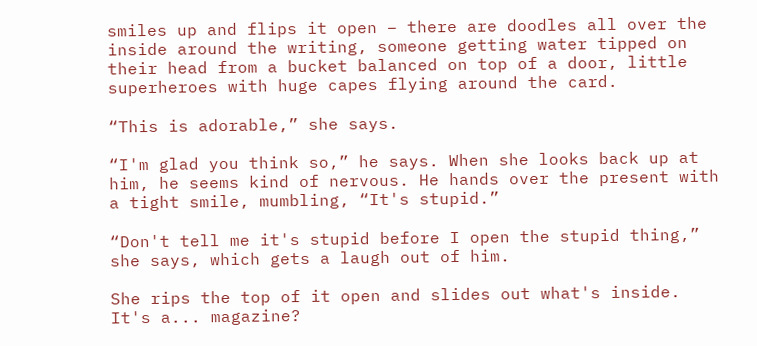smiles up and flips it open – there are doodles all over the inside around the writing, someone getting water tipped on their head from a bucket balanced on top of a door, little superheroes with huge capes flying around the card.

“This is adorable,” she says.

“I'm glad you think so,” he says. When she looks back up at him, he seems kind of nervous. He hands over the present with a tight smile, mumbling, “It's stupid.”

“Don't tell me it's stupid before I open the stupid thing,” she says, which gets a laugh out of him.

She rips the top of it open and slides out what's inside. It's a... magazine?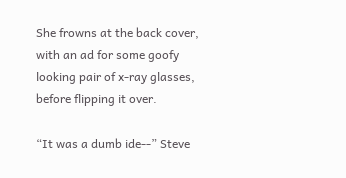She frowns at the back cover, with an ad for some goofy looking pair of x-ray glasses, before flipping it over.

“It was a dumb ide--” Steve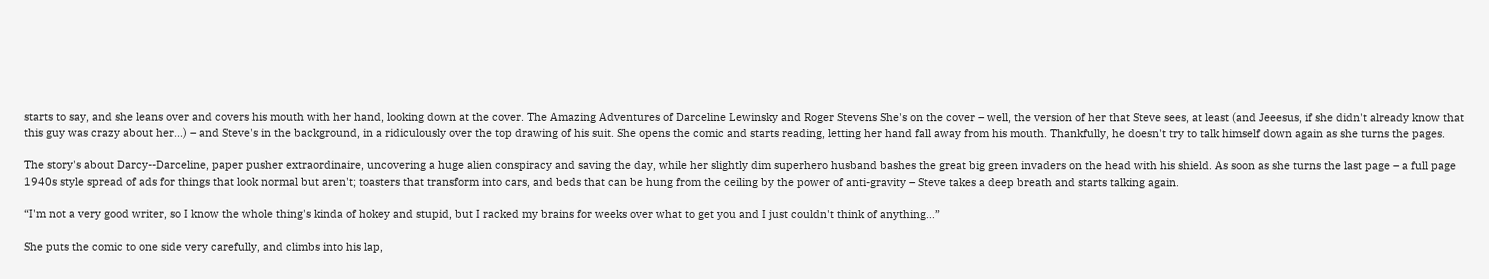starts to say, and she leans over and covers his mouth with her hand, looking down at the cover. The Amazing Adventures of Darceline Lewinsky and Roger Stevens She's on the cover – well, the version of her that Steve sees, at least (and Jeeesus, if she didn't already know that this guy was crazy about her...) – and Steve's in the background, in a ridiculously over the top drawing of his suit. She opens the comic and starts reading, letting her hand fall away from his mouth. Thankfully, he doesn't try to talk himself down again as she turns the pages.

The story's about Darcy--Darceline, paper pusher extraordinaire, uncovering a huge alien conspiracy and saving the day, while her slightly dim superhero husband bashes the great big green invaders on the head with his shield. As soon as she turns the last page – a full page 1940s style spread of ads for things that look normal but aren't; toasters that transform into cars, and beds that can be hung from the ceiling by the power of anti-gravity – Steve takes a deep breath and starts talking again.

“I'm not a very good writer, so I know the whole thing's kinda of hokey and stupid, but I racked my brains for weeks over what to get you and I just couldn't think of anything...”

She puts the comic to one side very carefully, and climbs into his lap,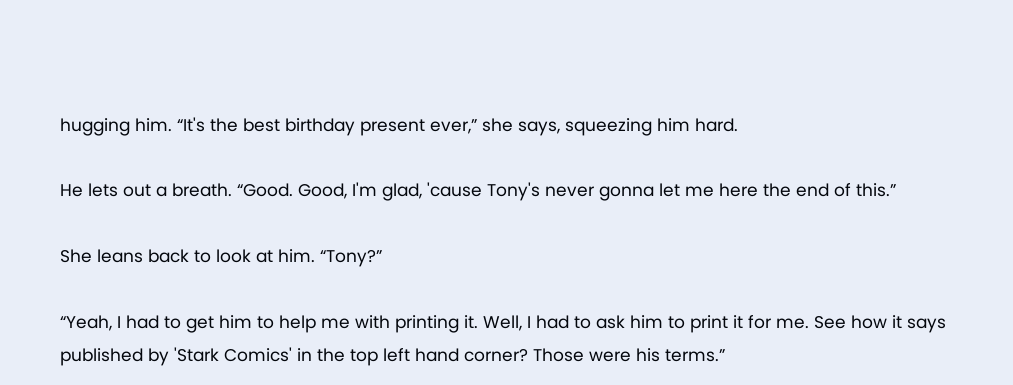hugging him. “It's the best birthday present ever,” she says, squeezing him hard.

He lets out a breath. “Good. Good, I'm glad, 'cause Tony's never gonna let me here the end of this.”

She leans back to look at him. “Tony?”

“Yeah, I had to get him to help me with printing it. Well, I had to ask him to print it for me. See how it says published by 'Stark Comics' in the top left hand corner? Those were his terms.”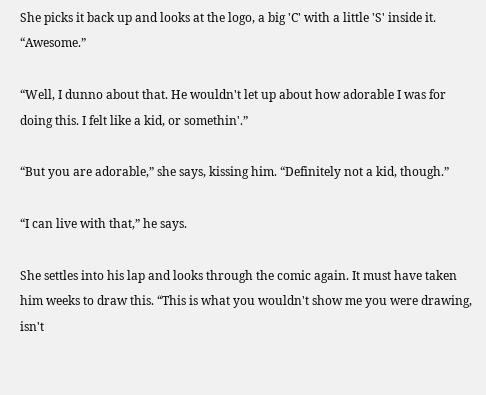She picks it back up and looks at the logo, a big 'C' with a little 'S' inside it. “Awesome.”

“Well, I dunno about that. He wouldn't let up about how adorable I was for doing this. I felt like a kid, or somethin'.”

“But you are adorable,” she says, kissing him. “Definitely not a kid, though.”

“I can live with that,” he says.

She settles into his lap and looks through the comic again. It must have taken him weeks to draw this. “This is what you wouldn't show me you were drawing, isn't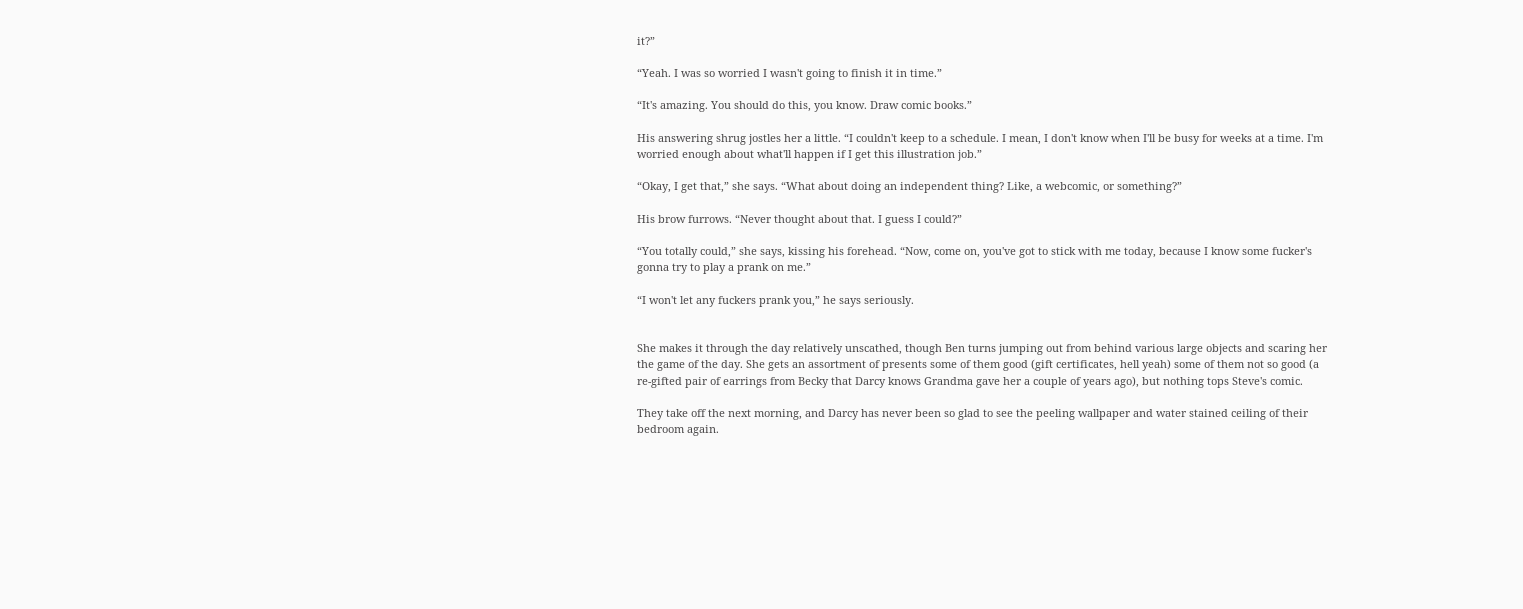it?”

“Yeah. I was so worried I wasn't going to finish it in time.”

“It's amazing. You should do this, you know. Draw comic books.”

His answering shrug jostles her a little. “I couldn't keep to a schedule. I mean, I don't know when I'll be busy for weeks at a time. I'm worried enough about what'll happen if I get this illustration job.”

“Okay, I get that,” she says. “What about doing an independent thing? Like, a webcomic, or something?”

His brow furrows. “Never thought about that. I guess I could?”

“You totally could,” she says, kissing his forehead. “Now, come on, you've got to stick with me today, because I know some fucker's gonna try to play a prank on me.”

“I won't let any fuckers prank you,” he says seriously.


She makes it through the day relatively unscathed, though Ben turns jumping out from behind various large objects and scaring her the game of the day. She gets an assortment of presents some of them good (gift certificates, hell yeah) some of them not so good (a re-gifted pair of earrings from Becky that Darcy knows Grandma gave her a couple of years ago), but nothing tops Steve's comic.

They take off the next morning, and Darcy has never been so glad to see the peeling wallpaper and water stained ceiling of their bedroom again.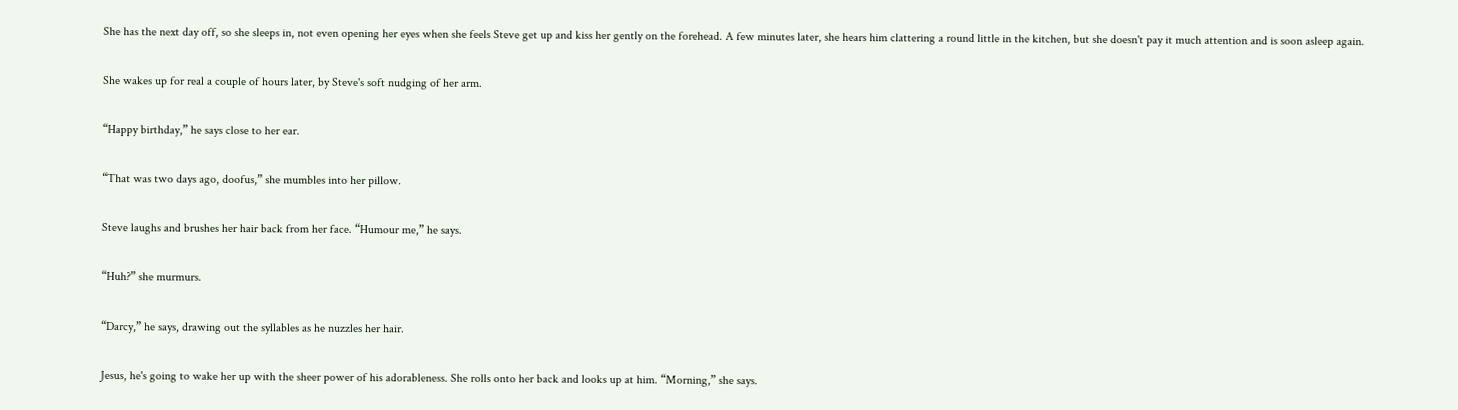She has the next day off, so she sleeps in, not even opening her eyes when she feels Steve get up and kiss her gently on the forehead. A few minutes later, she hears him clattering a round little in the kitchen, but she doesn't pay it much attention and is soon asleep again.

She wakes up for real a couple of hours later, by Steve's soft nudging of her arm.

“Happy birthday,” he says close to her ear.

“That was two days ago, doofus,” she mumbles into her pillow.

Steve laughs and brushes her hair back from her face. “Humour me,” he says.

“Huh?” she murmurs.

“Darcy,” he says, drawing out the syllables as he nuzzles her hair.

Jesus, he's going to wake her up with the sheer power of his adorableness. She rolls onto her back and looks up at him. “Morning,” she says.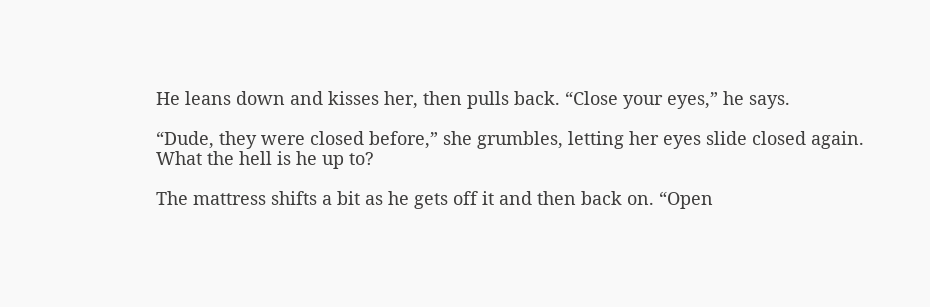He leans down and kisses her, then pulls back. “Close your eyes,” he says.

“Dude, they were closed before,” she grumbles, letting her eyes slide closed again. What the hell is he up to?

The mattress shifts a bit as he gets off it and then back on. “Open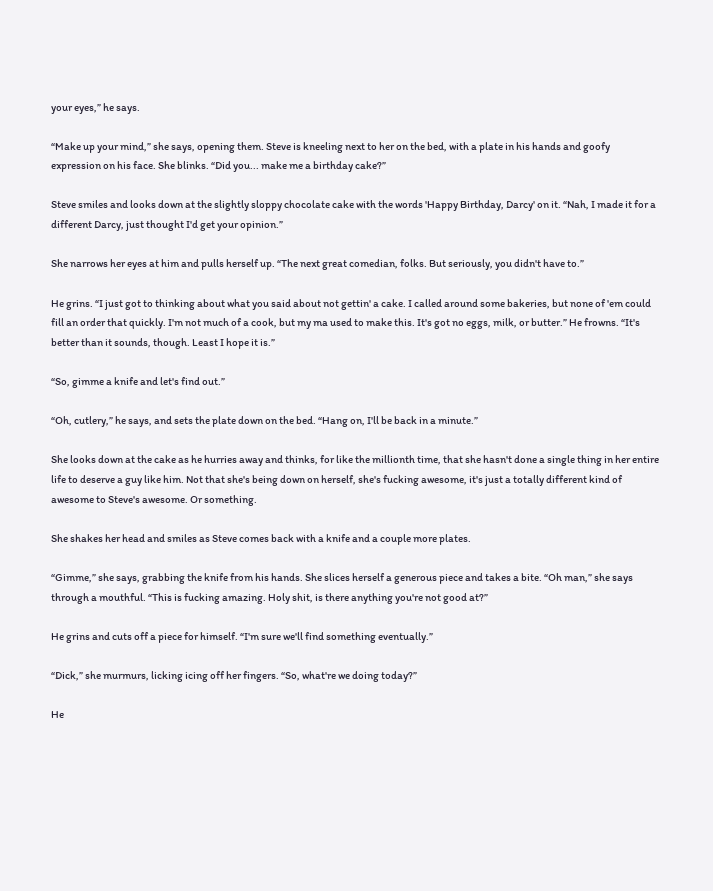your eyes,” he says.

“Make up your mind,” she says, opening them. Steve is kneeling next to her on the bed, with a plate in his hands and goofy expression on his face. She blinks. “Did you... make me a birthday cake?”

Steve smiles and looks down at the slightly sloppy chocolate cake with the words 'Happy Birthday, Darcy' on it. “Nah, I made it for a different Darcy, just thought I'd get your opinion.”

She narrows her eyes at him and pulls herself up. “The next great comedian, folks. But seriously, you didn't have to.”

He grins. “I just got to thinking about what you said about not gettin' a cake. I called around some bakeries, but none of 'em could fill an order that quickly. I'm not much of a cook, but my ma used to make this. It's got no eggs, milk, or butter.” He frowns. “It's better than it sounds, though. Least I hope it is.”

“So, gimme a knife and let's find out.”

“Oh, cutlery,” he says, and sets the plate down on the bed. “Hang on, I'll be back in a minute.”

She looks down at the cake as he hurries away and thinks, for like the millionth time, that she hasn't done a single thing in her entire life to deserve a guy like him. Not that she's being down on herself, she's fucking awesome, it's just a totally different kind of awesome to Steve's awesome. Or something.

She shakes her head and smiles as Steve comes back with a knife and a couple more plates.

“Gimme,” she says, grabbing the knife from his hands. She slices herself a generous piece and takes a bite. “Oh man,” she says through a mouthful. “This is fucking amazing. Holy shit, is there anything you're not good at?”

He grins and cuts off a piece for himself. “I'm sure we'll find something eventually.”

“Dick,” she murmurs, licking icing off her fingers. “So, what're we doing today?”

He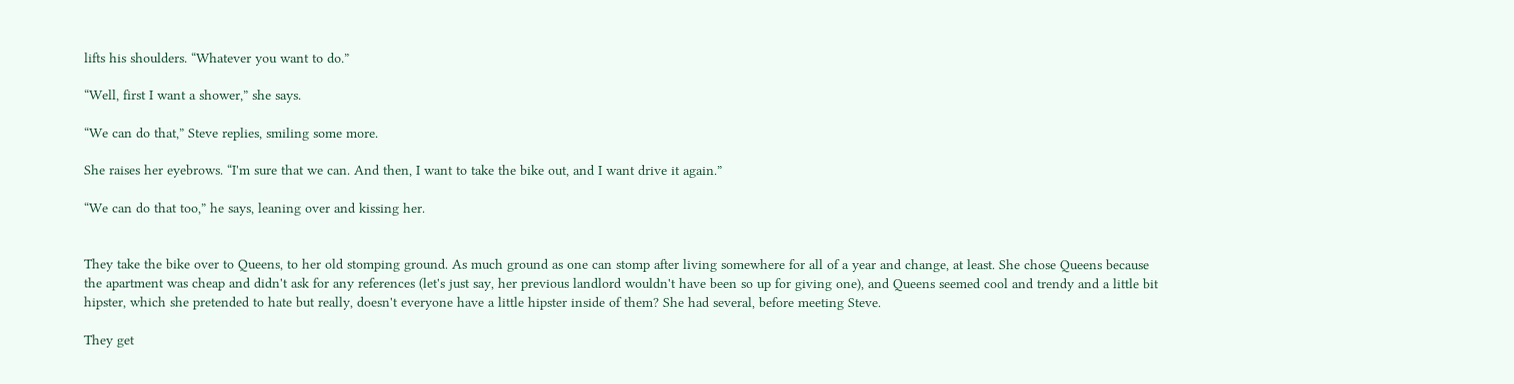lifts his shoulders. “Whatever you want to do.”

“Well, first I want a shower,” she says.

“We can do that,” Steve replies, smiling some more.

She raises her eyebrows. “I'm sure that we can. And then, I want to take the bike out, and I want drive it again.”

“We can do that too,” he says, leaning over and kissing her.


They take the bike over to Queens, to her old stomping ground. As much ground as one can stomp after living somewhere for all of a year and change, at least. She chose Queens because the apartment was cheap and didn't ask for any references (let's just say, her previous landlord wouldn't have been so up for giving one), and Queens seemed cool and trendy and a little bit hipster, which she pretended to hate but really, doesn't everyone have a little hipster inside of them? She had several, before meeting Steve.

They get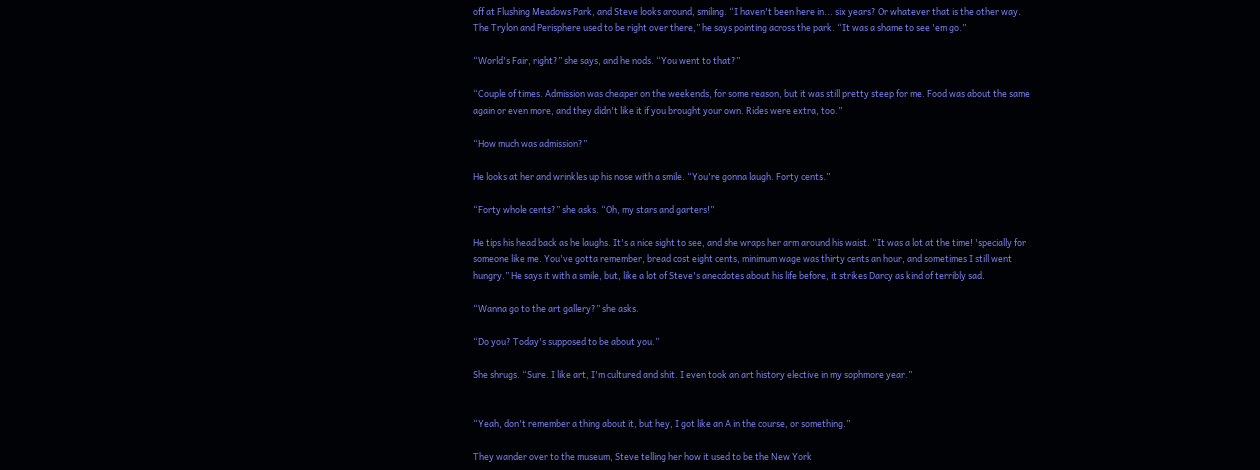off at Flushing Meadows Park, and Steve looks around, smiling. “I haven't been here in... six years? Or whatever that is the other way. The Trylon and Perisphere used to be right over there,” he says pointing across the park. “It was a shame to see 'em go.”

“World's Fair, right?” she says, and he nods. “You went to that?”

“Couple of times. Admission was cheaper on the weekends, for some reason, but it was still pretty steep for me. Food was about the same again or even more, and they didn't like it if you brought your own. Rides were extra, too.”

“How much was admission?”

He looks at her and wrinkles up his nose with a smile. “You're gonna laugh. Forty cents.”

“Forty whole cents?” she asks. “Oh, my stars and garters!”

He tips his head back as he laughs. It's a nice sight to see, and she wraps her arm around his waist. “It was a lot at the time! 'specially for someone like me. You've gotta remember, bread cost eight cents, minimum wage was thirty cents an hour, and sometimes I still went hungry.” He says it with a smile, but, like a lot of Steve's anecdotes about his life before, it strikes Darcy as kind of terribly sad.

“Wanna go to the art gallery?” she asks.

“Do you? Today's supposed to be about you.”

She shrugs. “Sure. I like art, I'm cultured and shit. I even took an art history elective in my sophmore year.”


“Yeah, don't remember a thing about it, but hey, I got like an A in the course, or something.”

They wander over to the museum, Steve telling her how it used to be the New York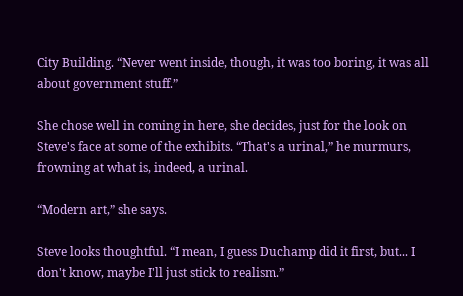City Building. “Never went inside, though, it was too boring, it was all about government stuff.”

She chose well in coming in here, she decides, just for the look on Steve's face at some of the exhibits. “That's a urinal,” he murmurs, frowning at what is, indeed, a urinal.

“Modern art,” she says.

Steve looks thoughtful. “I mean, I guess Duchamp did it first, but... I don't know, maybe I'll just stick to realism.”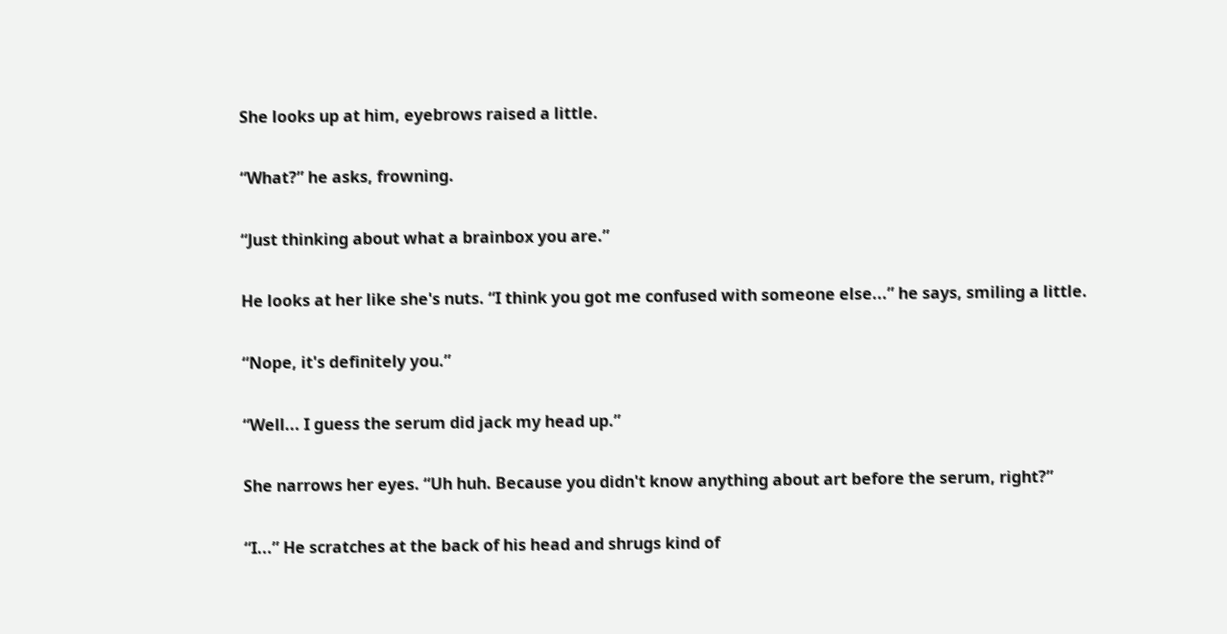She looks up at him, eyebrows raised a little.

“What?” he asks, frowning.

“Just thinking about what a brainbox you are.”

He looks at her like she's nuts. “I think you got me confused with someone else...” he says, smiling a little.

“Nope, it's definitely you.”

“Well... I guess the serum did jack my head up.”

She narrows her eyes. “Uh huh. Because you didn't know anything about art before the serum, right?”

“I...” He scratches at the back of his head and shrugs kind of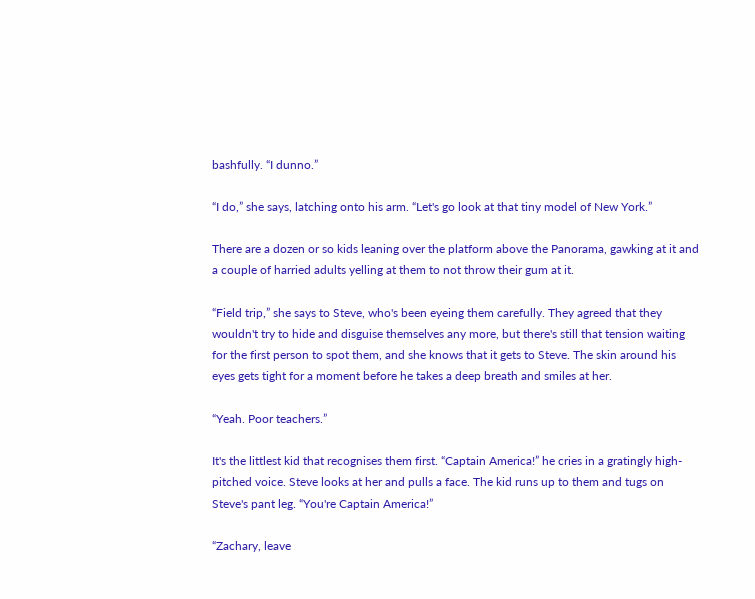bashfully. “I dunno.”

“I do,” she says, latching onto his arm. “Let's go look at that tiny model of New York.”

There are a dozen or so kids leaning over the platform above the Panorama, gawking at it and a couple of harried adults yelling at them to not throw their gum at it.

“Field trip,” she says to Steve, who's been eyeing them carefully. They agreed that they wouldn't try to hide and disguise themselves any more, but there's still that tension waiting for the first person to spot them, and she knows that it gets to Steve. The skin around his eyes gets tight for a moment before he takes a deep breath and smiles at her.

“Yeah. Poor teachers.”

It's the littlest kid that recognises them first. “Captain America!” he cries in a gratingly high-pitched voice. Steve looks at her and pulls a face. The kid runs up to them and tugs on Steve's pant leg. “You're Captain America!”

“Zachary, leave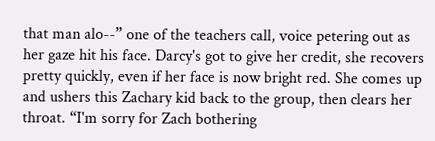that man alo--” one of the teachers call, voice petering out as her gaze hit his face. Darcy's got to give her credit, she recovers pretty quickly, even if her face is now bright red. She comes up and ushers this Zachary kid back to the group, then clears her throat. “I'm sorry for Zach bothering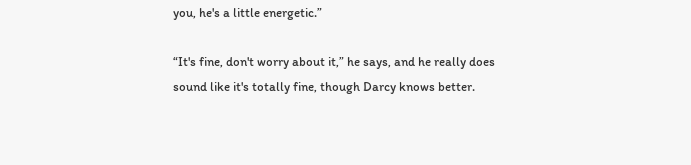you, he's a little energetic.”

“It's fine, don't worry about it,” he says, and he really does sound like it's totally fine, though Darcy knows better.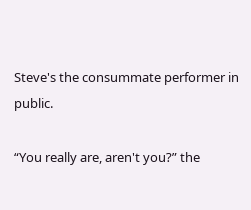Steve's the consummate performer in public.

“You really are, aren't you?” the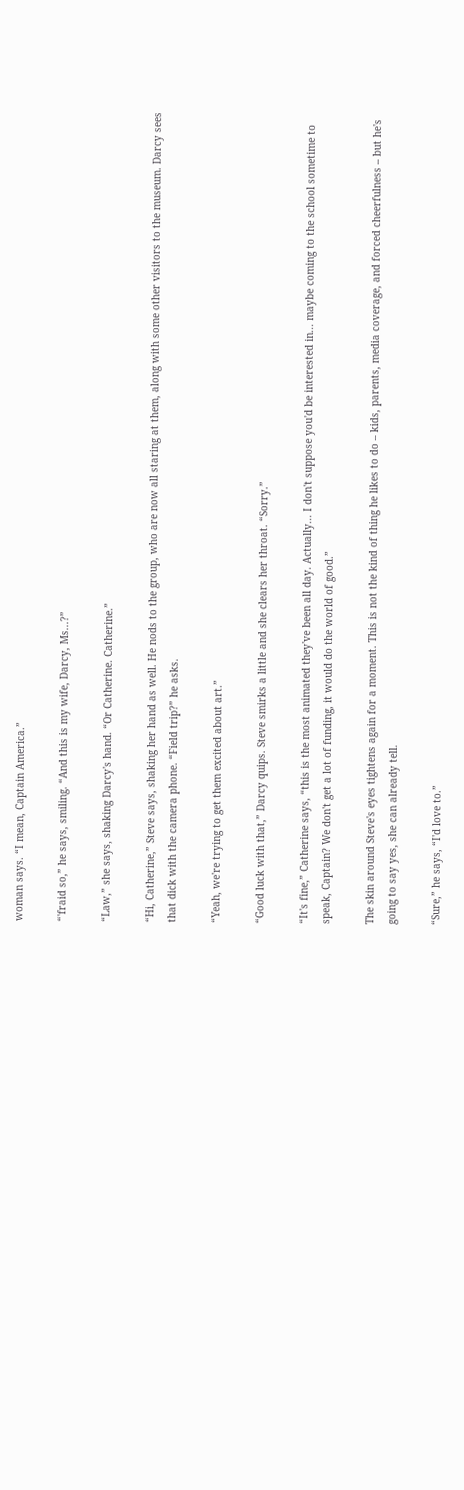woman says. “I mean, Captain America.”

“'fraid so,” he says, smiling. “And this is my wife, Darcy, Ms...?”

“Law,” she says, shaking Darcy's hand. “Or Catherine. Catherine.”

“Hi, Catherine,” Steve says, shaking her hand as well. He nods to the group, who are now all staring at them, along with some other visitors to the museum. Darcy sees that dick with the camera phone. “Field trip?” he asks.

“Yeah, we're trying to get them excited about art.”

“Good luck with that,” Darcy quips. Steve smirks a little and she clears her throat. “Sorry.”

“It's fine,” Catherine says, “this is the most animated they've been all day. Actually... I don't suppose you'd be interested in... maybe coming to the school sometime to speak, Captain? We don't get a lot of funding, it would do the world of good.”

The skin around Steve's eyes tightens again for a moment. This is not the kind of thing he likes to do – kids, parents, media coverage, and forced cheerfulness – but he's going to say yes, she can already tell.

“Sure,” he says, “I'd love to.”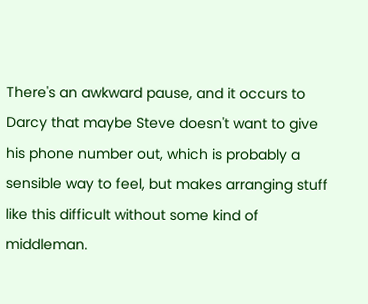There's an awkward pause, and it occurs to Darcy that maybe Steve doesn't want to give his phone number out, which is probably a sensible way to feel, but makes arranging stuff like this difficult without some kind of middleman.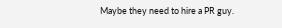Maybe they need to hire a PR guy.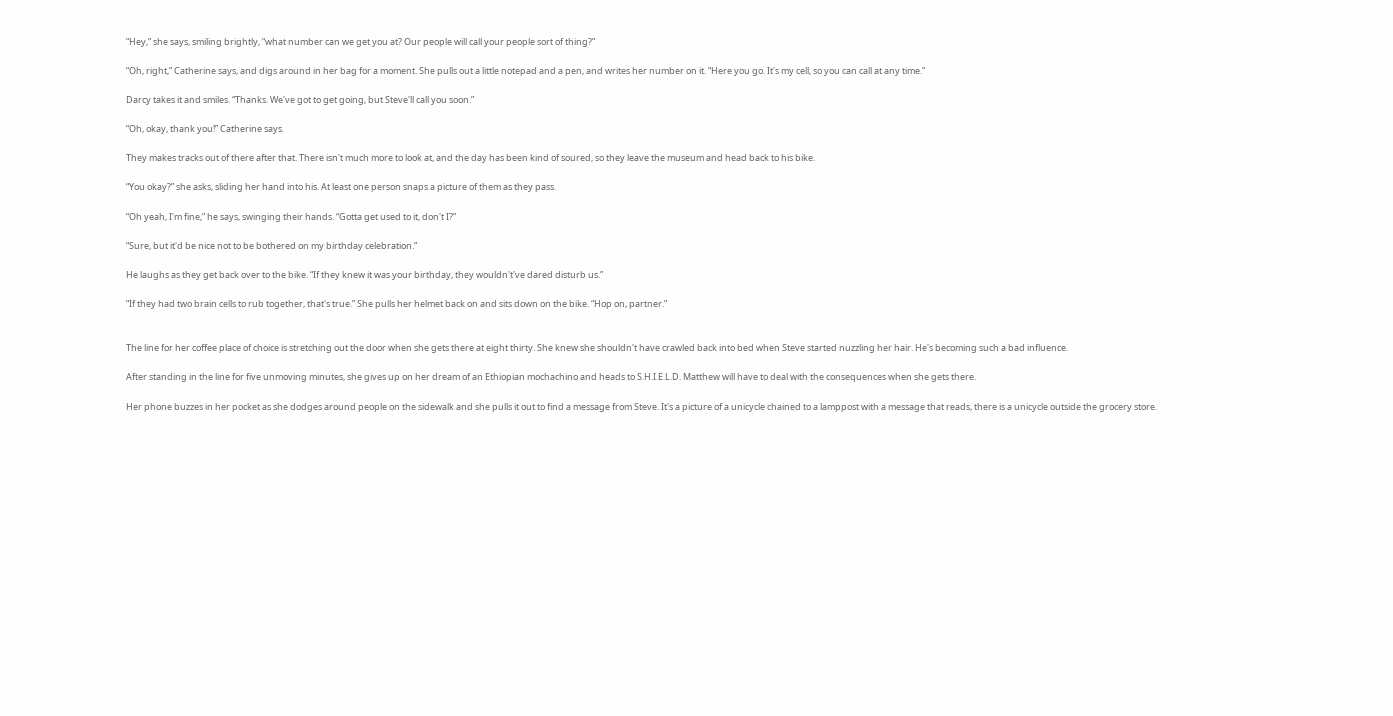“Hey,” she says, smiling brightly, “what number can we get you at? Our people will call your people sort of thing?”

“Oh, right,” Catherine says, and digs around in her bag for a moment. She pulls out a little notepad and a pen, and writes her number on it. “Here you go. It's my cell, so you can call at any time.”

Darcy takes it and smiles. “Thanks. We've got to get going, but Steve'll call you soon.”

“Oh, okay, thank you!” Catherine says.

They makes tracks out of there after that. There isn't much more to look at, and the day has been kind of soured, so they leave the museum and head back to his bike.

“You okay?” she asks, sliding her hand into his. At least one person snaps a picture of them as they pass.

“Oh yeah, I'm fine,” he says, swinging their hands. “Gotta get used to it, don't I?”

“Sure, but it'd be nice not to be bothered on my birthday celebration.”

He laughs as they get back over to the bike. “If they knew it was your birthday, they wouldn't've dared disturb us.”

“If they had two brain cells to rub together, that's true.” She pulls her helmet back on and sits down on the bike. “Hop on, partner.”


The line for her coffee place of choice is stretching out the door when she gets there at eight thirty. She knew she shouldn't have crawled back into bed when Steve started nuzzling her hair. He's becoming such a bad influence.

After standing in the line for five unmoving minutes, she gives up on her dream of an Ethiopian mochachino and heads to S.H.I.E.L.D. Matthew will have to deal with the consequences when she gets there.

Her phone buzzes in her pocket as she dodges around people on the sidewalk and she pulls it out to find a message from Steve. It's a picture of a unicycle chained to a lamppost with a message that reads, there is a unicycle outside the grocery store.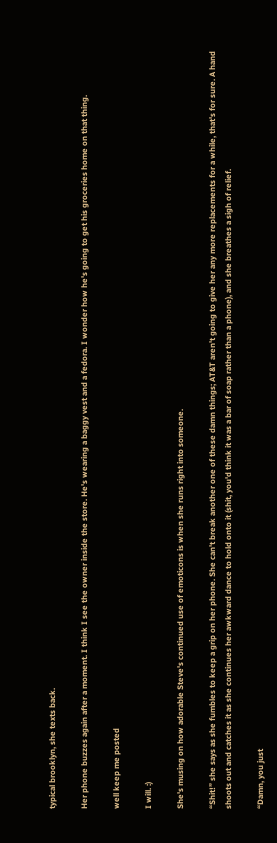typical brooklyn, she texts back.

Her phone buzzes again after a moment. I think I see the owner inside the store. He's wearing a baggy vest and a fedora. I wonder how he's going to get his groceries home on that thing.

well keep me posted

I will. :)

She's musing on how adorable Steve's continued use of emoticons is when she runs right into someone.

“Shit!” she says as she fumbles to keep a grip on her phone. She can't break another one of these damn things; AT&T aren't going to give her any more replacements for a while, that's for sure. A hand shoots out and catches it as she continues her awkward dance to hold onto it (shit, you'd think it was a bar of soap rather than a phone), and she breathes a sigh of relief.

“Damn, you just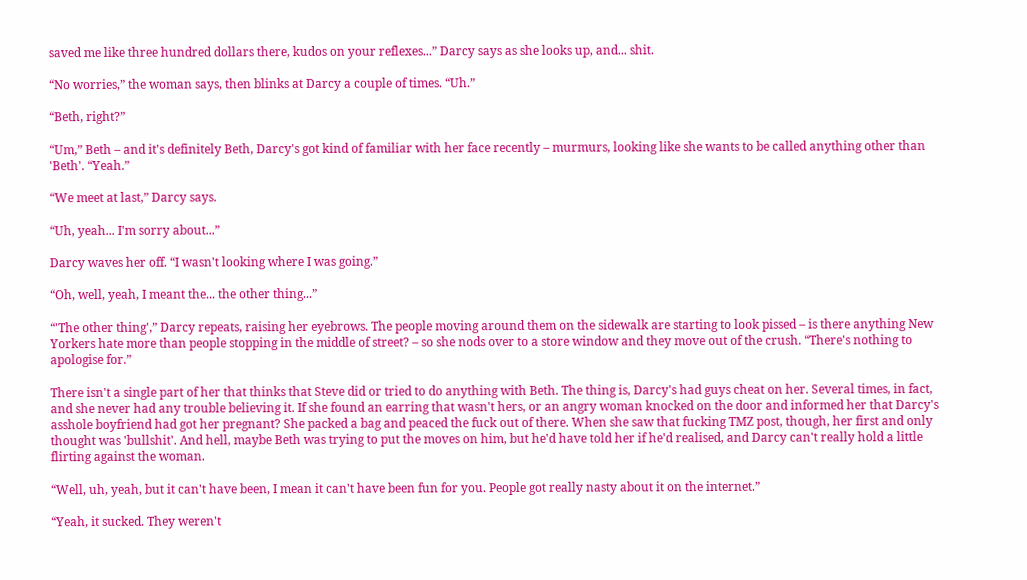saved me like three hundred dollars there, kudos on your reflexes...” Darcy says as she looks up, and... shit.

“No worries,” the woman says, then blinks at Darcy a couple of times. “Uh.”

“Beth, right?”

“Um,” Beth – and it's definitely Beth, Darcy's got kind of familiar with her face recently – murmurs, looking like she wants to be called anything other than 'Beth'. “Yeah.”

“We meet at last,” Darcy says.

“Uh, yeah... I'm sorry about...”

Darcy waves her off. “I wasn't looking where I was going.”

“Oh, well, yeah, I meant the... the other thing...”

“'The other thing',” Darcy repeats, raising her eyebrows. The people moving around them on the sidewalk are starting to look pissed – is there anything New Yorkers hate more than people stopping in the middle of street? – so she nods over to a store window and they move out of the crush. “There's nothing to apologise for.”

There isn't a single part of her that thinks that Steve did or tried to do anything with Beth. The thing is, Darcy's had guys cheat on her. Several times, in fact, and she never had any trouble believing it. If she found an earring that wasn't hers, or an angry woman knocked on the door and informed her that Darcy's asshole boyfriend had got her pregnant? She packed a bag and peaced the fuck out of there. When she saw that fucking TMZ post, though, her first and only thought was 'bullshit'. And hell, maybe Beth was trying to put the moves on him, but he'd have told her if he'd realised, and Darcy can't really hold a little flirting against the woman.

“Well, uh, yeah, but it can't have been, I mean it can't have been fun for you. People got really nasty about it on the internet.”

“Yeah, it sucked. They weren't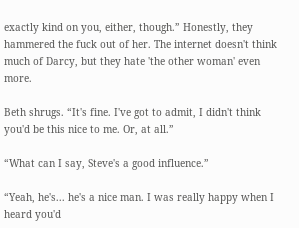exactly kind on you, either, though.” Honestly, they hammered the fuck out of her. The internet doesn't think much of Darcy, but they hate 'the other woman' even more.

Beth shrugs. “It's fine. I've got to admit, I didn't think you'd be this nice to me. Or, at all.”

“What can I say, Steve's a good influence.”

“Yeah, he's... he's a nice man. I was really happy when I heard you'd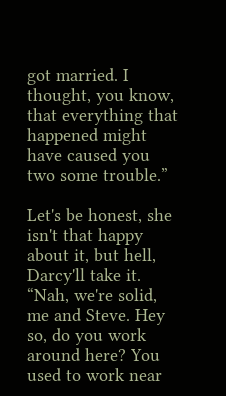got married. I thought, you know, that everything that happened might have caused you two some trouble.”

Let's be honest, she isn't that happy about it, but hell, Darcy'll take it. “Nah, we're solid, me and Steve. Hey so, do you work around here? You used to work near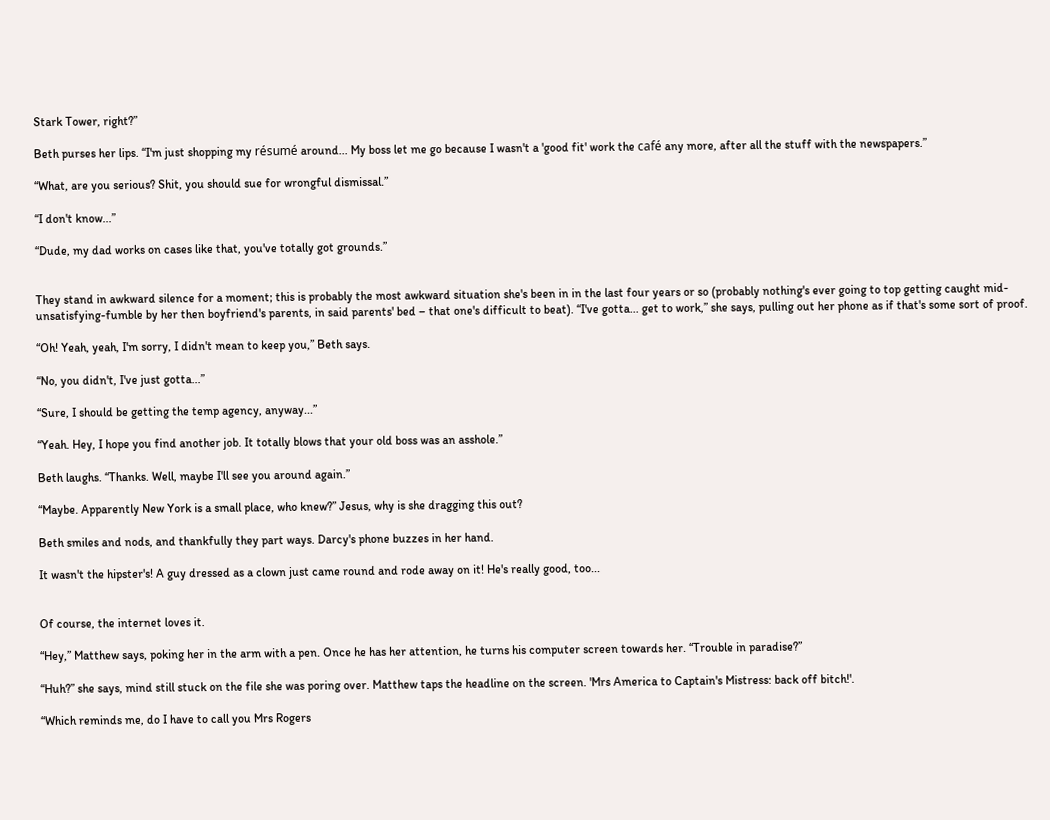Stark Tower, right?”

Beth purses her lips. “I'm just shopping my résumé around... My boss let me go because I wasn't a 'good fit' work the café any more, after all the stuff with the newspapers.”

“What, are you serious? Shit, you should sue for wrongful dismissal.”

“I don't know...”

“Dude, my dad works on cases like that, you've totally got grounds.”


They stand in awkward silence for a moment; this is probably the most awkward situation she's been in in the last four years or so (probably nothing's ever going to top getting caught mid-unsatisfying-fumble by her then boyfriend's parents, in said parents' bed – that one's difficult to beat). “I've gotta... get to work,” she says, pulling out her phone as if that's some sort of proof.

“Oh! Yeah, yeah, I'm sorry, I didn't mean to keep you,” Beth says.

“No, you didn't, I've just gotta...”

“Sure, I should be getting the temp agency, anyway...”

“Yeah. Hey, I hope you find another job. It totally blows that your old boss was an asshole.”

Beth laughs. “Thanks. Well, maybe I'll see you around again.”

“Maybe. Apparently New York is a small place, who knew?” Jesus, why is she dragging this out?

Beth smiles and nods, and thankfully they part ways. Darcy's phone buzzes in her hand.

It wasn't the hipster's! A guy dressed as a clown just came round and rode away on it! He's really good, too...


Of course, the internet loves it.

“Hey,” Matthew says, poking her in the arm with a pen. Once he has her attention, he turns his computer screen towards her. “Trouble in paradise?”

“Huh?” she says, mind still stuck on the file she was poring over. Matthew taps the headline on the screen. 'Mrs America to Captain's Mistress: back off bitch!'.

“Which reminds me, do I have to call you Mrs Rogers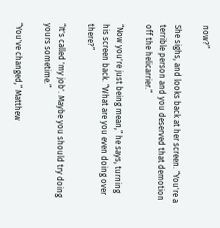now?”

She sighs, and looks back at her screen. “You're a terrible person and you deserved that demotion off the helicarrier.”

“Now you're just being mean,” he says, turning his screen back. “What are you even doing over there?”

“It's called 'my job'. Maybe you should try doing yours sometime.”

“You've changed,” Matthew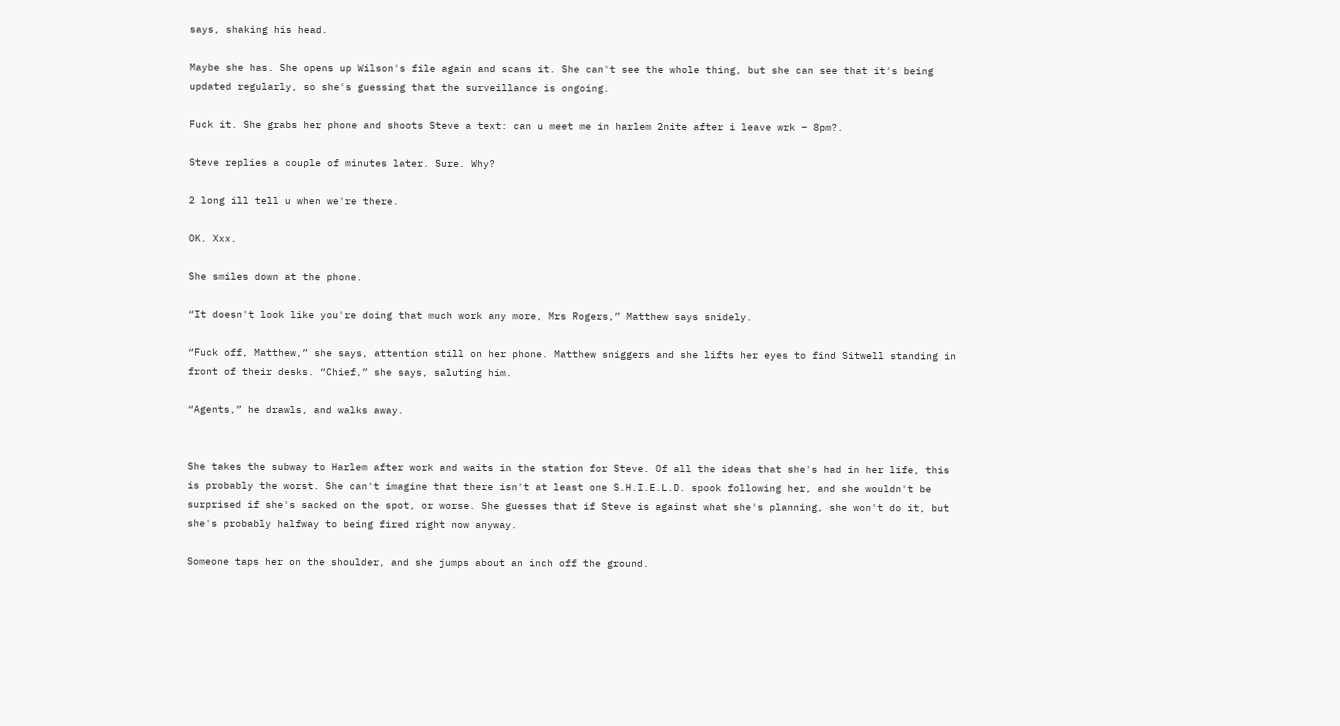says, shaking his head.

Maybe she has. She opens up Wilson's file again and scans it. She can't see the whole thing, but she can see that it's being updated regularly, so she's guessing that the surveillance is ongoing.

Fuck it. She grabs her phone and shoots Steve a text: can u meet me in harlem 2nite after i leave wrk – 8pm?.

Steve replies a couple of minutes later. Sure. Why?

2 long ill tell u when we're there.

OK. Xxx.

She smiles down at the phone.

“It doesn't look like you're doing that much work any more, Mrs Rogers,” Matthew says snidely.

“Fuck off, Matthew,” she says, attention still on her phone. Matthew sniggers and she lifts her eyes to find Sitwell standing in front of their desks. “Chief,” she says, saluting him.

“Agents,” he drawls, and walks away.


She takes the subway to Harlem after work and waits in the station for Steve. Of all the ideas that she's had in her life, this is probably the worst. She can't imagine that there isn't at least one S.H.I.E.L.D. spook following her, and she wouldn't be surprised if she's sacked on the spot, or worse. She guesses that if Steve is against what she's planning, she won't do it, but she's probably halfway to being fired right now anyway.

Someone taps her on the shoulder, and she jumps about an inch off the ground.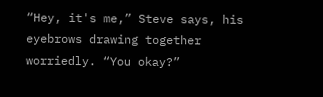“Hey, it's me,” Steve says, his eyebrows drawing together worriedly. “You okay?”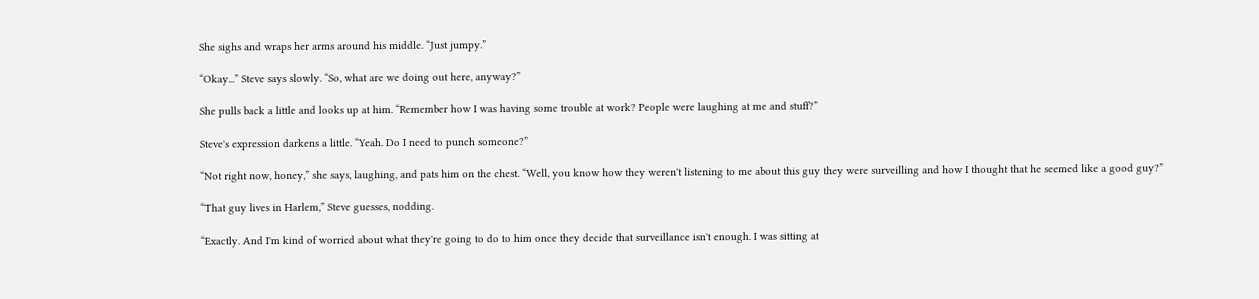She sighs and wraps her arms around his middle. “Just jumpy.”

“Okay...” Steve says slowly. “So, what are we doing out here, anyway?”

She pulls back a little and looks up at him. “Remember how I was having some trouble at work? People were laughing at me and stuff?”

Steve's expression darkens a little. “Yeah. Do I need to punch someone?”

“Not right now, honey,” she says, laughing, and pats him on the chest. “Well, you know how they weren't listening to me about this guy they were surveilling and how I thought that he seemed like a good guy?”

“That guy lives in Harlem,” Steve guesses, nodding.

“Exactly. And I'm kind of worried about what they're going to do to him once they decide that surveillance isn't enough. I was sitting at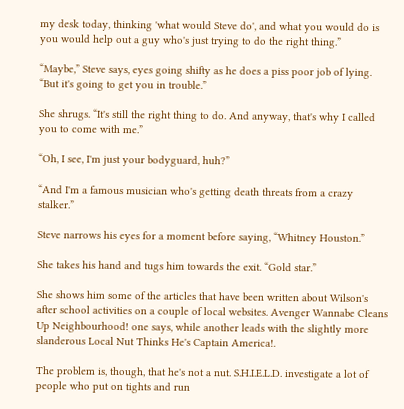my desk today, thinking 'what would Steve do', and what you would do is you would help out a guy who's just trying to do the right thing.”

“Maybe,” Steve says, eyes going shifty as he does a piss poor job of lying. “But it's going to get you in trouble.”

She shrugs. “It's still the right thing to do. And anyway, that's why I called you to come with me.”

“Oh, I see, I'm just your bodyguard, huh?”

“And I'm a famous musician who's getting death threats from a crazy stalker.”

Steve narrows his eyes for a moment before saying, “Whitney Houston.”

She takes his hand and tugs him towards the exit. “Gold star.”

She shows him some of the articles that have been written about Wilson's after school activities on a couple of local websites. Avenger Wannabe Cleans Up Neighbourhood! one says, while another leads with the slightly more slanderous Local Nut Thinks He's Captain America!.

The problem is, though, that he's not a nut. S.H.I.E.L.D. investigate a lot of people who put on tights and run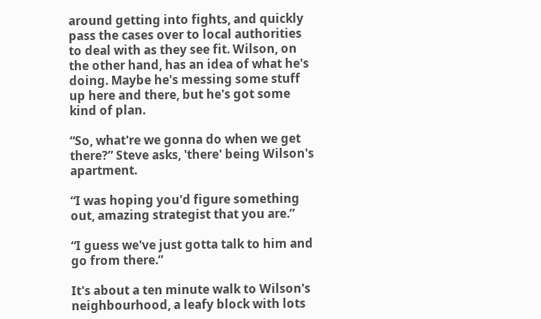around getting into fights, and quickly pass the cases over to local authorities to deal with as they see fit. Wilson, on the other hand, has an idea of what he's doing. Maybe he's messing some stuff up here and there, but he's got some kind of plan.

“So, what're we gonna do when we get there?” Steve asks, 'there' being Wilson's apartment.

“I was hoping you'd figure something out, amazing strategist that you are.”

“I guess we've just gotta talk to him and go from there.”

It's about a ten minute walk to Wilson's neighbourhood, a leafy block with lots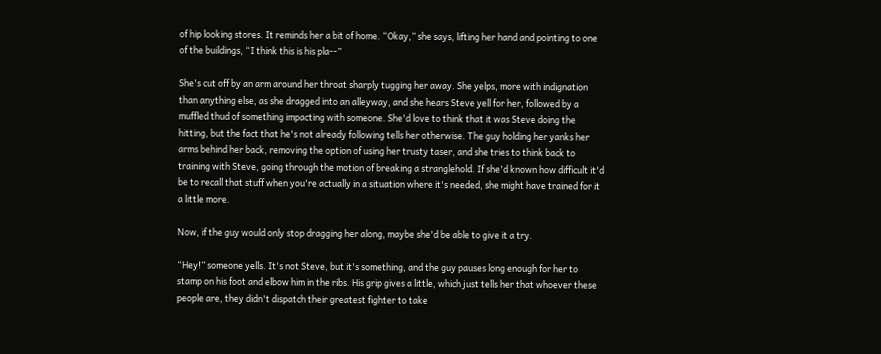of hip looking stores. It reminds her a bit of home. “Okay,” she says, lifting her hand and pointing to one of the buildings, “I think this is his pla--”

She's cut off by an arm around her throat sharply tugging her away. She yelps, more with indignation than anything else, as she dragged into an alleyway, and she hears Steve yell for her, followed by a muffled thud of something impacting with someone. She'd love to think that it was Steve doing the hitting, but the fact that he's not already following tells her otherwise. The guy holding her yanks her arms behind her back, removing the option of using her trusty taser, and she tries to think back to training with Steve, going through the motion of breaking a stranglehold. If she'd known how difficult it'd be to recall that stuff when you're actually in a situation where it's needed, she might have trained for it a little more.

Now, if the guy would only stop dragging her along, maybe she'd be able to give it a try.

“Hey!” someone yells. It's not Steve, but it's something, and the guy pauses long enough for her to stamp on his foot and elbow him in the ribs. His grip gives a little, which just tells her that whoever these people are, they didn't dispatch their greatest fighter to take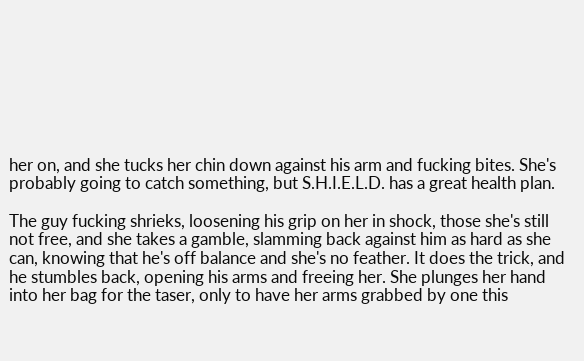her on, and she tucks her chin down against his arm and fucking bites. She's probably going to catch something, but S.H.I.E.L.D. has a great health plan.

The guy fucking shrieks, loosening his grip on her in shock, those she's still not free, and she takes a gamble, slamming back against him as hard as she can, knowing that he's off balance and she's no feather. It does the trick, and he stumbles back, opening his arms and freeing her. She plunges her hand into her bag for the taser, only to have her arms grabbed by one this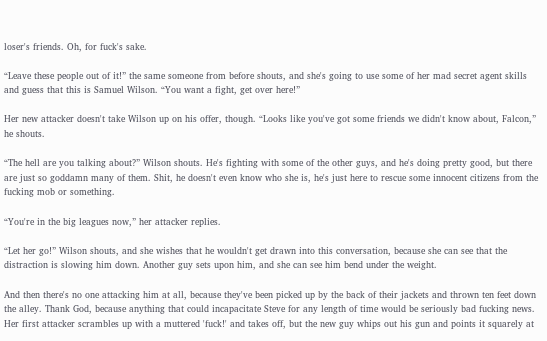loser's friends. Oh, for fuck's sake.

“Leave these people out of it!” the same someone from before shouts, and she's going to use some of her mad secret agent skills and guess that this is Samuel Wilson. “You want a fight, get over here!”

Her new attacker doesn't take Wilson up on his offer, though. “Looks like you've got some friends we didn't know about, Falcon,” he shouts.

“The hell are you talking about?” Wilson shouts. He's fighting with some of the other guys, and he's doing pretty good, but there are just so goddamn many of them. Shit, he doesn't even know who she is, he's just here to rescue some innocent citizens from the fucking mob or something.

“You're in the big leagues now,” her attacker replies.

“Let her go!” Wilson shouts, and she wishes that he wouldn't get drawn into this conversation, because she can see that the distraction is slowing him down. Another guy sets upon him, and she can see him bend under the weight.

And then there's no one attacking him at all, because they've been picked up by the back of their jackets and thrown ten feet down the alley. Thank God, because anything that could incapacitate Steve for any length of time would be seriously bad fucking news. Her first attacker scrambles up with a muttered 'fuck!' and takes off, but the new guy whips out his gun and points it squarely at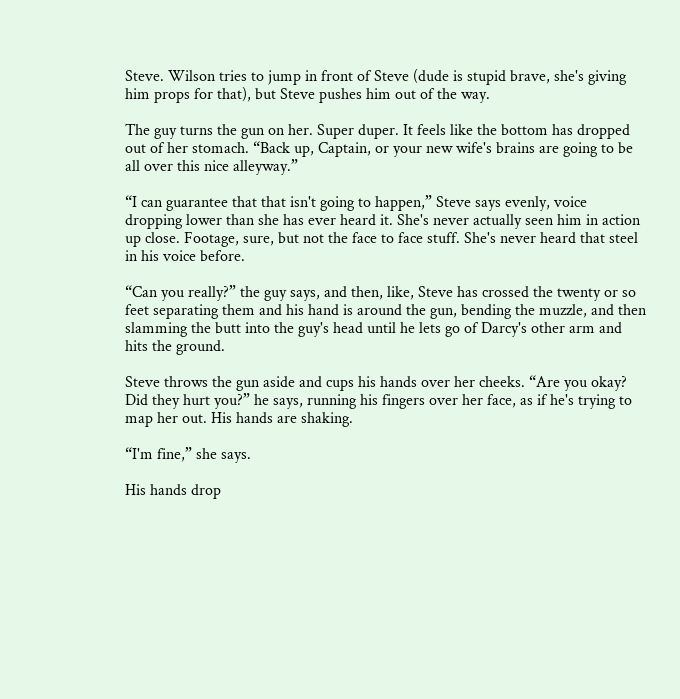Steve. Wilson tries to jump in front of Steve (dude is stupid brave, she's giving him props for that), but Steve pushes him out of the way.

The guy turns the gun on her. Super duper. It feels like the bottom has dropped out of her stomach. “Back up, Captain, or your new wife's brains are going to be all over this nice alleyway.”

“I can guarantee that that isn't going to happen,” Steve says evenly, voice dropping lower than she has ever heard it. She's never actually seen him in action up close. Footage, sure, but not the face to face stuff. She's never heard that steel in his voice before.

“Can you really?” the guy says, and then, like, Steve has crossed the twenty or so feet separating them and his hand is around the gun, bending the muzzle, and then slamming the butt into the guy's head until he lets go of Darcy's other arm and hits the ground.

Steve throws the gun aside and cups his hands over her cheeks. “Are you okay? Did they hurt you?” he says, running his fingers over her face, as if he's trying to map her out. His hands are shaking.

“I'm fine,” she says.

His hands drop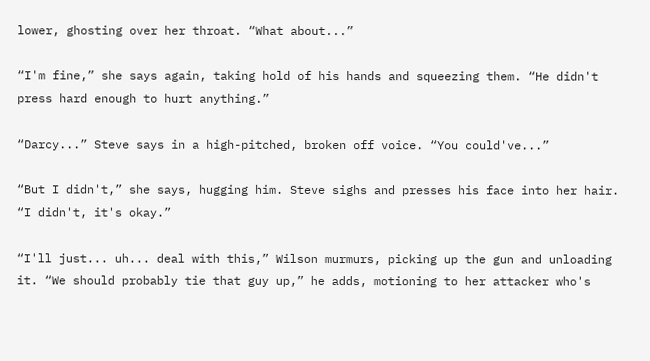lower, ghosting over her throat. “What about...”

“I'm fine,” she says again, taking hold of his hands and squeezing them. “He didn't press hard enough to hurt anything.”

“Darcy...” Steve says in a high-pitched, broken off voice. “You could've...”

“But I didn't,” she says, hugging him. Steve sighs and presses his face into her hair. “I didn't, it's okay.”

“I'll just... uh... deal with this,” Wilson murmurs, picking up the gun and unloading it. “We should probably tie that guy up,” he adds, motioning to her attacker who's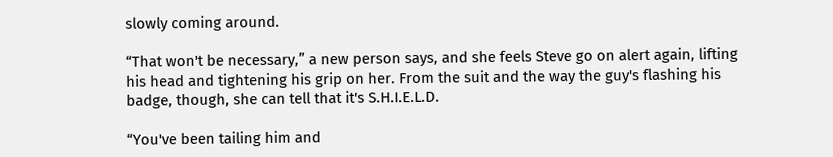slowly coming around.

“That won't be necessary,” a new person says, and she feels Steve go on alert again, lifting his head and tightening his grip on her. From the suit and the way the guy's flashing his badge, though, she can tell that it's S.H.I.E.L.D.

“You've been tailing him and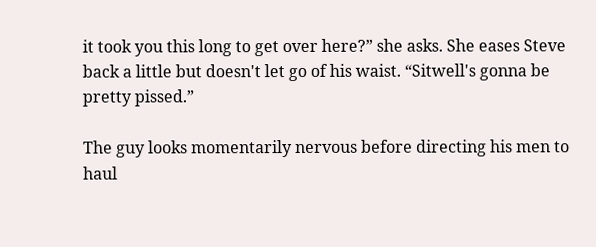it took you this long to get over here?” she asks. She eases Steve back a little but doesn't let go of his waist. “Sitwell's gonna be pretty pissed.”

The guy looks momentarily nervous before directing his men to haul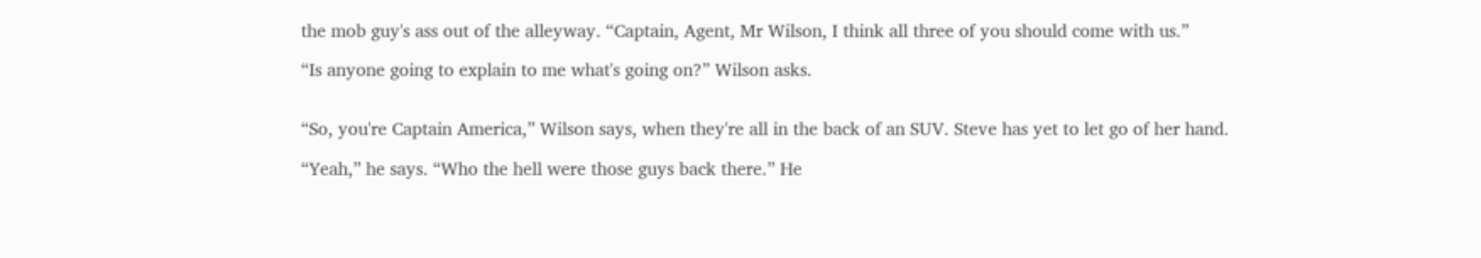the mob guy's ass out of the alleyway. “Captain, Agent, Mr Wilson, I think all three of you should come with us.”

“Is anyone going to explain to me what's going on?” Wilson asks.


“So, you're Captain America,” Wilson says, when they're all in the back of an SUV. Steve has yet to let go of her hand.

“Yeah,” he says. “Who the hell were those guys back there.” He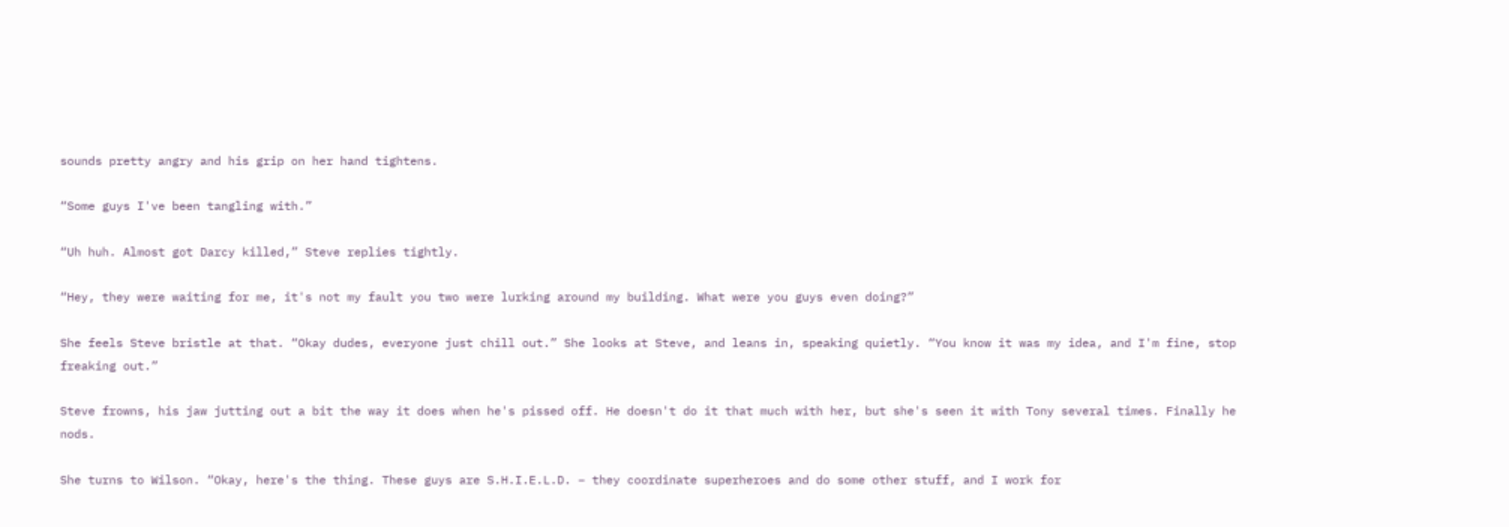sounds pretty angry and his grip on her hand tightens.

“Some guys I've been tangling with.”

“Uh huh. Almost got Darcy killed,” Steve replies tightly.

“Hey, they were waiting for me, it's not my fault you two were lurking around my building. What were you guys even doing?”

She feels Steve bristle at that. “Okay dudes, everyone just chill out.” She looks at Steve, and leans in, speaking quietly. “You know it was my idea, and I'm fine, stop freaking out.”

Steve frowns, his jaw jutting out a bit the way it does when he's pissed off. He doesn't do it that much with her, but she's seen it with Tony several times. Finally he nods.

She turns to Wilson. “Okay, here's the thing. These guys are S.H.I.E.L.D. – they coordinate superheroes and do some other stuff, and I work for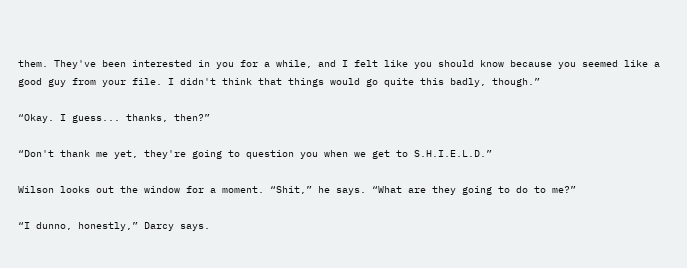them. They've been interested in you for a while, and I felt like you should know because you seemed like a good guy from your file. I didn't think that things would go quite this badly, though.”

“Okay. I guess... thanks, then?”

“Don't thank me yet, they're going to question you when we get to S.H.I.E.L.D.”

Wilson looks out the window for a moment. “Shit,” he says. “What are they going to do to me?”

“I dunno, honestly,” Darcy says.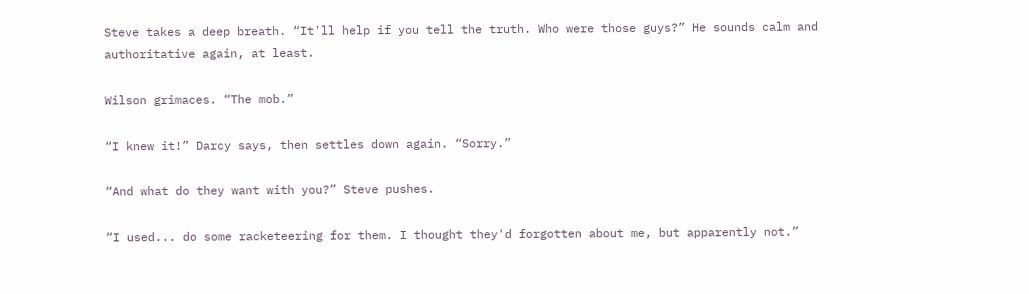Steve takes a deep breath. “It'll help if you tell the truth. Who were those guys?” He sounds calm and authoritative again, at least.

Wilson grimaces. “The mob.”

“I knew it!” Darcy says, then settles down again. “Sorry.”

“And what do they want with you?” Steve pushes.

“I used... do some racketeering for them. I thought they'd forgotten about me, but apparently not.”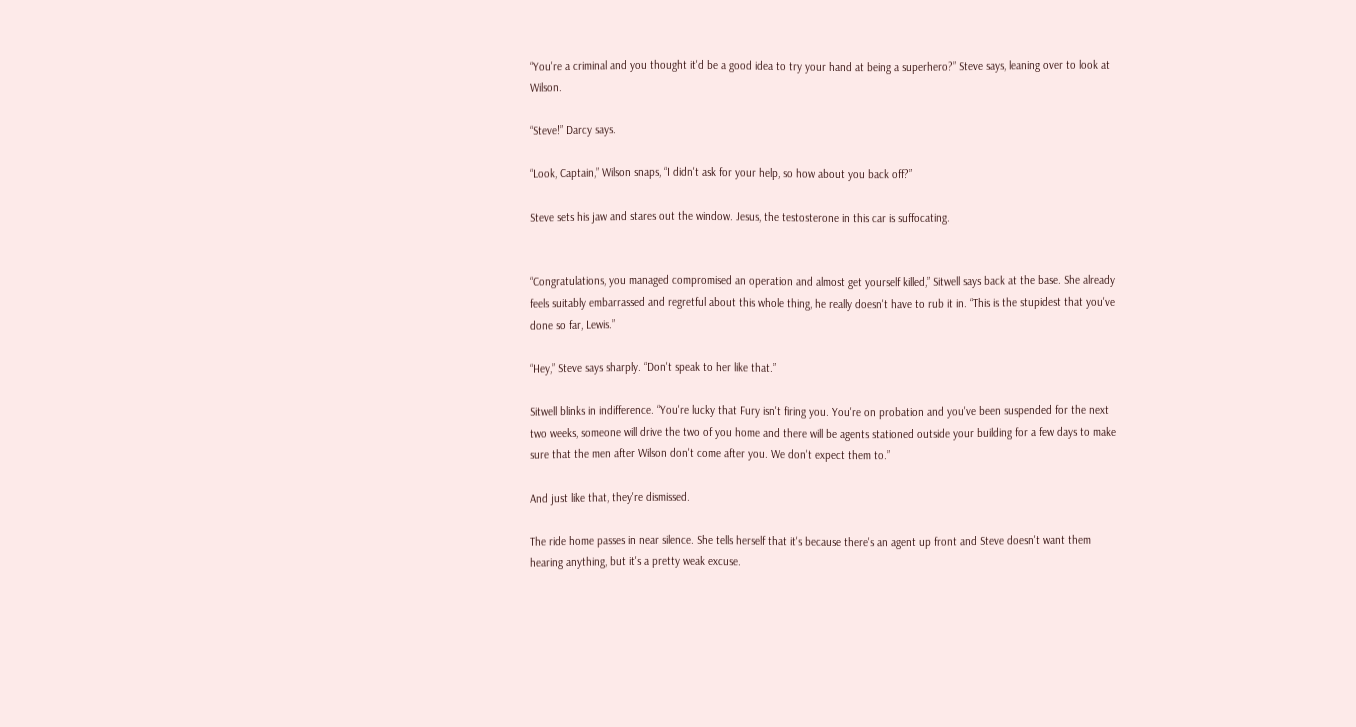“You're a criminal and you thought it'd be a good idea to try your hand at being a superhero?” Steve says, leaning over to look at Wilson.

“Steve!” Darcy says.

“Look, Captain,” Wilson snaps, “I didn't ask for your help, so how about you back off?”

Steve sets his jaw and stares out the window. Jesus, the testosterone in this car is suffocating.


“Congratulations, you managed compromised an operation and almost get yourself killed,” Sitwell says back at the base. She already feels suitably embarrassed and regretful about this whole thing, he really doesn't have to rub it in. “This is the stupidest that you've done so far, Lewis.”

“Hey,” Steve says sharply. “Don't speak to her like that.”

Sitwell blinks in indifference. “You're lucky that Fury isn't firing you. You're on probation and you've been suspended for the next two weeks, someone will drive the two of you home and there will be agents stationed outside your building for a few days to make sure that the men after Wilson don't come after you. We don't expect them to.”

And just like that, they're dismissed.

The ride home passes in near silence. She tells herself that it's because there's an agent up front and Steve doesn't want them hearing anything, but it's a pretty weak excuse.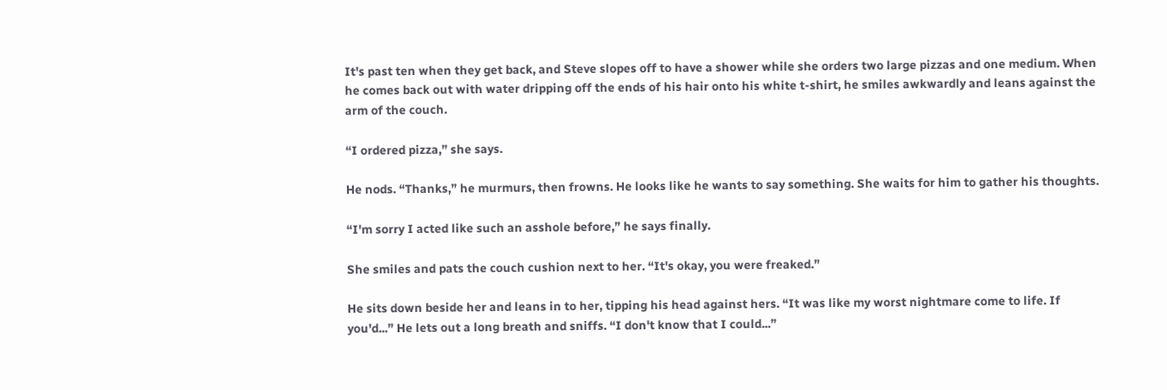It's past ten when they get back, and Steve slopes off to have a shower while she orders two large pizzas and one medium. When he comes back out with water dripping off the ends of his hair onto his white t-shirt, he smiles awkwardly and leans against the arm of the couch.

“I ordered pizza,” she says.

He nods. “Thanks,” he murmurs, then frowns. He looks like he wants to say something. She waits for him to gather his thoughts.

“I'm sorry I acted like such an asshole before,” he says finally.

She smiles and pats the couch cushion next to her. “It's okay, you were freaked.”

He sits down beside her and leans in to her, tipping his head against hers. “It was like my worst nightmare come to life. If you'd...” He lets out a long breath and sniffs. “I don't know that I could...”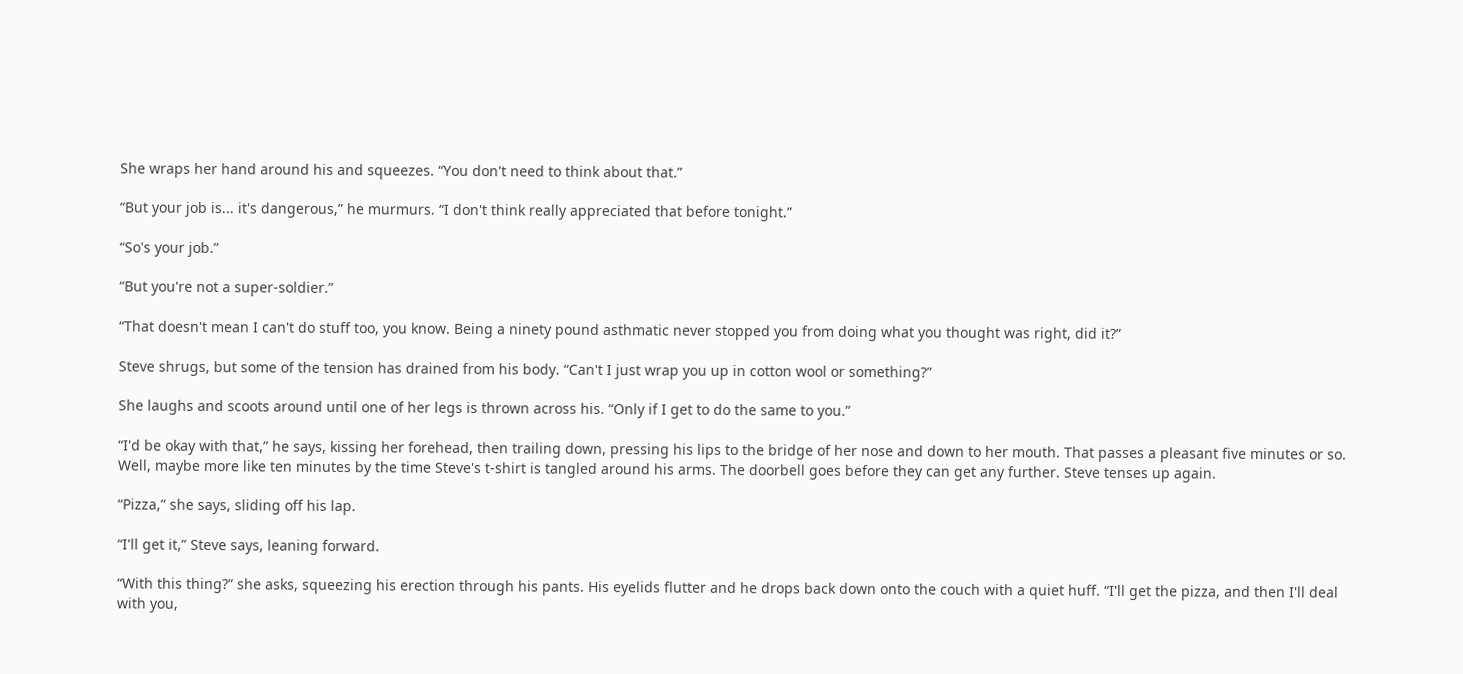She wraps her hand around his and squeezes. “You don't need to think about that.”

“But your job is... it's dangerous,” he murmurs. “I don't think really appreciated that before tonight.”

“So's your job.”

“But you're not a super-soldier.”

“That doesn't mean I can't do stuff too, you know. Being a ninety pound asthmatic never stopped you from doing what you thought was right, did it?”

Steve shrugs, but some of the tension has drained from his body. “Can't I just wrap you up in cotton wool or something?”

She laughs and scoots around until one of her legs is thrown across his. “Only if I get to do the same to you.”

“I'd be okay with that,” he says, kissing her forehead, then trailing down, pressing his lips to the bridge of her nose and down to her mouth. That passes a pleasant five minutes or so. Well, maybe more like ten minutes by the time Steve's t-shirt is tangled around his arms. The doorbell goes before they can get any further. Steve tenses up again.

“Pizza,” she says, sliding off his lap.

“I'll get it,” Steve says, leaning forward.

“With this thing?” she asks, squeezing his erection through his pants. His eyelids flutter and he drops back down onto the couch with a quiet huff. “I'll get the pizza, and then I'll deal with you,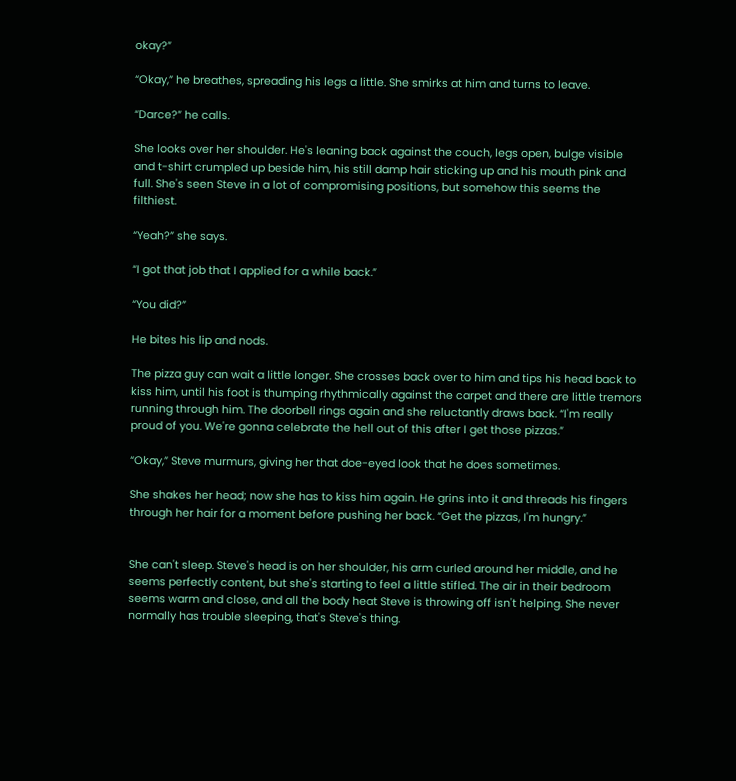okay?”

“Okay,” he breathes, spreading his legs a little. She smirks at him and turns to leave.

“Darce?” he calls.

She looks over her shoulder. He's leaning back against the couch, legs open, bulge visible and t-shirt crumpled up beside him, his still damp hair sticking up and his mouth pink and full. She's seen Steve in a lot of compromising positions, but somehow this seems the filthiest.

“Yeah?” she says.

“I got that job that I applied for a while back.”

“You did?”

He bites his lip and nods.

The pizza guy can wait a little longer. She crosses back over to him and tips his head back to kiss him, until his foot is thumping rhythmically against the carpet and there are little tremors running through him. The doorbell rings again and she reluctantly draws back. “I'm really proud of you. We're gonna celebrate the hell out of this after I get those pizzas.”

“Okay,” Steve murmurs, giving her that doe-eyed look that he does sometimes.

She shakes her head; now she has to kiss him again. He grins into it and threads his fingers through her hair for a moment before pushing her back. “Get the pizzas, I'm hungry.”


She can't sleep. Steve's head is on her shoulder, his arm curled around her middle, and he seems perfectly content, but she's starting to feel a little stifled. The air in their bedroom seems warm and close, and all the body heat Steve is throwing off isn't helping. She never normally has trouble sleeping, that's Steve's thing.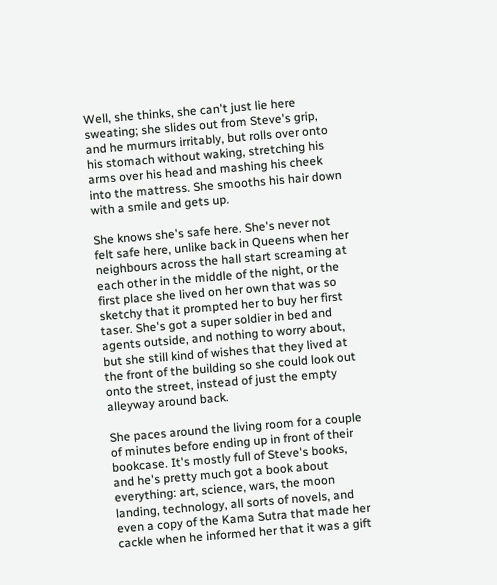Well, she thinks, she can't just lie here sweating; she slides out from Steve's grip, and he murmurs irritably, but rolls over onto his stomach without waking, stretching his arms over his head and mashing his cheek into the mattress. She smooths his hair down with a smile and gets up.

She knows she's safe here. She's never not felt safe here, unlike back in Queens when her neighbours across the hall start screaming at each other in the middle of the night, or the first place she lived on her own that was so sketchy that it prompted her to buy her first taser. She's got a super soldier in bed and agents outside, and nothing to worry about, but she still kind of wishes that they lived at the front of the building so she could look out onto the street, instead of just the empty alleyway around back.

She paces around the living room for a couple of minutes before ending up in front of their bookcase. It's mostly full of Steve's books, and he's pretty much got a book about everything: art, science, wars, the moon landing, technology, all sorts of novels, and even a copy of the Kama Sutra that made her cackle when he informed her that it was a gift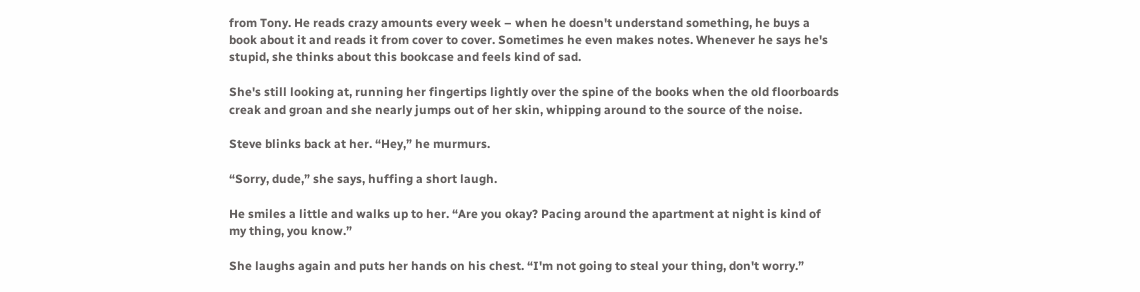from Tony. He reads crazy amounts every week – when he doesn't understand something, he buys a book about it and reads it from cover to cover. Sometimes he even makes notes. Whenever he says he's stupid, she thinks about this bookcase and feels kind of sad.

She's still looking at, running her fingertips lightly over the spine of the books when the old floorboards creak and groan and she nearly jumps out of her skin, whipping around to the source of the noise.

Steve blinks back at her. “Hey,” he murmurs.

“Sorry, dude,” she says, huffing a short laugh.

He smiles a little and walks up to her. “Are you okay? Pacing around the apartment at night is kind of my thing, you know.”

She laughs again and puts her hands on his chest. “I'm not going to steal your thing, don't worry.”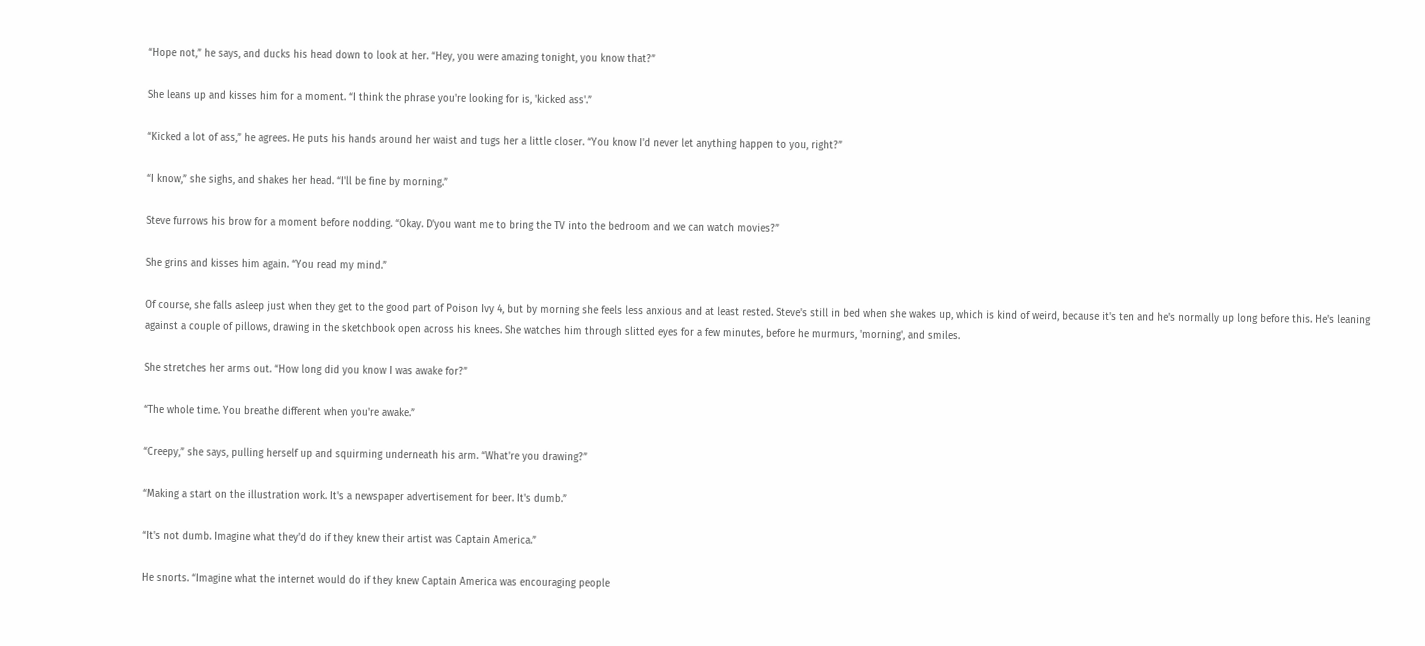“Hope not,” he says, and ducks his head down to look at her. “Hey, you were amazing tonight, you know that?”

She leans up and kisses him for a moment. “I think the phrase you're looking for is, 'kicked ass'.”

“Kicked a lot of ass,” he agrees. He puts his hands around her waist and tugs her a little closer. “You know I'd never let anything happen to you, right?”

“I know,” she sighs, and shakes her head. “I'll be fine by morning.”

Steve furrows his brow for a moment before nodding. “Okay. D'you want me to bring the TV into the bedroom and we can watch movies?”

She grins and kisses him again. “You read my mind.”

Of course, she falls asleep just when they get to the good part of Poison Ivy 4, but by morning she feels less anxious and at least rested. Steve's still in bed when she wakes up, which is kind of weird, because it's ten and he's normally up long before this. He's leaning against a couple of pillows, drawing in the sketchbook open across his knees. She watches him through slitted eyes for a few minutes, before he murmurs, 'morning', and smiles.

She stretches her arms out. “How long did you know I was awake for?”

“The whole time. You breathe different when you're awake.”

“Creepy,” she says, pulling herself up and squirming underneath his arm. “What're you drawing?”

“Making a start on the illustration work. It's a newspaper advertisement for beer. It's dumb.”

“It's not dumb. Imagine what they'd do if they knew their artist was Captain America.”

He snorts. “Imagine what the internet would do if they knew Captain America was encouraging people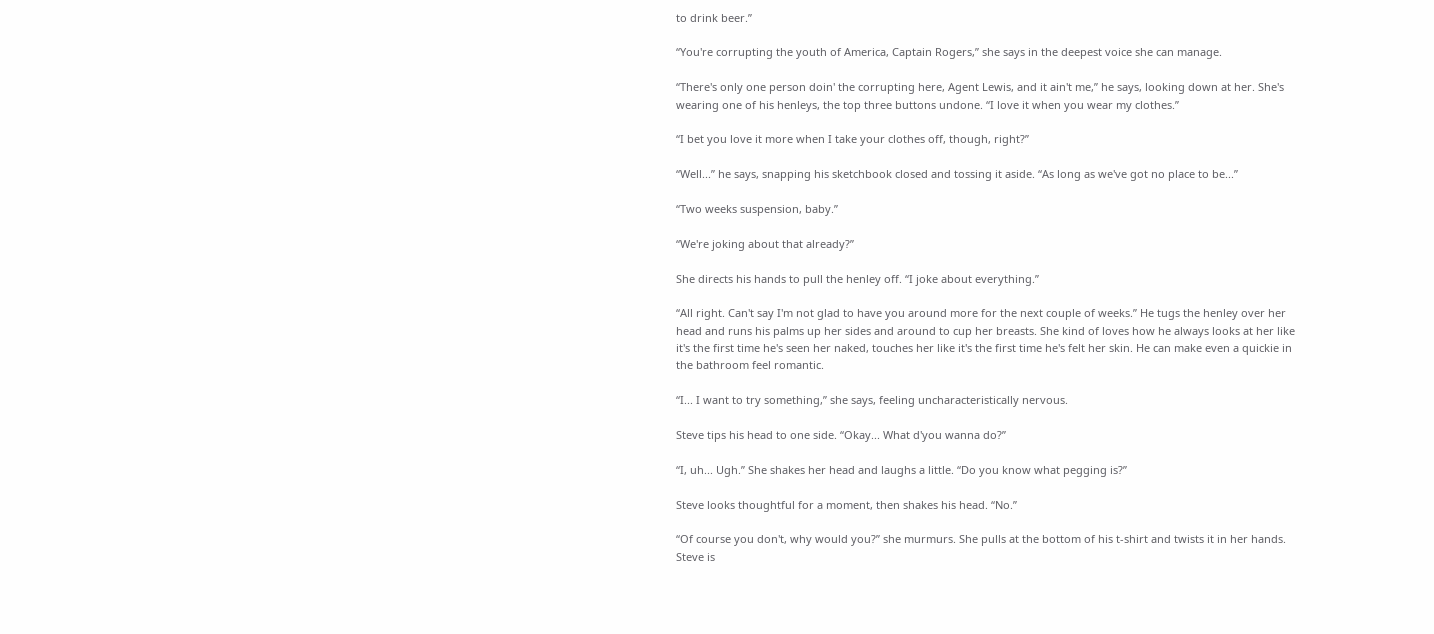to drink beer.”

“You're corrupting the youth of America, Captain Rogers,” she says in the deepest voice she can manage.

“There's only one person doin' the corrupting here, Agent Lewis, and it ain't me,” he says, looking down at her. She's wearing one of his henleys, the top three buttons undone. “I love it when you wear my clothes.”

“I bet you love it more when I take your clothes off, though, right?”

“Well...” he says, snapping his sketchbook closed and tossing it aside. “As long as we've got no place to be...”

“Two weeks suspension, baby.”

“We're joking about that already?”

She directs his hands to pull the henley off. “I joke about everything.”

“All right. Can't say I'm not glad to have you around more for the next couple of weeks.” He tugs the henley over her head and runs his palms up her sides and around to cup her breasts. She kind of loves how he always looks at her like it's the first time he's seen her naked, touches her like it's the first time he's felt her skin. He can make even a quickie in the bathroom feel romantic.

“I... I want to try something,” she says, feeling uncharacteristically nervous.

Steve tips his head to one side. “Okay... What d'you wanna do?”

“I, uh... Ugh.” She shakes her head and laughs a little. “Do you know what pegging is?”

Steve looks thoughtful for a moment, then shakes his head. “No.”

“Of course you don't, why would you?” she murmurs. She pulls at the bottom of his t-shirt and twists it in her hands. Steve is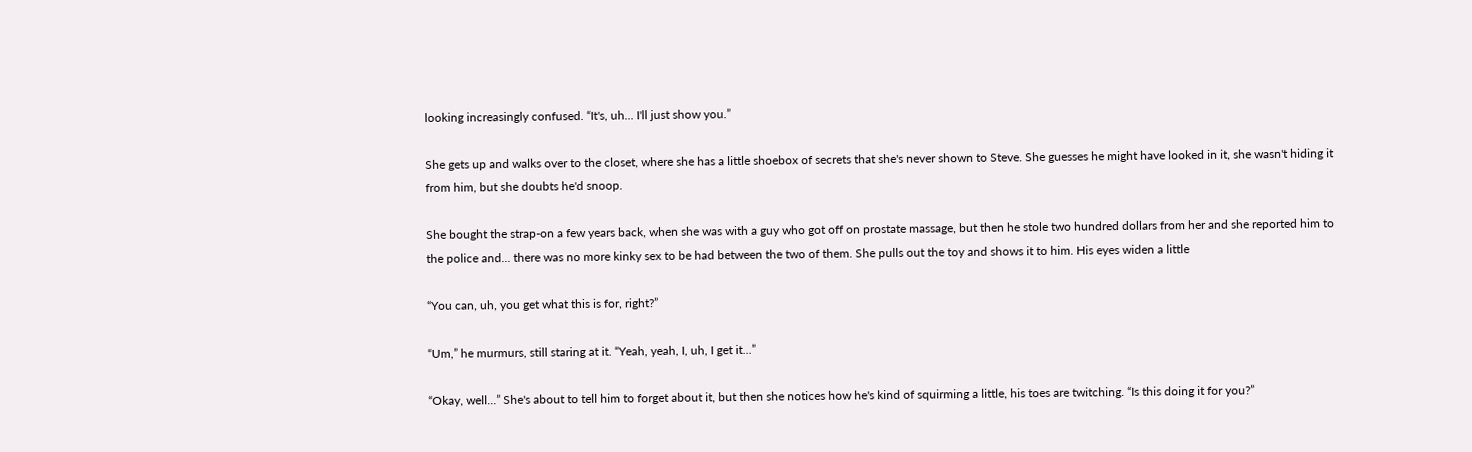looking increasingly confused. “It's, uh... I'll just show you.”

She gets up and walks over to the closet, where she has a little shoebox of secrets that she's never shown to Steve. She guesses he might have looked in it, she wasn't hiding it from him, but she doubts he'd snoop.

She bought the strap-on a few years back, when she was with a guy who got off on prostate massage, but then he stole two hundred dollars from her and she reported him to the police and... there was no more kinky sex to be had between the two of them. She pulls out the toy and shows it to him. His eyes widen a little

“You can, uh, you get what this is for, right?”

“Um,” he murmurs, still staring at it. “Yeah, yeah, I, uh, I get it...”

“Okay, well...” She's about to tell him to forget about it, but then she notices how he's kind of squirming a little, his toes are twitching. “Is this doing it for you?”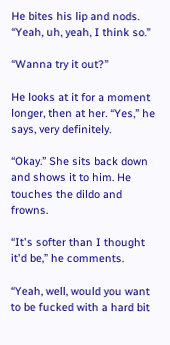He bites his lip and nods. “Yeah, uh, yeah, I think so.”

“Wanna try it out?”

He looks at it for a moment longer, then at her. “Yes,” he says, very definitely.

“Okay.” She sits back down and shows it to him. He touches the dildo and frowns.

“It's softer than I thought it'd be,” he comments.

“Yeah, well, would you want to be fucked with a hard bit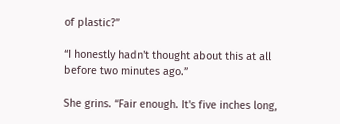of plastic?”

“I honestly hadn't thought about this at all before two minutes ago.”

She grins. “Fair enough. It's five inches long,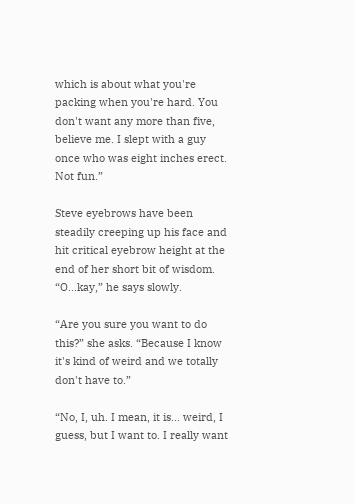which is about what you're packing when you're hard. You don't want any more than five, believe me. I slept with a guy once who was eight inches erect. Not fun.”

Steve eyebrows have been steadily creeping up his face and hit critical eyebrow height at the end of her short bit of wisdom. “O...kay,” he says slowly.

“Are you sure you want to do this?” she asks. “Because I know it's kind of weird and we totally don't have to.”

“No, I, uh. I mean, it is... weird, I guess, but I want to. I really want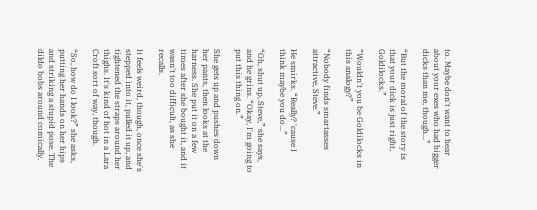to. Maybe don't want to hear about your exes who had bigger dicks than me, though...”

“But the moral of the story is that your dick is just right, Goldilocks.”

“Wouldn't you be Goldilocks in this analogy?”

“Nobody finds smartasses attractive, Steve.”

He smirks. “Really? 'cause I think maybe you do...”

“Oh, shut up, Steve,” she says, and he grins. “Okay, I'm going to put this thing on.”

She gets up and pushes down her pants, then looks at the harness. She put it on a few times after she bought it, and it wasn't too difficult, as she recalls.

It feels weird, though, once she's stepped into it, pulled it up, and tightened the straps around her thighs. It's kind of hot in a Lara Croft sort of way, though.

“So, how do I look?” she asks, putting her hands on her hips and striking a stupid pose. The dildo bobs around comically.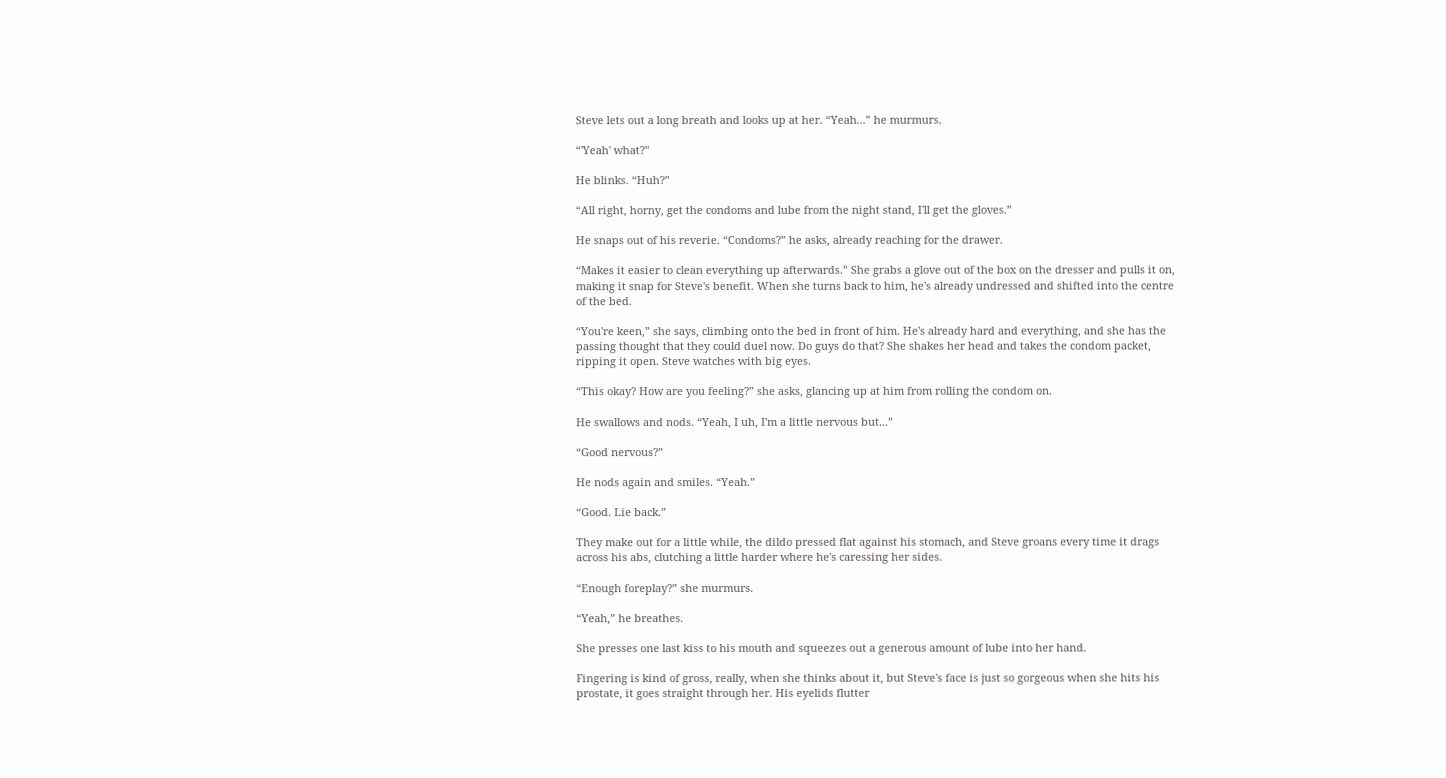Steve lets out a long breath and looks up at her. “Yeah...” he murmurs.

“'Yeah' what?”

He blinks. “Huh?”

“All right, horny, get the condoms and lube from the night stand, I'll get the gloves.”

He snaps out of his reverie. “Condoms?” he asks, already reaching for the drawer.

“Makes it easier to clean everything up afterwards.” She grabs a glove out of the box on the dresser and pulls it on, making it snap for Steve's benefit. When she turns back to him, he's already undressed and shifted into the centre of the bed.

“You're keen,” she says, climbing onto the bed in front of him. He's already hard and everything, and she has the passing thought that they could duel now. Do guys do that? She shakes her head and takes the condom packet, ripping it open. Steve watches with big eyes.

“This okay? How are you feeling?” she asks, glancing up at him from rolling the condom on.

He swallows and nods. “Yeah, I uh, I'm a little nervous but...”

“Good nervous?”

He nods again and smiles. “Yeah.”

“Good. Lie back.”

They make out for a little while, the dildo pressed flat against his stomach, and Steve groans every time it drags across his abs, clutching a little harder where he's caressing her sides.

“Enough foreplay?” she murmurs.

“Yeah,” he breathes.

She presses one last kiss to his mouth and squeezes out a generous amount of lube into her hand.

Fingering is kind of gross, really, when she thinks about it, but Steve's face is just so gorgeous when she hits his prostate, it goes straight through her. His eyelids flutter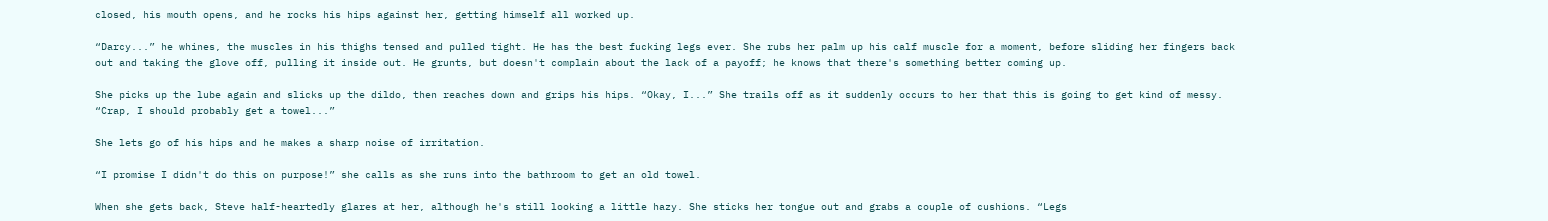closed, his mouth opens, and he rocks his hips against her, getting himself all worked up.

“Darcy...” he whines, the muscles in his thighs tensed and pulled tight. He has the best fucking legs ever. She rubs her palm up his calf muscle for a moment, before sliding her fingers back out and taking the glove off, pulling it inside out. He grunts, but doesn't complain about the lack of a payoff; he knows that there's something better coming up.

She picks up the lube again and slicks up the dildo, then reaches down and grips his hips. “Okay, I...” She trails off as it suddenly occurs to her that this is going to get kind of messy. “Crap, I should probably get a towel...”

She lets go of his hips and he makes a sharp noise of irritation.

“I promise I didn't do this on purpose!” she calls as she runs into the bathroom to get an old towel.

When she gets back, Steve half-heartedly glares at her, although he's still looking a little hazy. She sticks her tongue out and grabs a couple of cushions. “Legs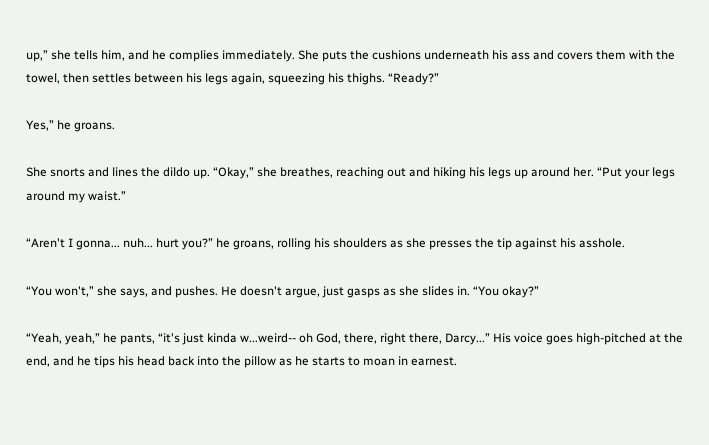up,” she tells him, and he complies immediately. She puts the cushions underneath his ass and covers them with the towel, then settles between his legs again, squeezing his thighs. “Ready?”

Yes,” he groans.

She snorts and lines the dildo up. “Okay,” she breathes, reaching out and hiking his legs up around her. “Put your legs around my waist.”

“Aren't I gonna... nuh... hurt you?” he groans, rolling his shoulders as she presses the tip against his asshole.

“You won't,” she says, and pushes. He doesn't argue, just gasps as she slides in. “You okay?”

“Yeah, yeah,” he pants, “it's just kinda w...weird-- oh God, there, right there, Darcy...” His voice goes high-pitched at the end, and he tips his head back into the pillow as he starts to moan in earnest.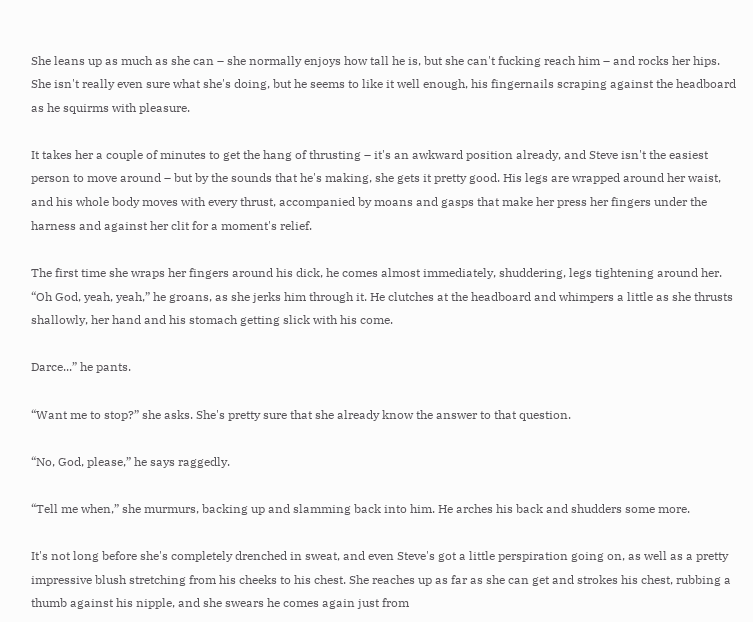She leans up as much as she can – she normally enjoys how tall he is, but she can't fucking reach him – and rocks her hips. She isn't really even sure what she's doing, but he seems to like it well enough, his fingernails scraping against the headboard as he squirms with pleasure.

It takes her a couple of minutes to get the hang of thrusting – it's an awkward position already, and Steve isn't the easiest person to move around – but by the sounds that he's making, she gets it pretty good. His legs are wrapped around her waist, and his whole body moves with every thrust, accompanied by moans and gasps that make her press her fingers under the harness and against her clit for a moment's relief.

The first time she wraps her fingers around his dick, he comes almost immediately, shuddering, legs tightening around her. “Oh God, yeah, yeah,” he groans, as she jerks him through it. He clutches at the headboard and whimpers a little as she thrusts shallowly, her hand and his stomach getting slick with his come.

Darce...” he pants.

“Want me to stop?” she asks. She's pretty sure that she already know the answer to that question.

“No, God, please,” he says raggedly.

“Tell me when,” she murmurs, backing up and slamming back into him. He arches his back and shudders some more.

It's not long before she's completely drenched in sweat, and even Steve's got a little perspiration going on, as well as a pretty impressive blush stretching from his cheeks to his chest. She reaches up as far as she can get and strokes his chest, rubbing a thumb against his nipple, and she swears he comes again just from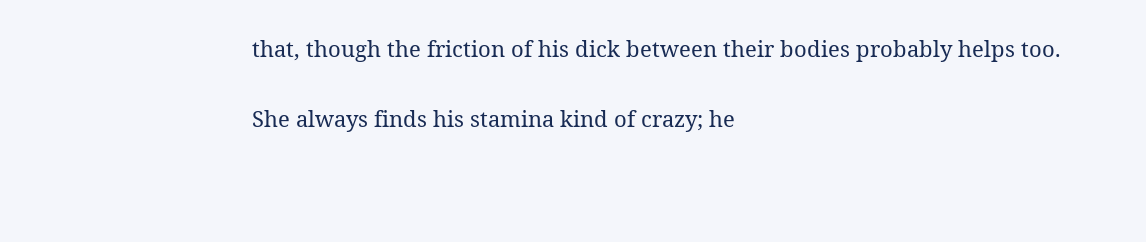that, though the friction of his dick between their bodies probably helps too.

She always finds his stamina kind of crazy; he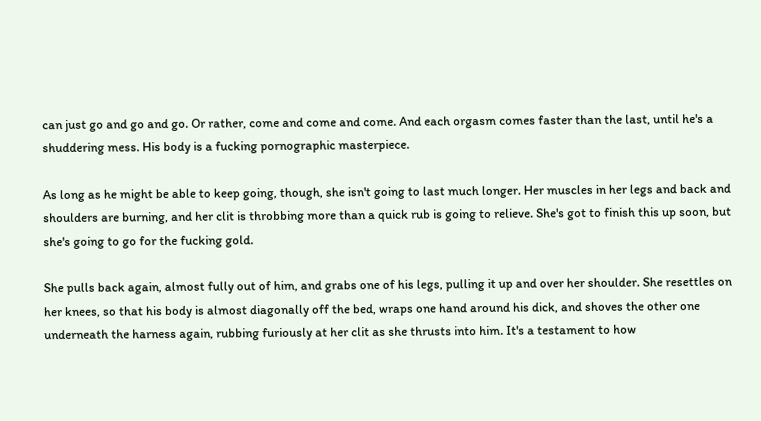can just go and go and go. Or rather, come and come and come. And each orgasm comes faster than the last, until he's a shuddering mess. His body is a fucking pornographic masterpiece.

As long as he might be able to keep going, though, she isn't going to last much longer. Her muscles in her legs and back and shoulders are burning, and her clit is throbbing more than a quick rub is going to relieve. She's got to finish this up soon, but she's going to go for the fucking gold.

She pulls back again, almost fully out of him, and grabs one of his legs, pulling it up and over her shoulder. She resettles on her knees, so that his body is almost diagonally off the bed, wraps one hand around his dick, and shoves the other one underneath the harness again, rubbing furiously at her clit as she thrusts into him. It's a testament to how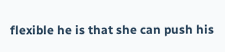flexible he is that she can push his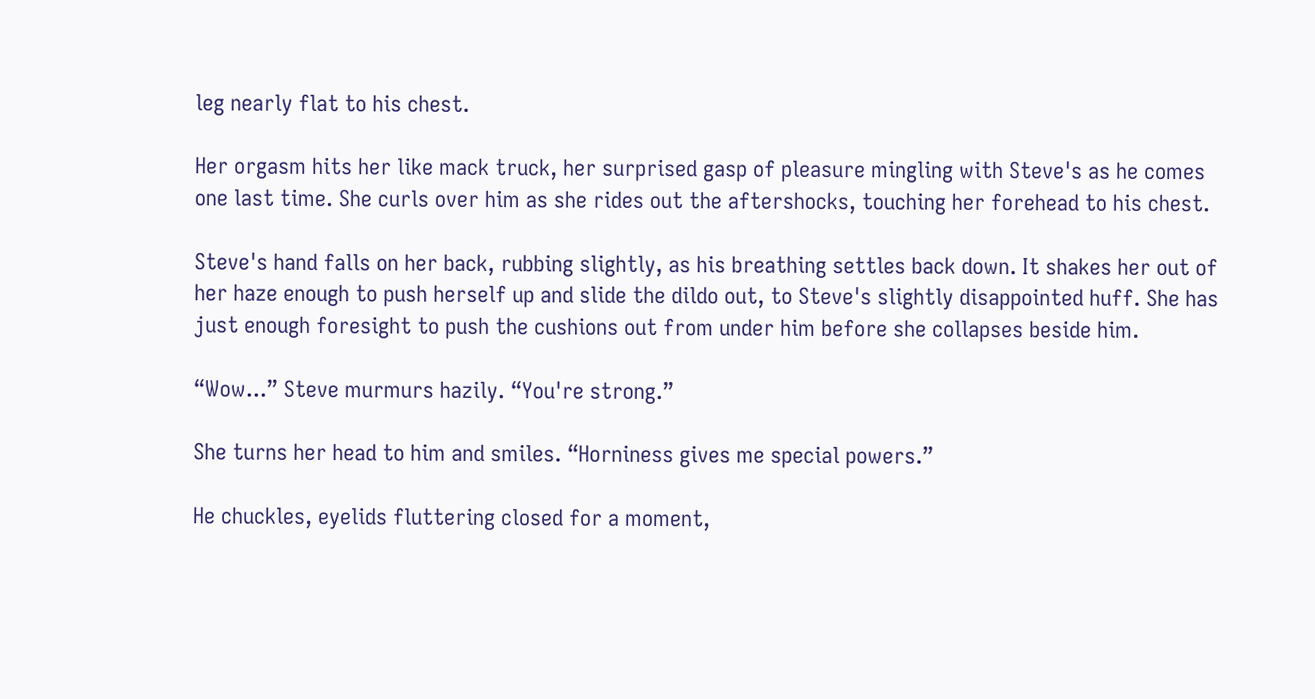leg nearly flat to his chest.

Her orgasm hits her like mack truck, her surprised gasp of pleasure mingling with Steve's as he comes one last time. She curls over him as she rides out the aftershocks, touching her forehead to his chest.

Steve's hand falls on her back, rubbing slightly, as his breathing settles back down. It shakes her out of her haze enough to push herself up and slide the dildo out, to Steve's slightly disappointed huff. She has just enough foresight to push the cushions out from under him before she collapses beside him.

“Wow...” Steve murmurs hazily. “You're strong.”

She turns her head to him and smiles. “Horniness gives me special powers.”

He chuckles, eyelids fluttering closed for a moment,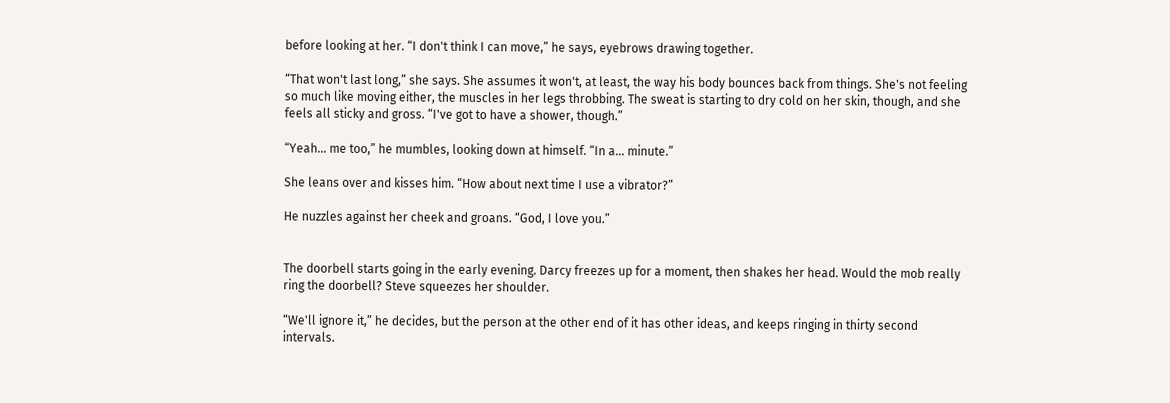before looking at her. “I don't think I can move,” he says, eyebrows drawing together.

“That won't last long,” she says. She assumes it won't, at least, the way his body bounces back from things. She's not feeling so much like moving either, the muscles in her legs throbbing. The sweat is starting to dry cold on her skin, though, and she feels all sticky and gross. “I've got to have a shower, though.”

“Yeah... me too,” he mumbles, looking down at himself. “In a... minute.”

She leans over and kisses him. “How about next time I use a vibrator?”

He nuzzles against her cheek and groans. “God, I love you.”


The doorbell starts going in the early evening. Darcy freezes up for a moment, then shakes her head. Would the mob really ring the doorbell? Steve squeezes her shoulder.

“We'll ignore it,” he decides, but the person at the other end of it has other ideas, and keeps ringing in thirty second intervals.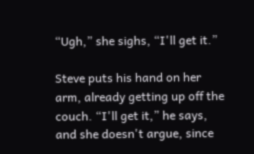“Ugh,” she sighs, “I'll get it.”

Steve puts his hand on her arm, already getting up off the couch. “I'll get it,” he says, and she doesn't argue, since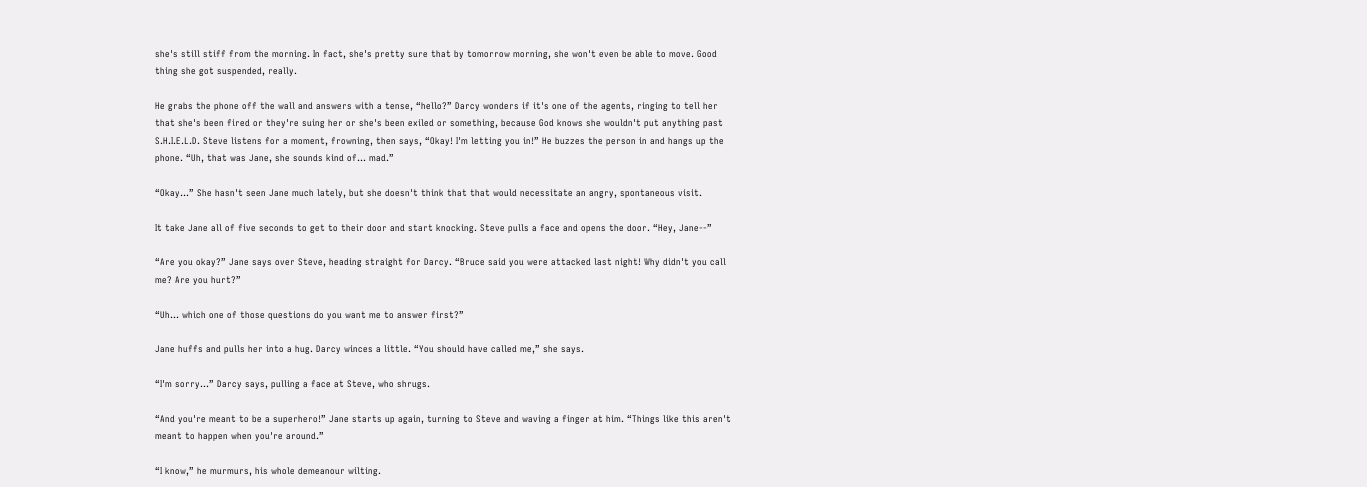she's still stiff from the morning. In fact, she's pretty sure that by tomorrow morning, she won't even be able to move. Good thing she got suspended, really.

He grabs the phone off the wall and answers with a tense, “hello?” Darcy wonders if it's one of the agents, ringing to tell her that she's been fired or they're suing her or she's been exiled or something, because God knows she wouldn't put anything past S.H.I.E.L.D. Steve listens for a moment, frowning, then says, “Okay! I'm letting you in!” He buzzes the person in and hangs up the phone. “Uh, that was Jane, she sounds kind of... mad.”

“Okay...” She hasn't seen Jane much lately, but she doesn't think that that would necessitate an angry, spontaneous visit.

It take Jane all of five seconds to get to their door and start knocking. Steve pulls a face and opens the door. “Hey, Jane--”

“Are you okay?” Jane says over Steve, heading straight for Darcy. “Bruce said you were attacked last night! Why didn't you call me? Are you hurt?”

“Uh... which one of those questions do you want me to answer first?”

Jane huffs and pulls her into a hug. Darcy winces a little. “You should have called me,” she says.

“I'm sorry...” Darcy says, pulling a face at Steve, who shrugs.

“And you're meant to be a superhero!” Jane starts up again, turning to Steve and waving a finger at him. “Things like this aren't meant to happen when you're around.”

“I know,” he murmurs, his whole demeanour wilting.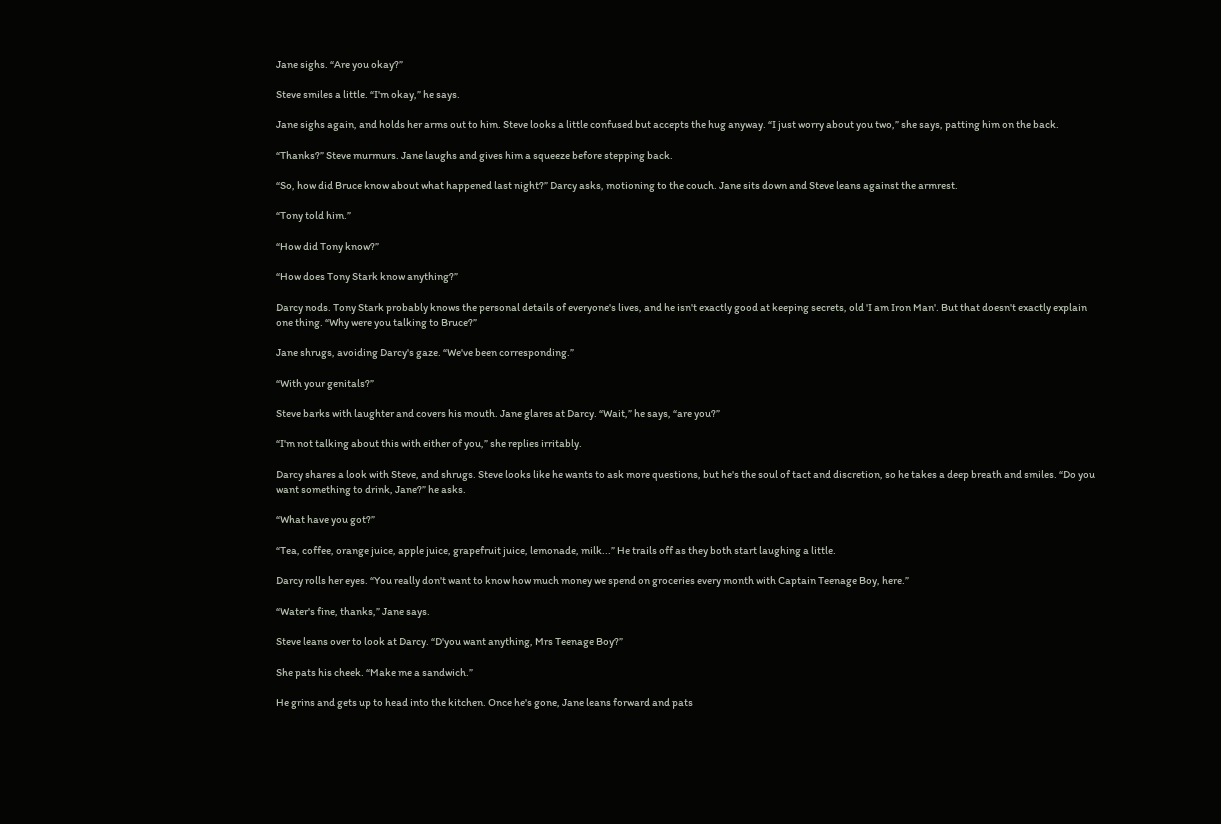Jane sighs. “Are you okay?”

Steve smiles a little. “I'm okay,” he says.

Jane sighs again, and holds her arms out to him. Steve looks a little confused but accepts the hug anyway. “I just worry about you two,” she says, patting him on the back.

“Thanks?” Steve murmurs. Jane laughs and gives him a squeeze before stepping back.

“So, how did Bruce know about what happened last night?” Darcy asks, motioning to the couch. Jane sits down and Steve leans against the armrest.

“Tony told him.”

“How did Tony know?”

“How does Tony Stark know anything?”

Darcy nods. Tony Stark probably knows the personal details of everyone's lives, and he isn't exactly good at keeping secrets, old 'I am Iron Man'. But that doesn't exactly explain one thing. “Why were you talking to Bruce?”

Jane shrugs, avoiding Darcy's gaze. “We've been corresponding.”

“With your genitals?”

Steve barks with laughter and covers his mouth. Jane glares at Darcy. “Wait,” he says, “are you?”

“I'm not talking about this with either of you,” she replies irritably.

Darcy shares a look with Steve, and shrugs. Steve looks like he wants to ask more questions, but he's the soul of tact and discretion, so he takes a deep breath and smiles. “Do you want something to drink, Jane?” he asks.

“What have you got?”

“Tea, coffee, orange juice, apple juice, grapefruit juice, lemonade, milk...” He trails off as they both start laughing a little.

Darcy rolls her eyes. “You really don't want to know how much money we spend on groceries every month with Captain Teenage Boy, here.”

“Water's fine, thanks,” Jane says.

Steve leans over to look at Darcy. “D'you want anything, Mrs Teenage Boy?”

She pats his cheek. “Make me a sandwich.”

He grins and gets up to head into the kitchen. Once he's gone, Jane leans forward and pats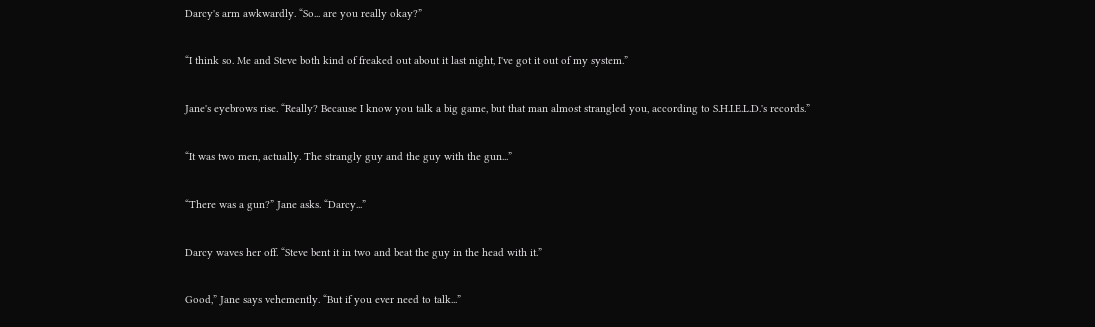Darcy's arm awkwardly. “So... are you really okay?”

“I think so. Me and Steve both kind of freaked out about it last night, I've got it out of my system.”

Jane's eyebrows rise. “Really? Because I know you talk a big game, but that man almost strangled you, according to S.H.I.E.L.D.'s records.”

“It was two men, actually. The strangly guy and the guy with the gun...”

“There was a gun?” Jane asks. “Darcy...”

Darcy waves her off. “Steve bent it in two and beat the guy in the head with it.”

Good,” Jane says vehemently. “But if you ever need to talk...”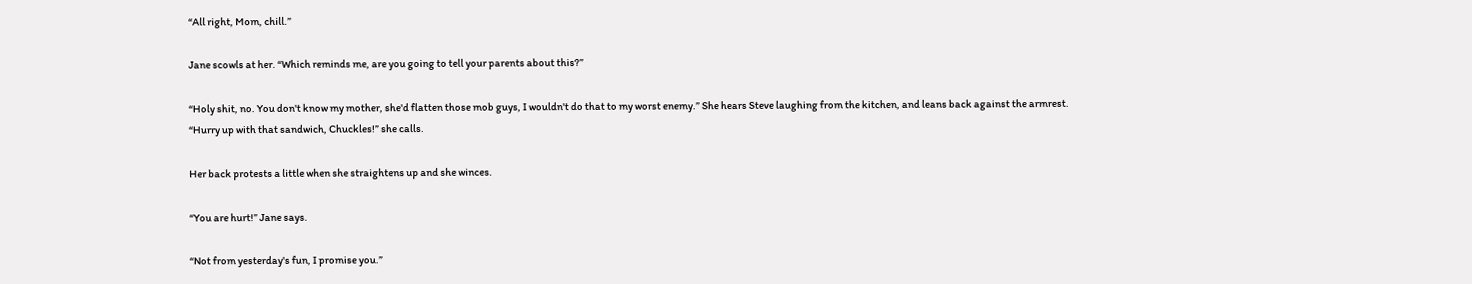“All right, Mom, chill.”

Jane scowls at her. “Which reminds me, are you going to tell your parents about this?”

“Holy shit, no. You don't know my mother, she'd flatten those mob guys, I wouldn't do that to my worst enemy.” She hears Steve laughing from the kitchen, and leans back against the armrest. “Hurry up with that sandwich, Chuckles!” she calls.

Her back protests a little when she straightens up and she winces.

“You are hurt!” Jane says.

“Not from yesterday's fun, I promise you.”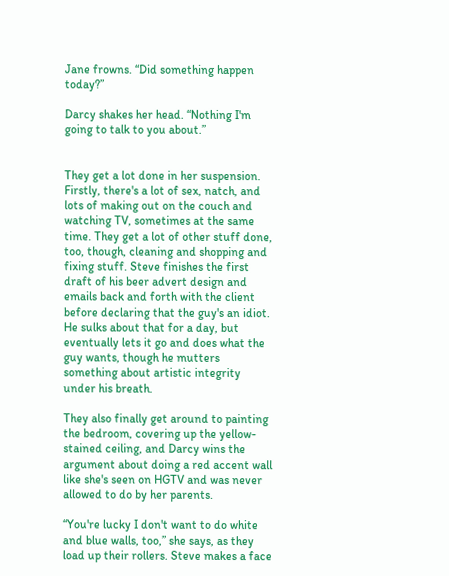Jane frowns. “Did something happen today?”

Darcy shakes her head. “Nothing I'm going to talk to you about.”


They get a lot done in her suspension. Firstly, there's a lot of sex, natch, and lots of making out on the couch and watching TV, sometimes at the same time. They get a lot of other stuff done, too, though, cleaning and shopping and fixing stuff. Steve finishes the first draft of his beer advert design and emails back and forth with the client before declaring that the guy's an idiot. He sulks about that for a day, but eventually lets it go and does what the guy wants, though he mutters something about artistic integrity under his breath.

They also finally get around to painting the bedroom, covering up the yellow-stained ceiling, and Darcy wins the argument about doing a red accent wall like she's seen on HGTV and was never allowed to do by her parents.

“You're lucky I don't want to do white and blue walls, too,” she says, as they load up their rollers. Steve makes a face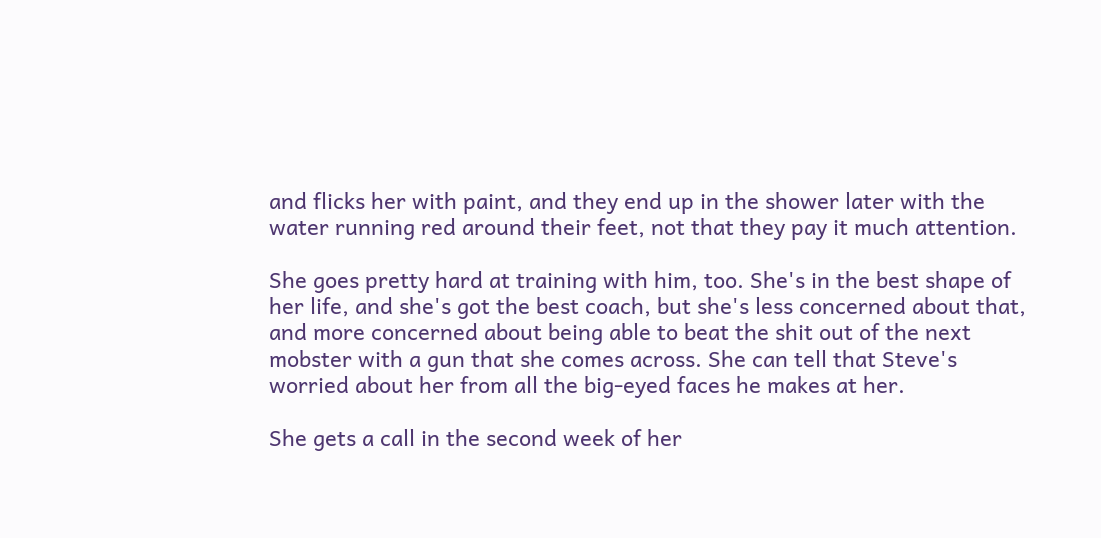and flicks her with paint, and they end up in the shower later with the water running red around their feet, not that they pay it much attention.

She goes pretty hard at training with him, too. She's in the best shape of her life, and she's got the best coach, but she's less concerned about that, and more concerned about being able to beat the shit out of the next mobster with a gun that she comes across. She can tell that Steve's worried about her from all the big-eyed faces he makes at her.

She gets a call in the second week of her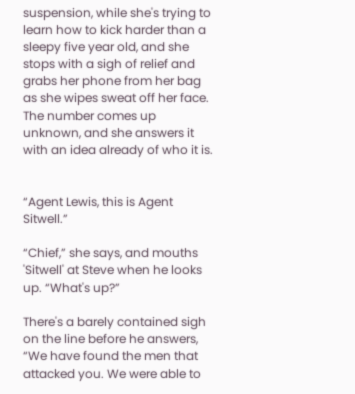suspension, while she's trying to learn how to kick harder than a sleepy five year old, and she stops with a sigh of relief and grabs her phone from her bag as she wipes sweat off her face. The number comes up unknown, and she answers it with an idea already of who it is.


“Agent Lewis, this is Agent Sitwell.”

“Chief,” she says, and mouths 'Sitwell' at Steve when he looks up. “What's up?”

There's a barely contained sigh on the line before he answers, “We have found the men that attacked you. We were able to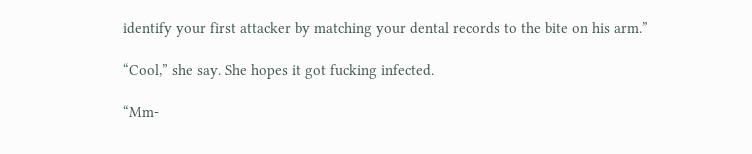identify your first attacker by matching your dental records to the bite on his arm.”

“Cool,” she say. She hopes it got fucking infected.

“Mm-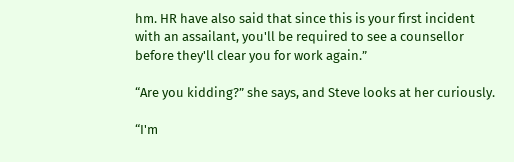hm. HR have also said that since this is your first incident with an assailant, you'll be required to see a counsellor before they'll clear you for work again.”

“Are you kidding?” she says, and Steve looks at her curiously.

“I'm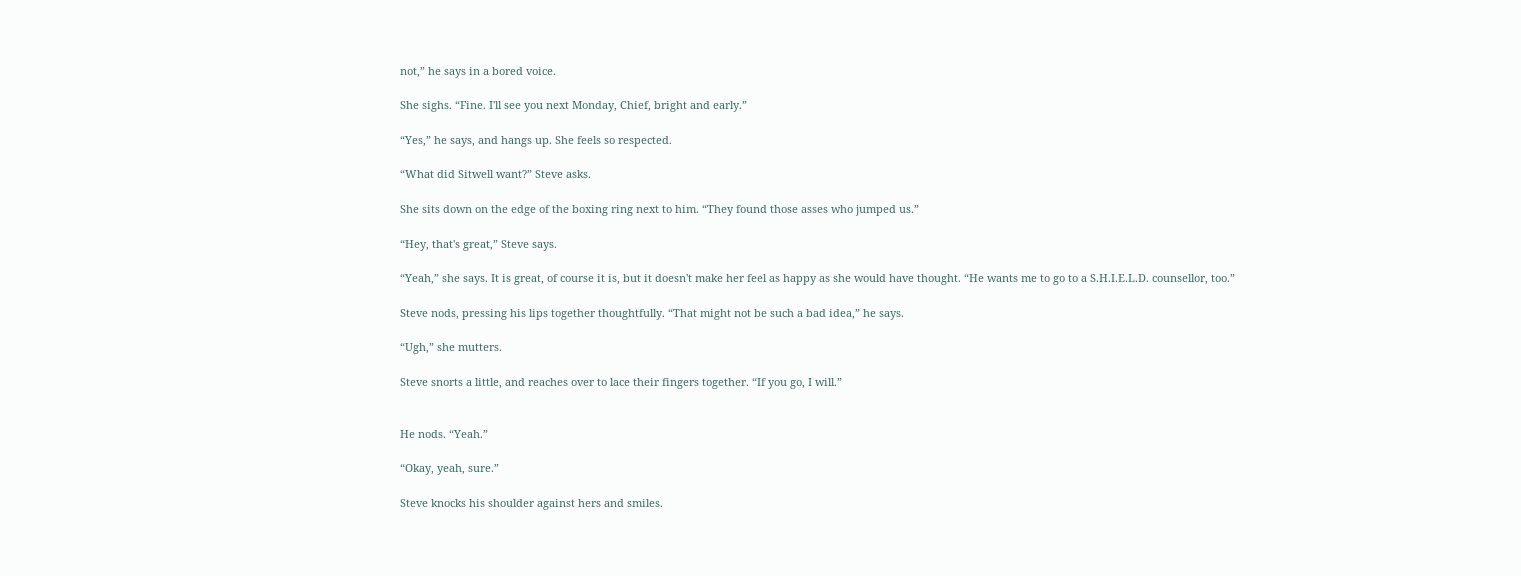not,” he says in a bored voice.

She sighs. “Fine. I'll see you next Monday, Chief, bright and early.”

“Yes,” he says, and hangs up. She feels so respected.

“What did Sitwell want?” Steve asks.

She sits down on the edge of the boxing ring next to him. “They found those asses who jumped us.”

“Hey, that's great,” Steve says.

“Yeah,” she says. It is great, of course it is, but it doesn't make her feel as happy as she would have thought. “He wants me to go to a S.H.I.E.L.D. counsellor, too.”

Steve nods, pressing his lips together thoughtfully. “That might not be such a bad idea,” he says.

“Ugh,” she mutters.

Steve snorts a little, and reaches over to lace their fingers together. “If you go, I will.”


He nods. “Yeah.”

“Okay, yeah, sure.”

Steve knocks his shoulder against hers and smiles.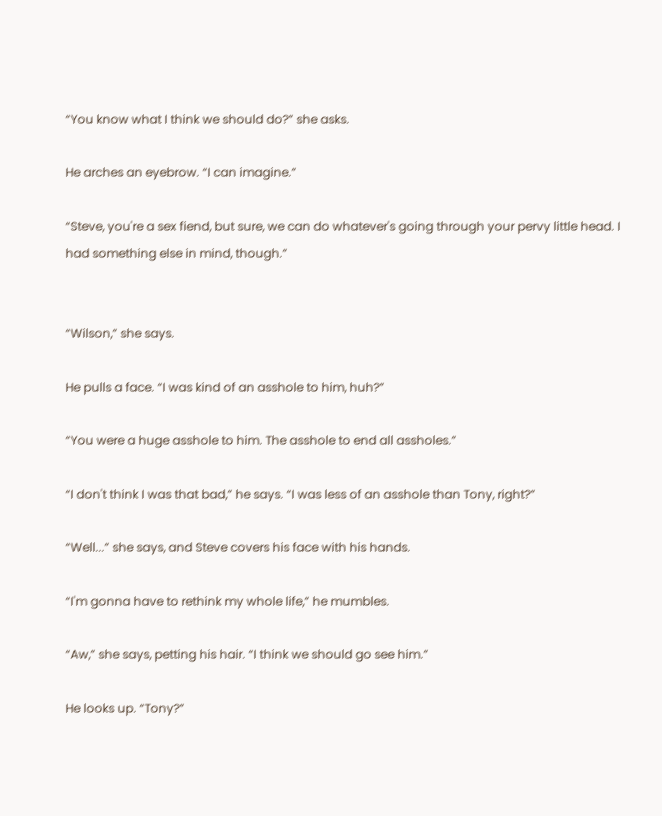“You know what I think we should do?” she asks.

He arches an eyebrow. “I can imagine.”

“Steve, you're a sex fiend, but sure, we can do whatever's going through your pervy little head. I had something else in mind, though.”


“Wilson,” she says.

He pulls a face. “I was kind of an asshole to him, huh?”

“You were a huge asshole to him. The asshole to end all assholes.”

“I don't think I was that bad,” he says. “I was less of an asshole than Tony, right?”

“Well...” she says, and Steve covers his face with his hands.

“I'm gonna have to rethink my whole life,” he mumbles.

“Aw,” she says, petting his hair. “I think we should go see him.”

He looks up. “Tony?”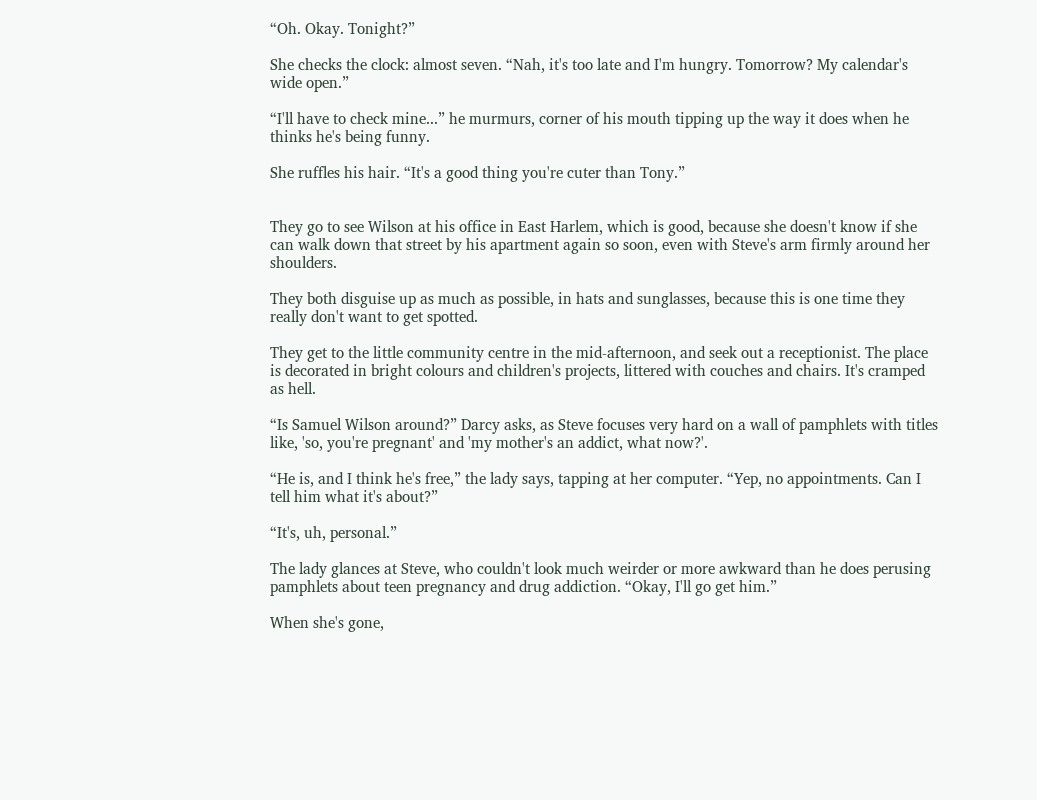“Oh. Okay. Tonight?”

She checks the clock: almost seven. “Nah, it's too late and I'm hungry. Tomorrow? My calendar's wide open.”

“I'll have to check mine...” he murmurs, corner of his mouth tipping up the way it does when he thinks he's being funny.

She ruffles his hair. “It's a good thing you're cuter than Tony.”


They go to see Wilson at his office in East Harlem, which is good, because she doesn't know if she can walk down that street by his apartment again so soon, even with Steve's arm firmly around her shoulders.

They both disguise up as much as possible, in hats and sunglasses, because this is one time they really don't want to get spotted.

They get to the little community centre in the mid-afternoon, and seek out a receptionist. The place is decorated in bright colours and children's projects, littered with couches and chairs. It's cramped as hell.

“Is Samuel Wilson around?” Darcy asks, as Steve focuses very hard on a wall of pamphlets with titles like, 'so, you're pregnant' and 'my mother's an addict, what now?'.

“He is, and I think he's free,” the lady says, tapping at her computer. “Yep, no appointments. Can I tell him what it's about?”

“It's, uh, personal.”

The lady glances at Steve, who couldn't look much weirder or more awkward than he does perusing pamphlets about teen pregnancy and drug addiction. “Okay, I'll go get him.”

When she's gone,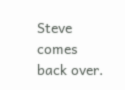Steve comes back over.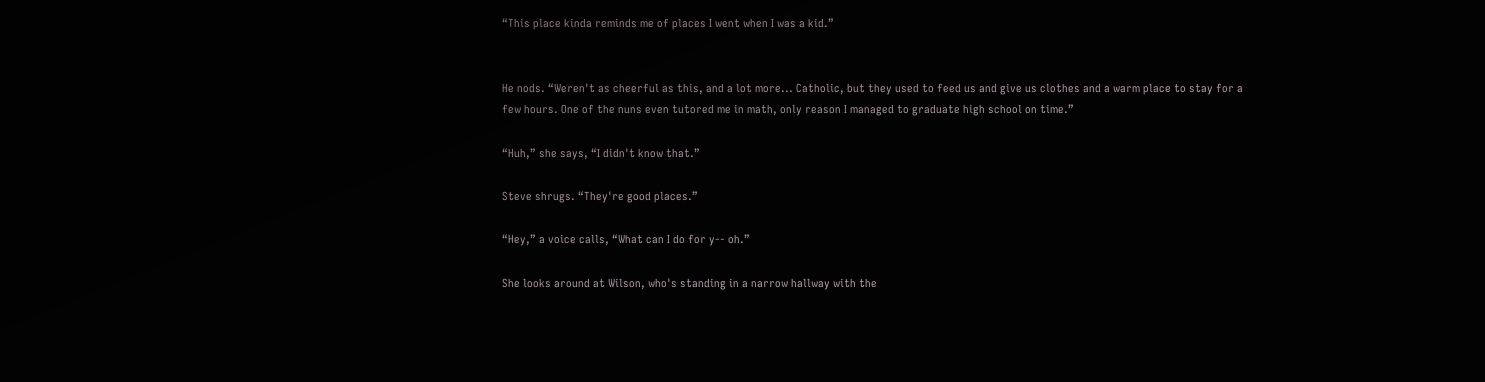“This place kinda reminds me of places I went when I was a kid.”


He nods. “Weren't as cheerful as this, and a lot more... Catholic, but they used to feed us and give us clothes and a warm place to stay for a few hours. One of the nuns even tutored me in math, only reason I managed to graduate high school on time.”

“Huh,” she says, “I didn't know that.”

Steve shrugs. “They're good places.”

“Hey,” a voice calls, “What can I do for y-- oh.”

She looks around at Wilson, who's standing in a narrow hallway with the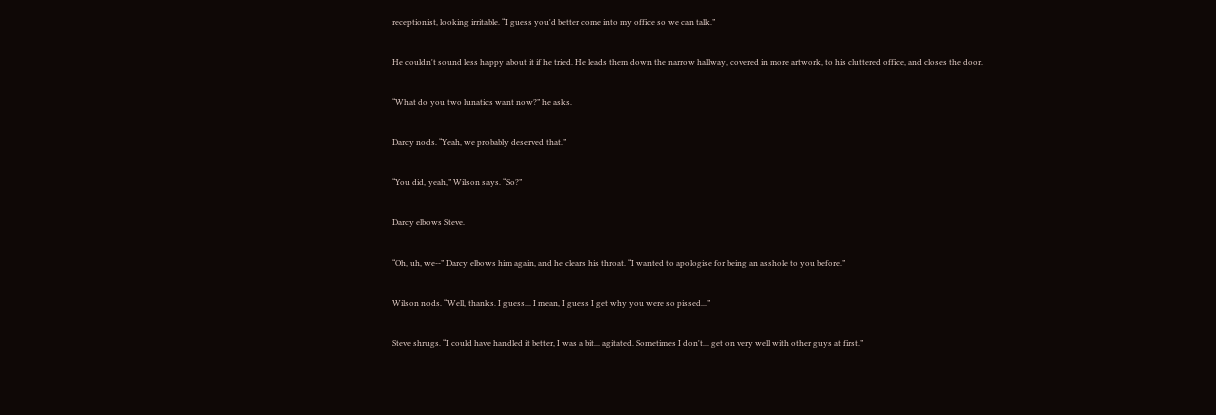receptionist, looking irritable. “I guess you'd better come into my office so we can talk.”

He couldn't sound less happy about it if he tried. He leads them down the narrow hallway, covered in more artwork, to his cluttered office, and closes the door.

“What do you two lunatics want now?” he asks.

Darcy nods. “Yeah, we probably deserved that.”

“You did, yeah,” Wilson says. “So?”

Darcy elbows Steve.

“Oh, uh, we--” Darcy elbows him again, and he clears his throat. “I wanted to apologise for being an asshole to you before.”

Wilson nods. “Well, thanks. I guess... I mean, I guess I get why you were so pissed...”

Steve shrugs. “I could have handled it better, I was a bit... agitated. Sometimes I don't... get on very well with other guys at first.”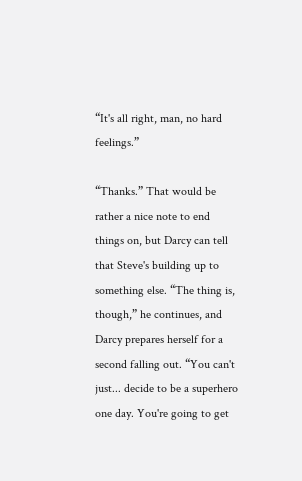“It's all right, man, no hard feelings.”

“Thanks.” That would be rather a nice note to end things on, but Darcy can tell that Steve's building up to something else. “The thing is, though,” he continues, and Darcy prepares herself for a second falling out. “You can't just... decide to be a superhero one day. You're going to get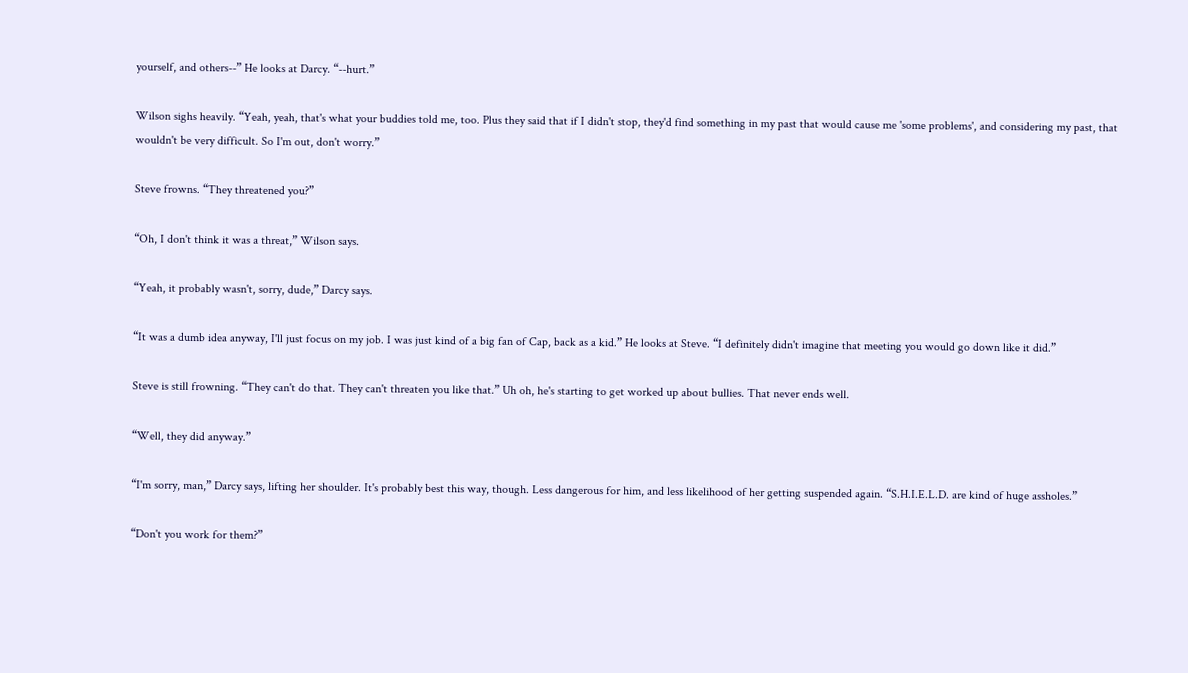yourself, and others--” He looks at Darcy. “--hurt.”

Wilson sighs heavily. “Yeah, yeah, that's what your buddies told me, too. Plus they said that if I didn't stop, they'd find something in my past that would cause me 'some problems', and considering my past, that wouldn't be very difficult. So I'm out, don't worry.”

Steve frowns. “They threatened you?”

“Oh, I don't think it was a threat,” Wilson says.

“Yeah, it probably wasn't, sorry, dude,” Darcy says.

“It was a dumb idea anyway, I'll just focus on my job. I was just kind of a big fan of Cap, back as a kid.” He looks at Steve. “I definitely didn't imagine that meeting you would go down like it did.”

Steve is still frowning. “They can't do that. They can't threaten you like that.” Uh oh, he's starting to get worked up about bullies. That never ends well.

“Well, they did anyway.”

“I'm sorry, man,” Darcy says, lifting her shoulder. It's probably best this way, though. Less dangerous for him, and less likelihood of her getting suspended again. “S.H.I.E.L.D. are kind of huge assholes.”

“Don't you work for them?”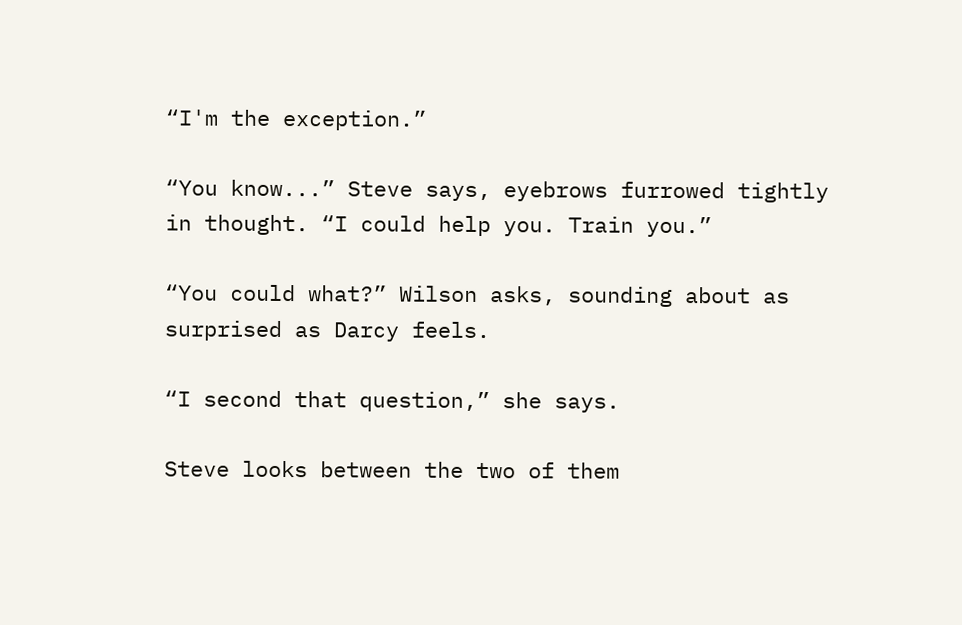“I'm the exception.”

“You know...” Steve says, eyebrows furrowed tightly in thought. “I could help you. Train you.”

“You could what?” Wilson asks, sounding about as surprised as Darcy feels.

“I second that question,” she says.

Steve looks between the two of them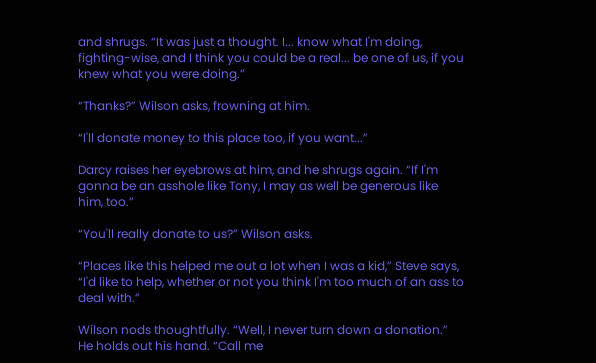and shrugs. “It was just a thought. I... know what I'm doing, fighting-wise, and I think you could be a real... be one of us, if you knew what you were doing.”

“Thanks?” Wilson asks, frowning at him.

“I'll donate money to this place too, if you want...”

Darcy raises her eyebrows at him, and he shrugs again. “If I'm gonna be an asshole like Tony, I may as well be generous like him, too.”

“You'll really donate to us?” Wilson asks.

“Places like this helped me out a lot when I was a kid,” Steve says, “I'd like to help, whether or not you think I'm too much of an ass to deal with.”

Wilson nods thoughtfully. “Well, I never turn down a donation.” He holds out his hand. “Call me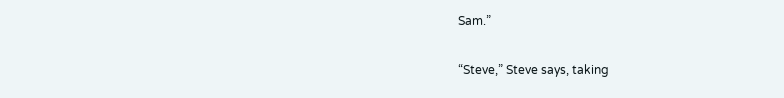Sam.”

“Steve,” Steve says, taking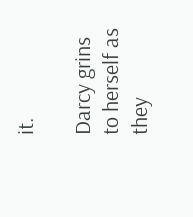it.

Darcy grins to herself as they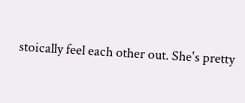stoically feel each other out. She's pretty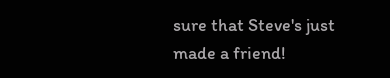sure that Steve's just made a friend!